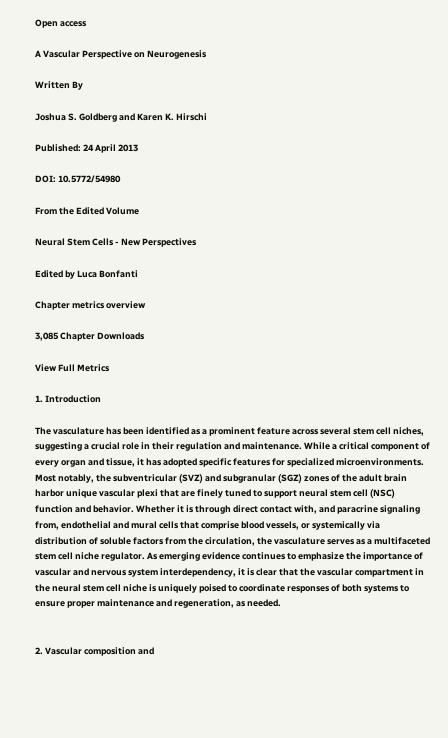Open access

A Vascular Perspective on Neurogenesis

Written By

Joshua S. Goldberg and Karen K. Hirschi

Published: 24 April 2013

DOI: 10.5772/54980

From the Edited Volume

Neural Stem Cells - New Perspectives

Edited by Luca Bonfanti

Chapter metrics overview

3,085 Chapter Downloads

View Full Metrics

1. Introduction

The vasculature has been identified as a prominent feature across several stem cell niches, suggesting a crucial role in their regulation and maintenance. While a critical component of every organ and tissue, it has adopted specific features for specialized microenvironments. Most notably, the subventricular (SVZ) and subgranular (SGZ) zones of the adult brain harbor unique vascular plexi that are finely tuned to support neural stem cell (NSC) function and behavior. Whether it is through direct contact with, and paracrine signaling from, endothelial and mural cells that comprise blood vessels, or systemically via distribution of soluble factors from the circulation, the vasculature serves as a multifaceted stem cell niche regulator. As emerging evidence continues to emphasize the importance of vascular and nervous system interdependency, it is clear that the vascular compartment in the neural stem cell niche is uniquely poised to coordinate responses of both systems to ensure proper maintenance and regeneration, as needed.


2. Vascular composition and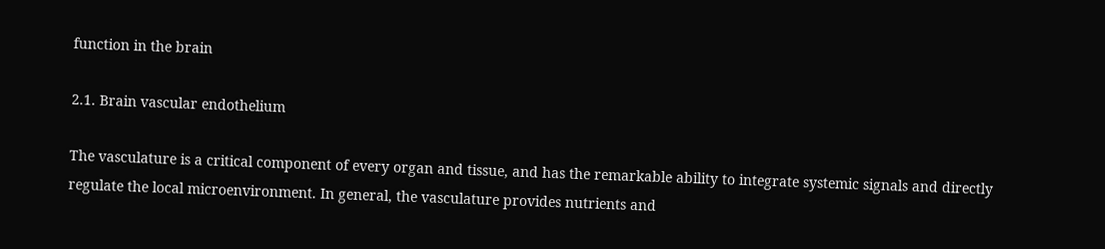function in the brain

2.1. Brain vascular endothelium

The vasculature is a critical component of every organ and tissue, and has the remarkable ability to integrate systemic signals and directly regulate the local microenvironment. In general, the vasculature provides nutrients and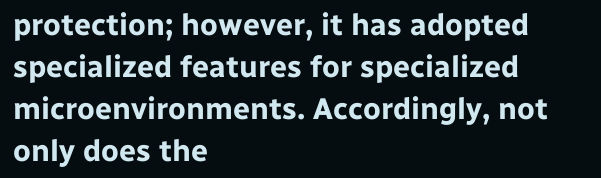protection; however, it has adopted specialized features for specialized microenvironments. Accordingly, not only does the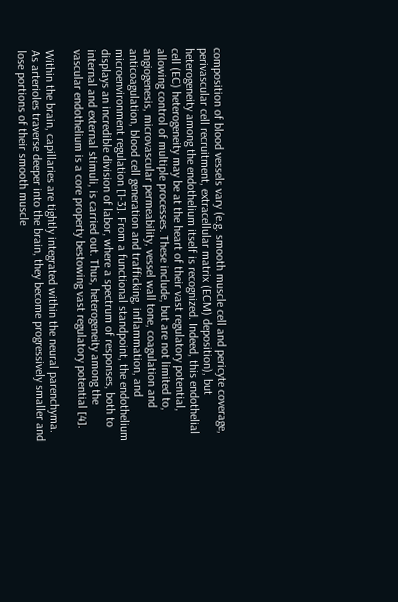composition of blood vessels vary (e.g. smooth muscle cell and pericyte coverage, perivascular cell recruitment, extracellular matrix (ECM) deposition), but heterogeneity among the endothelium itself is recognized. Indeed, this endothelial cell (EC) heterogeneity may be at the heart of their vast regulatory potential, allowing control of multiple processes. These include, but are not limited to, angiogenesis, microvascular permeability, vessel wall tone, coagulation and anticoagulation, blood cell generation and trafficking, inflammation, and microenvironment regulation [1-3]. From a functional standpoint, the endothelium displays an incredible division of labor, where a spectrum of responses, both to internal and external stimuli, is carried out. Thus, heterogeneity among the vascular endothelium is a core property bestowing vast regulatory potential [4].

Within the brain, capillaries are tightly integrated within the neural parenchyma. As arterioles traverse deeper into the brain, they become progressively smaller and lose portions of their smooth muscle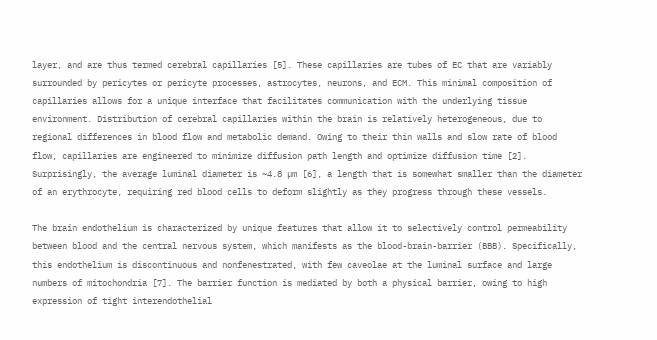layer, and are thus termed cerebral capillaries [5]. These capillaries are tubes of EC that are variably surrounded by pericytes or pericyte processes, astrocytes, neurons, and ECM. This minimal composition of capillaries allows for a unique interface that facilitates communication with the underlying tissue environment. Distribution of cerebral capillaries within the brain is relatively heterogeneous, due to regional differences in blood flow and metabolic demand. Owing to their thin walls and slow rate of blood flow, capillaries are engineered to minimize diffusion path length and optimize diffusion time [2]. Surprisingly, the average luminal diameter is ~4.8 µm [6], a length that is somewhat smaller than the diameter of an erythrocyte, requiring red blood cells to deform slightly as they progress through these vessels.

The brain endothelium is characterized by unique features that allow it to selectively control permeability between blood and the central nervous system, which manifests as the blood-brain-barrier (BBB). Specifically, this endothelium is discontinuous and nonfenestrated, with few caveolae at the luminal surface and large numbers of mitochondria [7]. The barrier function is mediated by both a physical barrier, owing to high expression of tight interendothelial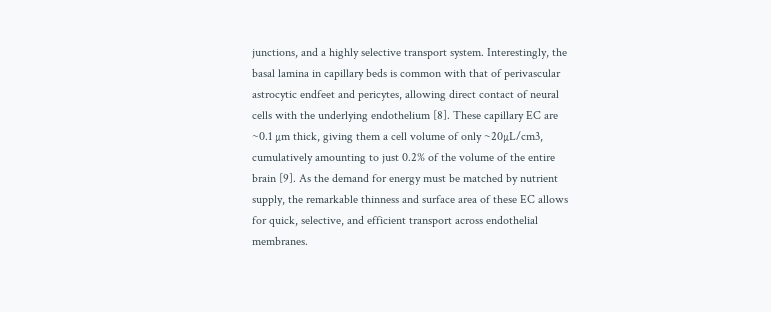junctions, and a highly selective transport system. Interestingly, the basal lamina in capillary beds is common with that of perivascular astrocytic endfeet and pericytes, allowing direct contact of neural cells with the underlying endothelium [8]. These capillary EC are ~0.1 µm thick, giving them a cell volume of only ~20µL/cm3, cumulatively amounting to just 0.2% of the volume of the entire brain [9]. As the demand for energy must be matched by nutrient supply, the remarkable thinness and surface area of these EC allows for quick, selective, and efficient transport across endothelial membranes.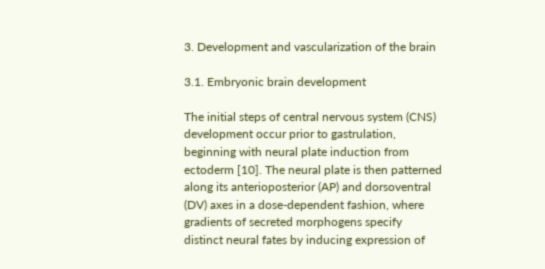3. Development and vascularization of the brain

3.1. Embryonic brain development

The initial steps of central nervous system (CNS) development occur prior to gastrulation, beginning with neural plate induction from ectoderm [10]. The neural plate is then patterned along its anterioposterior (AP) and dorsoventral (DV) axes in a dose-dependent fashion, where gradients of secreted morphogens specify distinct neural fates by inducing expression of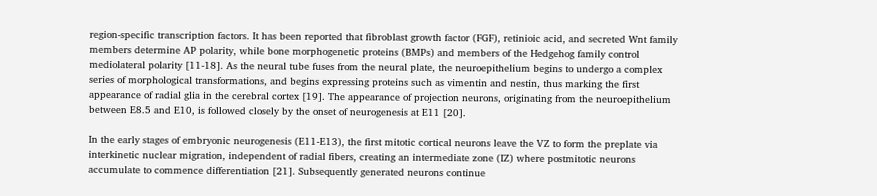region-specific transcription factors. It has been reported that fibroblast growth factor (FGF), retinioic acid, and secreted Wnt family members determine AP polarity, while bone morphogenetic proteins (BMPs) and members of the Hedgehog family control mediolateral polarity [11-18]. As the neural tube fuses from the neural plate, the neuroepithelium begins to undergo a complex series of morphological transformations, and begins expressing proteins such as vimentin and nestin, thus marking the first appearance of radial glia in the cerebral cortex [19]. The appearance of projection neurons, originating from the neuroepithelium between E8.5 and E10, is followed closely by the onset of neurogenesis at E11 [20].

In the early stages of embryonic neurogenesis (E11-E13), the first mitotic cortical neurons leave the VZ to form the preplate via interkinetic nuclear migration, independent of radial fibers, creating an intermediate zone (IZ) where postmitotic neurons accumulate to commence differentiation [21]. Subsequently generated neurons continue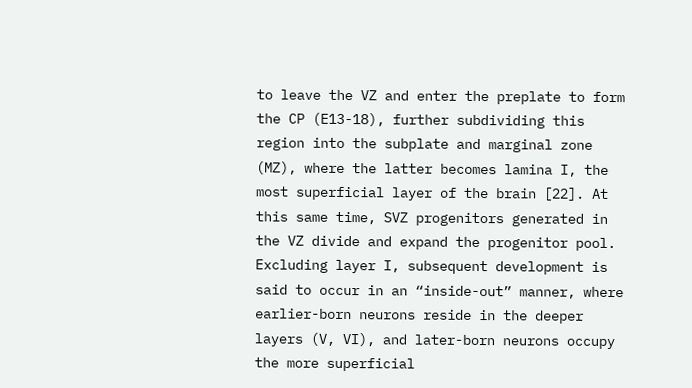to leave the VZ and enter the preplate to form the CP (E13-18), further subdividing this region into the subplate and marginal zone (MZ), where the latter becomes lamina I, the most superficial layer of the brain [22]. At this same time, SVZ progenitors generated in the VZ divide and expand the progenitor pool. Excluding layer I, subsequent development is said to occur in an “inside-out” manner, where earlier-born neurons reside in the deeper layers (V, VI), and later-born neurons occupy the more superficial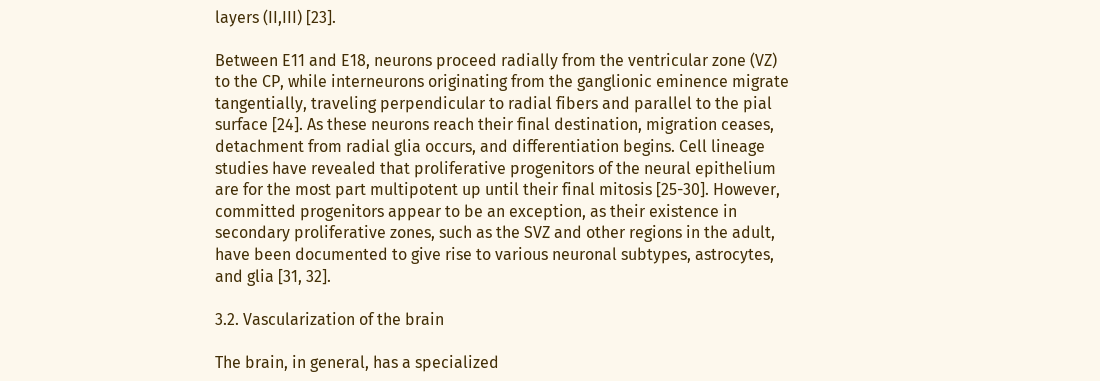layers (II,III) [23].

Between E11 and E18, neurons proceed radially from the ventricular zone (VZ) to the CP, while interneurons originating from the ganglionic eminence migrate tangentially, traveling perpendicular to radial fibers and parallel to the pial surface [24]. As these neurons reach their final destination, migration ceases, detachment from radial glia occurs, and differentiation begins. Cell lineage studies have revealed that proliferative progenitors of the neural epithelium are for the most part multipotent up until their final mitosis [25-30]. However, committed progenitors appear to be an exception, as their existence in secondary proliferative zones, such as the SVZ and other regions in the adult, have been documented to give rise to various neuronal subtypes, astrocytes, and glia [31, 32].

3.2. Vascularization of the brain

The brain, in general, has a specialized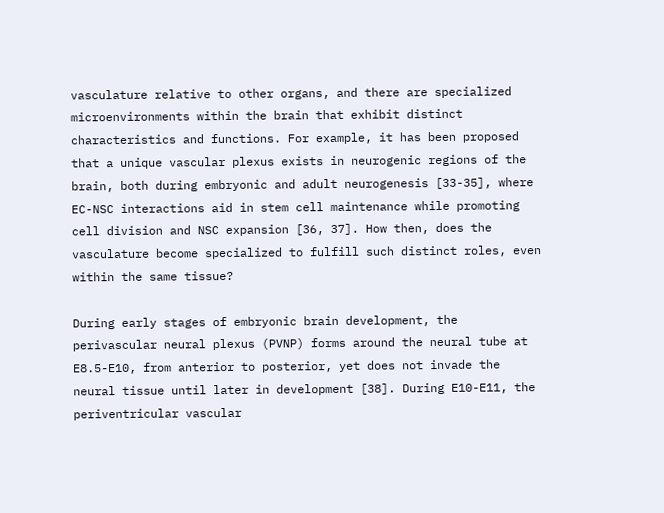vasculature relative to other organs, and there are specialized microenvironments within the brain that exhibit distinct characteristics and functions. For example, it has been proposed that a unique vascular plexus exists in neurogenic regions of the brain, both during embryonic and adult neurogenesis [33-35], where EC-NSC interactions aid in stem cell maintenance while promoting cell division and NSC expansion [36, 37]. How then, does the vasculature become specialized to fulfill such distinct roles, even within the same tissue?

During early stages of embryonic brain development, the perivascular neural plexus (PVNP) forms around the neural tube at E8.5-E10, from anterior to posterior, yet does not invade the neural tissue until later in development [38]. During E10-E11, the periventricular vascular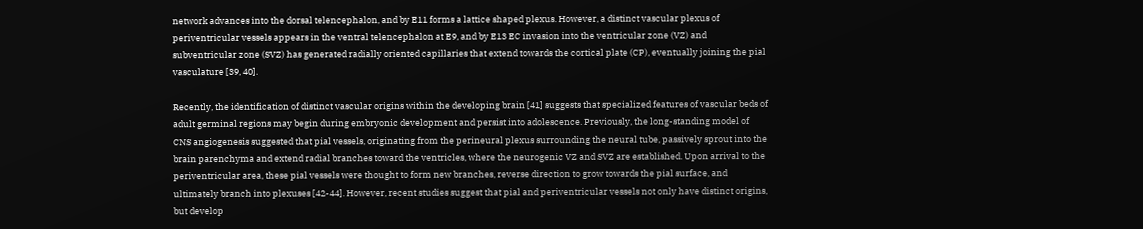network advances into the dorsal telencephalon, and by E11 forms a lattice shaped plexus. However, a distinct vascular plexus of periventricular vessels appears in the ventral telencephalon at E9, and by E13 EC invasion into the ventricular zone (VZ) and subventricular zone (SVZ) has generated radially oriented capillaries that extend towards the cortical plate (CP), eventually joining the pial vasculature [39, 40].

Recently, the identification of distinct vascular origins within the developing brain [41] suggests that specialized features of vascular beds of adult germinal regions may begin during embryonic development and persist into adolescence. Previously, the long-standing model of CNS angiogenesis suggested that pial vessels, originating from the perineural plexus surrounding the neural tube, passively sprout into the brain parenchyma and extend radial branches toward the ventricles, where the neurogenic VZ and SVZ are established. Upon arrival to the periventricular area, these pial vessels were thought to form new branches, reverse direction to grow towards the pial surface, and ultimately branch into plexuses [42-44]. However, recent studies suggest that pial and periventricular vessels not only have distinct origins, but develop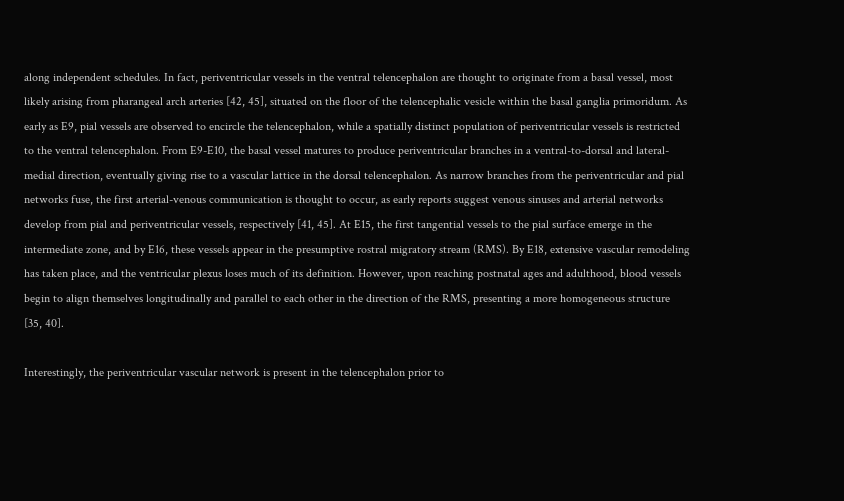along independent schedules. In fact, periventricular vessels in the ventral telencephalon are thought to originate from a basal vessel, most likely arising from pharangeal arch arteries [42, 45], situated on the floor of the telencephalic vesicle within the basal ganglia primoridum. As early as E9, pial vessels are observed to encircle the telencephalon, while a spatially distinct population of periventricular vessels is restricted to the ventral telencephalon. From E9-E10, the basal vessel matures to produce periventricular branches in a ventral-to-dorsal and lateral-medial direction, eventually giving rise to a vascular lattice in the dorsal telencephalon. As narrow branches from the periventricular and pial networks fuse, the first arterial-venous communication is thought to occur, as early reports suggest venous sinuses and arterial networks develop from pial and periventricular vessels, respectively [41, 45]. At E15, the first tangential vessels to the pial surface emerge in the intermediate zone, and by E16, these vessels appear in the presumptive rostral migratory stream (RMS). By E18, extensive vascular remodeling has taken place, and the ventricular plexus loses much of its definition. However, upon reaching postnatal ages and adulthood, blood vessels begin to align themselves longitudinally and parallel to each other in the direction of the RMS, presenting a more homogeneous structure [35, 40].

Interestingly, the periventricular vascular network is present in the telencephalon prior to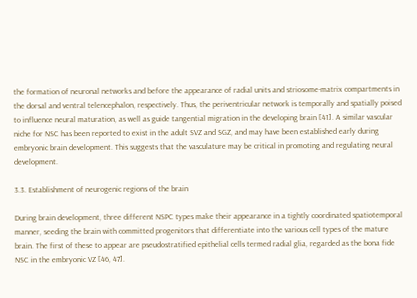the formation of neuronal networks and before the appearance of radial units and striosome-matrix compartments in the dorsal and ventral telencephalon, respectively. Thus, the periventricular network is temporally and spatially poised to influence neural maturation, as well as guide tangential migration in the developing brain [41]. A similar vascular niche for NSC has been reported to exist in the adult SVZ and SGZ, and may have been established early during embryonic brain development. This suggests that the vasculature may be critical in promoting and regulating neural development.

3.3. Establishment of neurogenic regions of the brain

During brain development, three different NSPC types make their appearance in a tightly coordinated spatiotemporal manner, seeding the brain with committed progenitors that differentiate into the various cell types of the mature brain. The first of these to appear are pseudostratified epithelial cells termed radial glia, regarded as the bona fide NSC in the embryonic VZ [46, 47].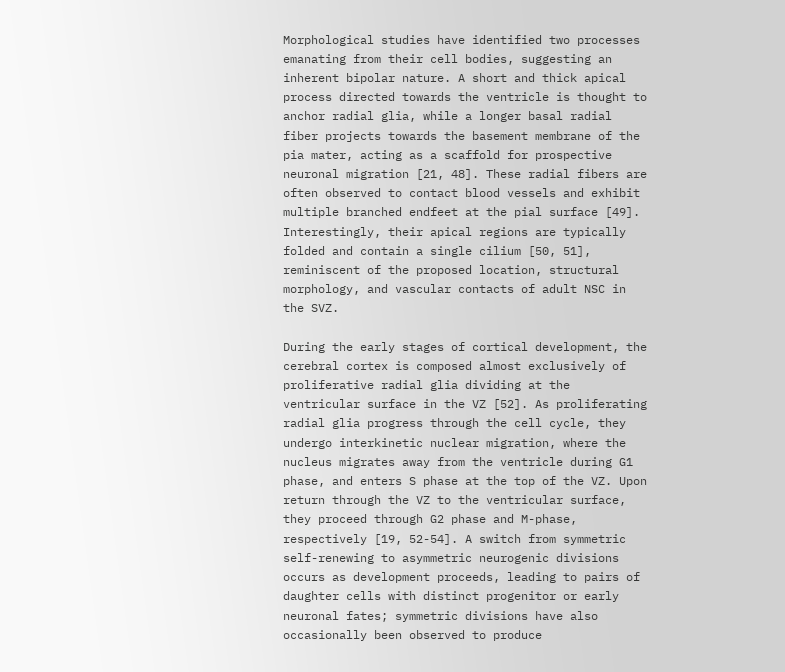Morphological studies have identified two processes emanating from their cell bodies, suggesting an inherent bipolar nature. A short and thick apical process directed towards the ventricle is thought to anchor radial glia, while a longer basal radial fiber projects towards the basement membrane of the pia mater, acting as a scaffold for prospective neuronal migration [21, 48]. These radial fibers are often observed to contact blood vessels and exhibit multiple branched endfeet at the pial surface [49]. Interestingly, their apical regions are typically folded and contain a single cilium [50, 51], reminiscent of the proposed location, structural morphology, and vascular contacts of adult NSC in the SVZ.

During the early stages of cortical development, the cerebral cortex is composed almost exclusively of proliferative radial glia dividing at the ventricular surface in the VZ [52]. As proliferating radial glia progress through the cell cycle, they undergo interkinetic nuclear migration, where the nucleus migrates away from the ventricle during G1 phase, and enters S phase at the top of the VZ. Upon return through the VZ to the ventricular surface, they proceed through G2 phase and M-phase, respectively [19, 52-54]. A switch from symmetric self-renewing to asymmetric neurogenic divisions occurs as development proceeds, leading to pairs of daughter cells with distinct progenitor or early neuronal fates; symmetric divisions have also occasionally been observed to produce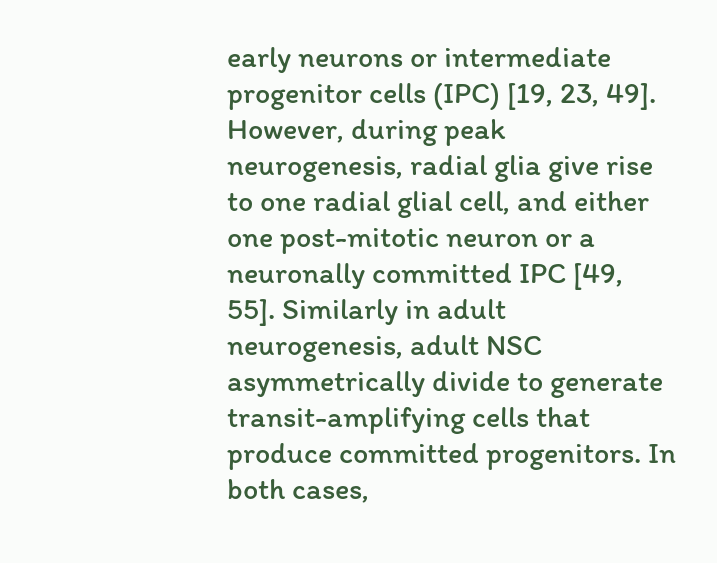early neurons or intermediate progenitor cells (IPC) [19, 23, 49]. However, during peak neurogenesis, radial glia give rise to one radial glial cell, and either one post-mitotic neuron or a neuronally committed IPC [49, 55]. Similarly in adult neurogenesis, adult NSC asymmetrically divide to generate transit-amplifying cells that produce committed progenitors. In both cases,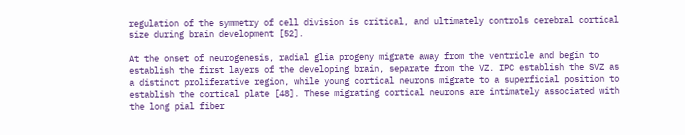regulation of the symmetry of cell division is critical, and ultimately controls cerebral cortical size during brain development [52].

At the onset of neurogenesis, radial glia progeny migrate away from the ventricle and begin to establish the first layers of the developing brain, separate from the VZ. IPC establish the SVZ as a distinct proliferative region, while young cortical neurons migrate to a superficial position to establish the cortical plate [48]. These migrating cortical neurons are intimately associated with the long pial fiber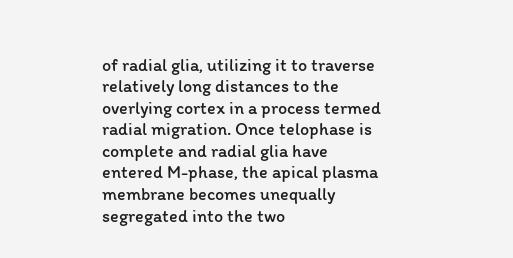of radial glia, utilizing it to traverse relatively long distances to the overlying cortex in a process termed radial migration. Once telophase is complete and radial glia have entered M-phase, the apical plasma membrane becomes unequally segregated into the two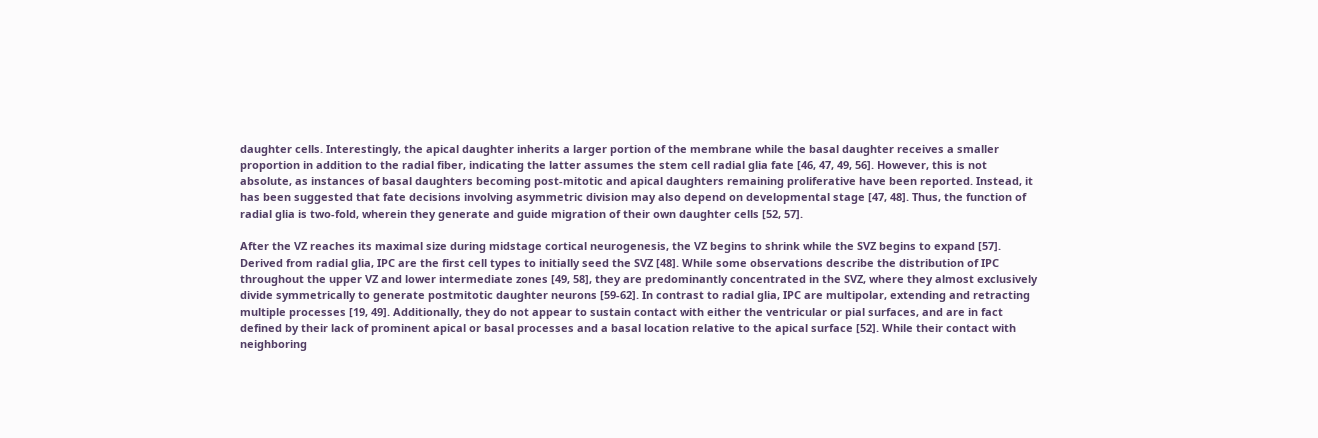daughter cells. Interestingly, the apical daughter inherits a larger portion of the membrane while the basal daughter receives a smaller proportion in addition to the radial fiber, indicating the latter assumes the stem cell radial glia fate [46, 47, 49, 56]. However, this is not absolute, as instances of basal daughters becoming post-mitotic and apical daughters remaining proliferative have been reported. Instead, it has been suggested that fate decisions involving asymmetric division may also depend on developmental stage [47, 48]. Thus, the function of radial glia is two-fold, wherein they generate and guide migration of their own daughter cells [52, 57].

After the VZ reaches its maximal size during midstage cortical neurogenesis, the VZ begins to shrink while the SVZ begins to expand [57]. Derived from radial glia, IPC are the first cell types to initially seed the SVZ [48]. While some observations describe the distribution of IPC throughout the upper VZ and lower intermediate zones [49, 58], they are predominantly concentrated in the SVZ, where they almost exclusively divide symmetrically to generate postmitotic daughter neurons [59-62]. In contrast to radial glia, IPC are multipolar, extending and retracting multiple processes [19, 49]. Additionally, they do not appear to sustain contact with either the ventricular or pial surfaces, and are in fact defined by their lack of prominent apical or basal processes and a basal location relative to the apical surface [52]. While their contact with neighboring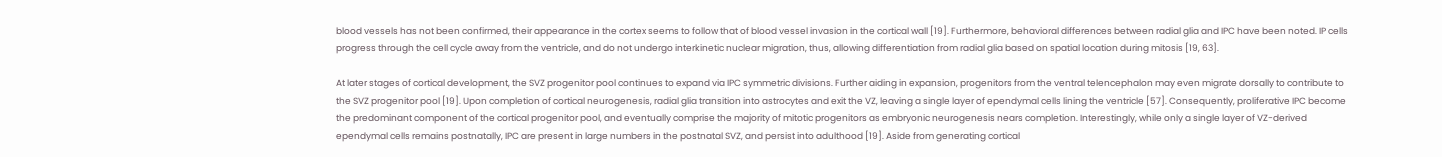blood vessels has not been confirmed, their appearance in the cortex seems to follow that of blood vessel invasion in the cortical wall [19]. Furthermore, behavioral differences between radial glia and IPC have been noted. IP cells progress through the cell cycle away from the ventricle, and do not undergo interkinetic nuclear migration, thus, allowing differentiation from radial glia based on spatial location during mitosis [19, 63].

At later stages of cortical development, the SVZ progenitor pool continues to expand via IPC symmetric divisions. Further aiding in expansion, progenitors from the ventral telencephalon may even migrate dorsally to contribute to the SVZ progenitor pool [19]. Upon completion of cortical neurogenesis, radial glia transition into astrocytes and exit the VZ, leaving a single layer of ependymal cells lining the ventricle [57]. Consequently, proliferative IPC become the predominant component of the cortical progenitor pool, and eventually comprise the majority of mitotic progenitors as embryonic neurogenesis nears completion. Interestingly, while only a single layer of VZ-derived ependymal cells remains postnatally, IPC are present in large numbers in the postnatal SVZ, and persist into adulthood [19]. Aside from generating cortical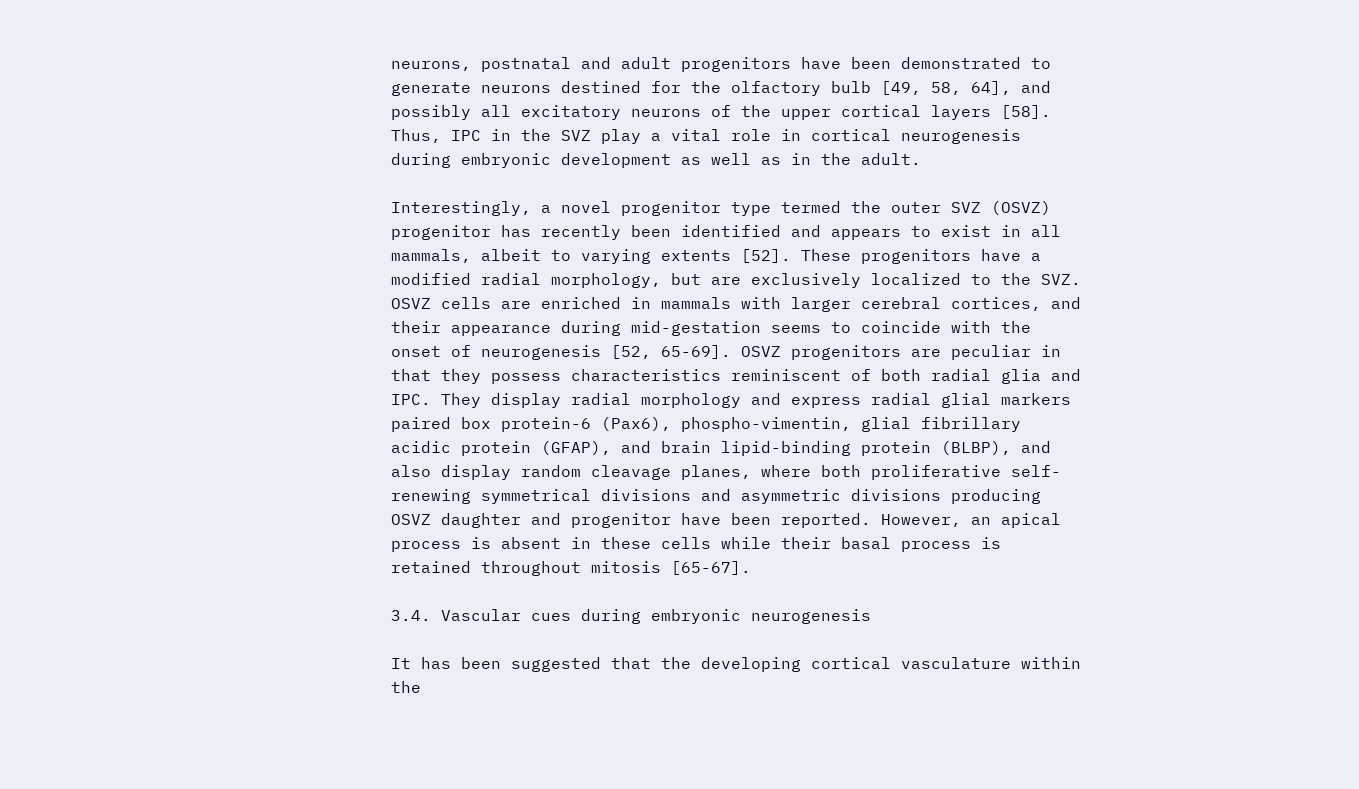neurons, postnatal and adult progenitors have been demonstrated to generate neurons destined for the olfactory bulb [49, 58, 64], and possibly all excitatory neurons of the upper cortical layers [58]. Thus, IPC in the SVZ play a vital role in cortical neurogenesis during embryonic development as well as in the adult.

Interestingly, a novel progenitor type termed the outer SVZ (OSVZ) progenitor has recently been identified and appears to exist in all mammals, albeit to varying extents [52]. These progenitors have a modified radial morphology, but are exclusively localized to the SVZ. OSVZ cells are enriched in mammals with larger cerebral cortices, and their appearance during mid-gestation seems to coincide with the onset of neurogenesis [52, 65-69]. OSVZ progenitors are peculiar in that they possess characteristics reminiscent of both radial glia and IPC. They display radial morphology and express radial glial markers paired box protein-6 (Pax6), phospho-vimentin, glial fibrillary acidic protein (GFAP), and brain lipid-binding protein (BLBP), and also display random cleavage planes, where both proliferative self-renewing symmetrical divisions and asymmetric divisions producing OSVZ daughter and progenitor have been reported. However, an apical process is absent in these cells while their basal process is retained throughout mitosis [65-67].

3.4. Vascular cues during embryonic neurogenesis

It has been suggested that the developing cortical vasculature within the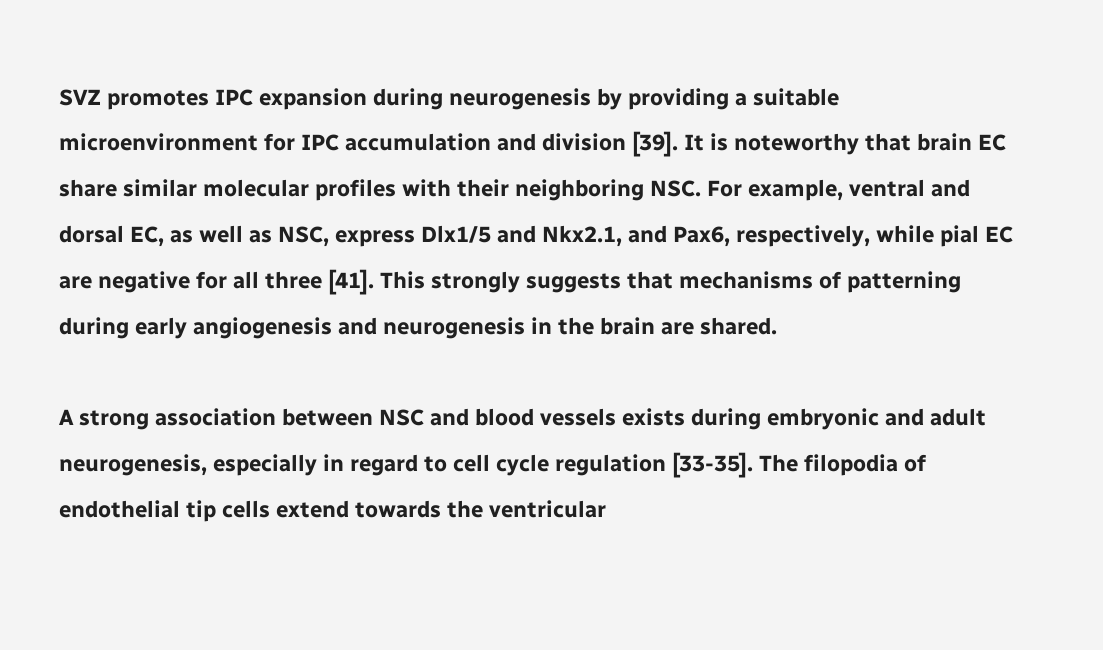SVZ promotes IPC expansion during neurogenesis by providing a suitable microenvironment for IPC accumulation and division [39]. It is noteworthy that brain EC share similar molecular profiles with their neighboring NSC. For example, ventral and dorsal EC, as well as NSC, express Dlx1/5 and Nkx2.1, and Pax6, respectively, while pial EC are negative for all three [41]. This strongly suggests that mechanisms of patterning during early angiogenesis and neurogenesis in the brain are shared.

A strong association between NSC and blood vessels exists during embryonic and adult neurogenesis, especially in regard to cell cycle regulation [33-35]. The filopodia of endothelial tip cells extend towards the ventricular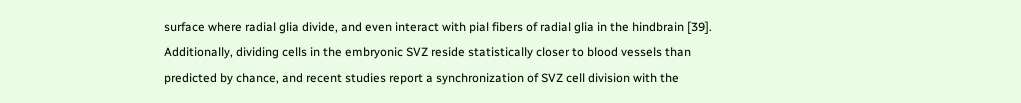surface where radial glia divide, and even interact with pial fibers of radial glia in the hindbrain [39]. Additionally, dividing cells in the embryonic SVZ reside statistically closer to blood vessels than predicted by chance, and recent studies report a synchronization of SVZ cell division with the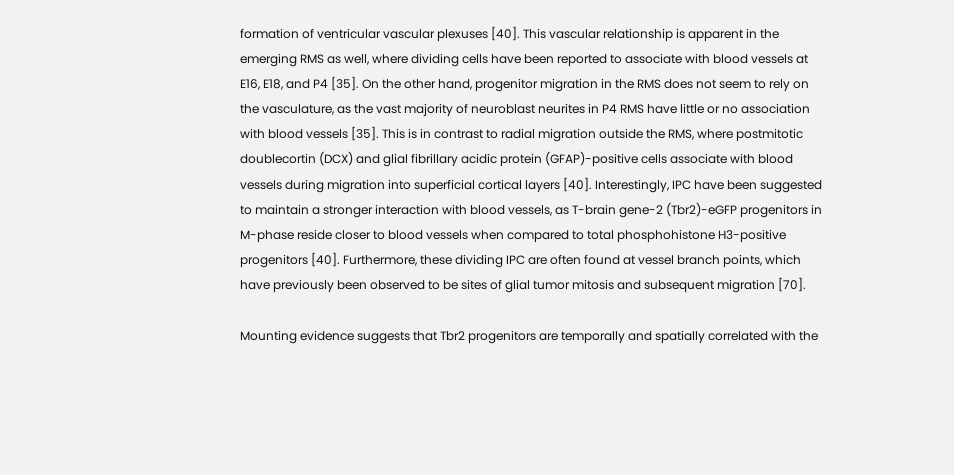formation of ventricular vascular plexuses [40]. This vascular relationship is apparent in the emerging RMS as well, where dividing cells have been reported to associate with blood vessels at E16, E18, and P4 [35]. On the other hand, progenitor migration in the RMS does not seem to rely on the vasculature, as the vast majority of neuroblast neurites in P4 RMS have little or no association with blood vessels [35]. This is in contrast to radial migration outside the RMS, where postmitotic doublecortin (DCX) and glial fibrillary acidic protein (GFAP)-positive cells associate with blood vessels during migration into superficial cortical layers [40]. Interestingly, IPC have been suggested to maintain a stronger interaction with blood vessels, as T-brain gene-2 (Tbr2)-eGFP progenitors in M-phase reside closer to blood vessels when compared to total phosphohistone H3-positive progenitors [40]. Furthermore, these dividing IPC are often found at vessel branch points, which have previously been observed to be sites of glial tumor mitosis and subsequent migration [70].

Mounting evidence suggests that Tbr2 progenitors are temporally and spatially correlated with the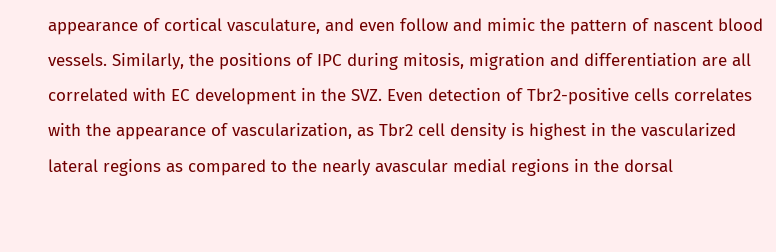appearance of cortical vasculature, and even follow and mimic the pattern of nascent blood vessels. Similarly, the positions of IPC during mitosis, migration and differentiation are all correlated with EC development in the SVZ. Even detection of Tbr2-positive cells correlates with the appearance of vascularization, as Tbr2 cell density is highest in the vascularized lateral regions as compared to the nearly avascular medial regions in the dorsal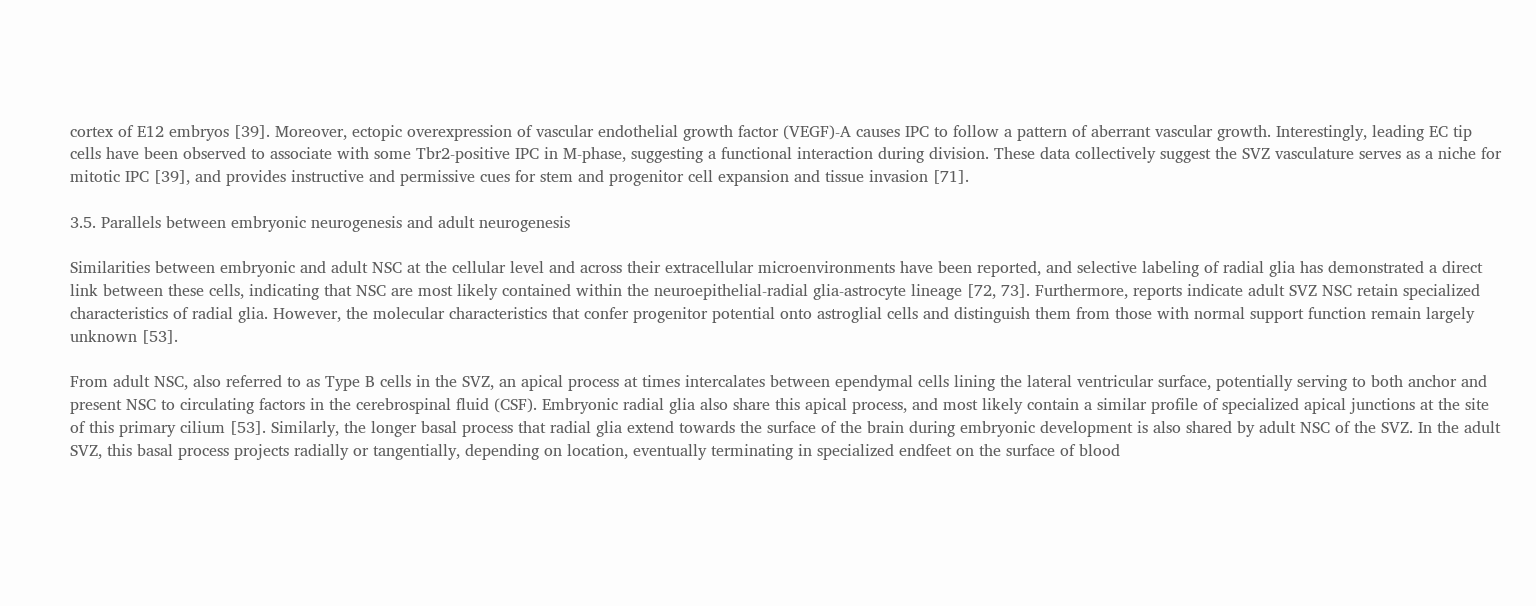cortex of E12 embryos [39]. Moreover, ectopic overexpression of vascular endothelial growth factor (VEGF)-A causes IPC to follow a pattern of aberrant vascular growth. Interestingly, leading EC tip cells have been observed to associate with some Tbr2-positive IPC in M-phase, suggesting a functional interaction during division. These data collectively suggest the SVZ vasculature serves as a niche for mitotic IPC [39], and provides instructive and permissive cues for stem and progenitor cell expansion and tissue invasion [71].

3.5. Parallels between embryonic neurogenesis and adult neurogenesis

Similarities between embryonic and adult NSC at the cellular level and across their extracellular microenvironments have been reported, and selective labeling of radial glia has demonstrated a direct link between these cells, indicating that NSC are most likely contained within the neuroepithelial-radial glia-astrocyte lineage [72, 73]. Furthermore, reports indicate adult SVZ NSC retain specialized characteristics of radial glia. However, the molecular characteristics that confer progenitor potential onto astroglial cells and distinguish them from those with normal support function remain largely unknown [53].

From adult NSC, also referred to as Type B cells in the SVZ, an apical process at times intercalates between ependymal cells lining the lateral ventricular surface, potentially serving to both anchor and present NSC to circulating factors in the cerebrospinal fluid (CSF). Embryonic radial glia also share this apical process, and most likely contain a similar profile of specialized apical junctions at the site of this primary cilium [53]. Similarly, the longer basal process that radial glia extend towards the surface of the brain during embryonic development is also shared by adult NSC of the SVZ. In the adult SVZ, this basal process projects radially or tangentially, depending on location, eventually terminating in specialized endfeet on the surface of blood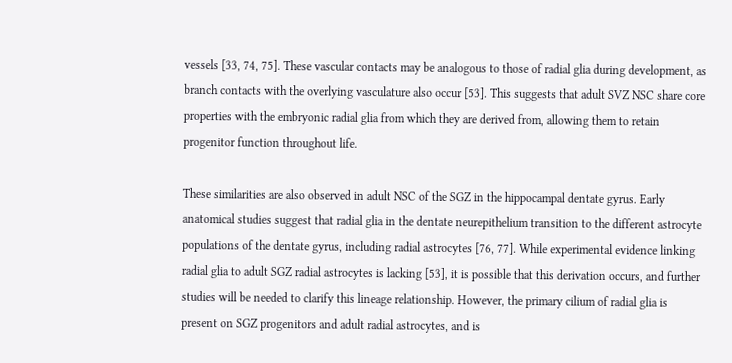vessels [33, 74, 75]. These vascular contacts may be analogous to those of radial glia during development, as branch contacts with the overlying vasculature also occur [53]. This suggests that adult SVZ NSC share core properties with the embryonic radial glia from which they are derived from, allowing them to retain progenitor function throughout life.

These similarities are also observed in adult NSC of the SGZ in the hippocampal dentate gyrus. Early anatomical studies suggest that radial glia in the dentate neurepithelium transition to the different astrocyte populations of the dentate gyrus, including radial astrocytes [76, 77]. While experimental evidence linking radial glia to adult SGZ radial astrocytes is lacking [53], it is possible that this derivation occurs, and further studies will be needed to clarify this lineage relationship. However, the primary cilium of radial glia is present on SGZ progenitors and adult radial astrocytes, and is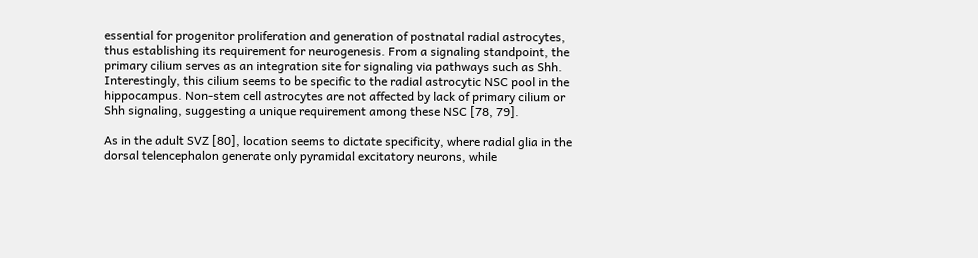essential for progenitor proliferation and generation of postnatal radial astrocytes, thus establishing its requirement for neurogenesis. From a signaling standpoint, the primary cilium serves as an integration site for signaling via pathways such as Shh. Interestingly, this cilium seems to be specific to the radial astrocytic NSC pool in the hippocampus. Non-stem cell astrocytes are not affected by lack of primary cilium or Shh signaling, suggesting a unique requirement among these NSC [78, 79].

As in the adult SVZ [80], location seems to dictate specificity, where radial glia in the dorsal telencephalon generate only pyramidal excitatory neurons, while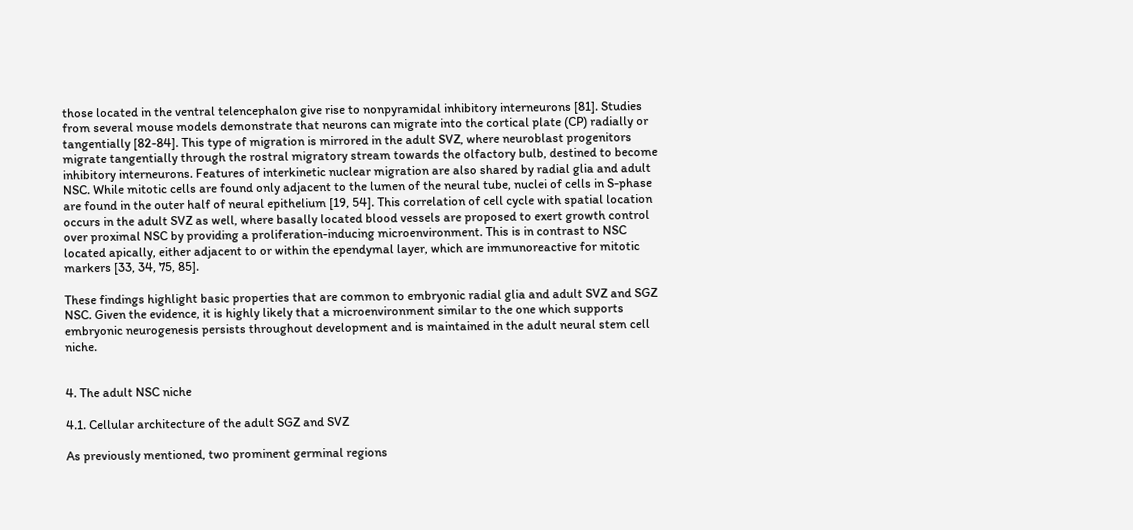those located in the ventral telencephalon give rise to nonpyramidal inhibitory interneurons [81]. Studies from several mouse models demonstrate that neurons can migrate into the cortical plate (CP) radially or tangentially [82-84]. This type of migration is mirrored in the adult SVZ, where neuroblast progenitors migrate tangentially through the rostral migratory stream towards the olfactory bulb, destined to become inhibitory interneurons. Features of interkinetic nuclear migration are also shared by radial glia and adult NSC. While mitotic cells are found only adjacent to the lumen of the neural tube, nuclei of cells in S-phase are found in the outer half of neural epithelium [19, 54]. This correlation of cell cycle with spatial location occurs in the adult SVZ as well, where basally located blood vessels are proposed to exert growth control over proximal NSC by providing a proliferation-inducing microenvironment. This is in contrast to NSC located apically, either adjacent to or within the ependymal layer, which are immunoreactive for mitotic markers [33, 34, 75, 85].

These findings highlight basic properties that are common to embryonic radial glia and adult SVZ and SGZ NSC. Given the evidence, it is highly likely that a microenvironment similar to the one which supports embryonic neurogenesis persists throughout development and is maintained in the adult neural stem cell niche.


4. The adult NSC niche

4.1. Cellular architecture of the adult SGZ and SVZ

As previously mentioned, two prominent germinal regions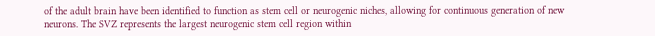of the adult brain have been identified to function as stem cell or neurogenic niches, allowing for continuous generation of new neurons. The SVZ represents the largest neurogenic stem cell region within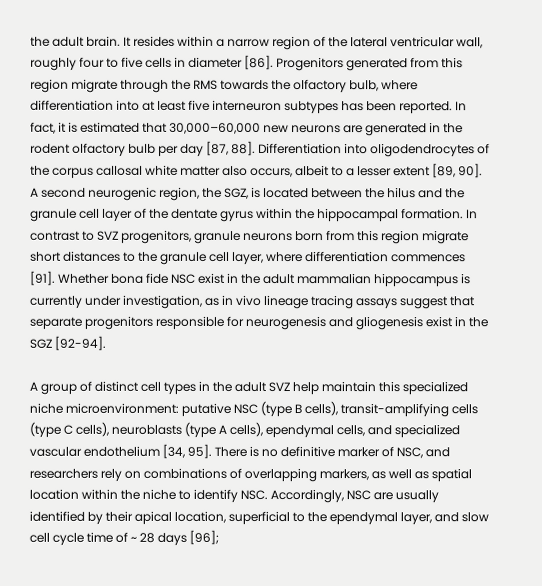the adult brain. It resides within a narrow region of the lateral ventricular wall, roughly four to five cells in diameter [86]. Progenitors generated from this region migrate through the RMS towards the olfactory bulb, where differentiation into at least five interneuron subtypes has been reported. In fact, it is estimated that 30,000–60,000 new neurons are generated in the rodent olfactory bulb per day [87, 88]. Differentiation into oligodendrocytes of the corpus callosal white matter also occurs, albeit to a lesser extent [89, 90]. A second neurogenic region, the SGZ, is located between the hilus and the granule cell layer of the dentate gyrus within the hippocampal formation. In contrast to SVZ progenitors, granule neurons born from this region migrate short distances to the granule cell layer, where differentiation commences [91]. Whether bona fide NSC exist in the adult mammalian hippocampus is currently under investigation, as in vivo lineage tracing assays suggest that separate progenitors responsible for neurogenesis and gliogenesis exist in the SGZ [92-94].

A group of distinct cell types in the adult SVZ help maintain this specialized niche microenvironment: putative NSC (type B cells), transit-amplifying cells (type C cells), neuroblasts (type A cells), ependymal cells, and specialized vascular endothelium [34, 95]. There is no definitive marker of NSC, and researchers rely on combinations of overlapping markers, as well as spatial location within the niche to identify NSC. Accordingly, NSC are usually identified by their apical location, superficial to the ependymal layer, and slow cell cycle time of ~ 28 days [96];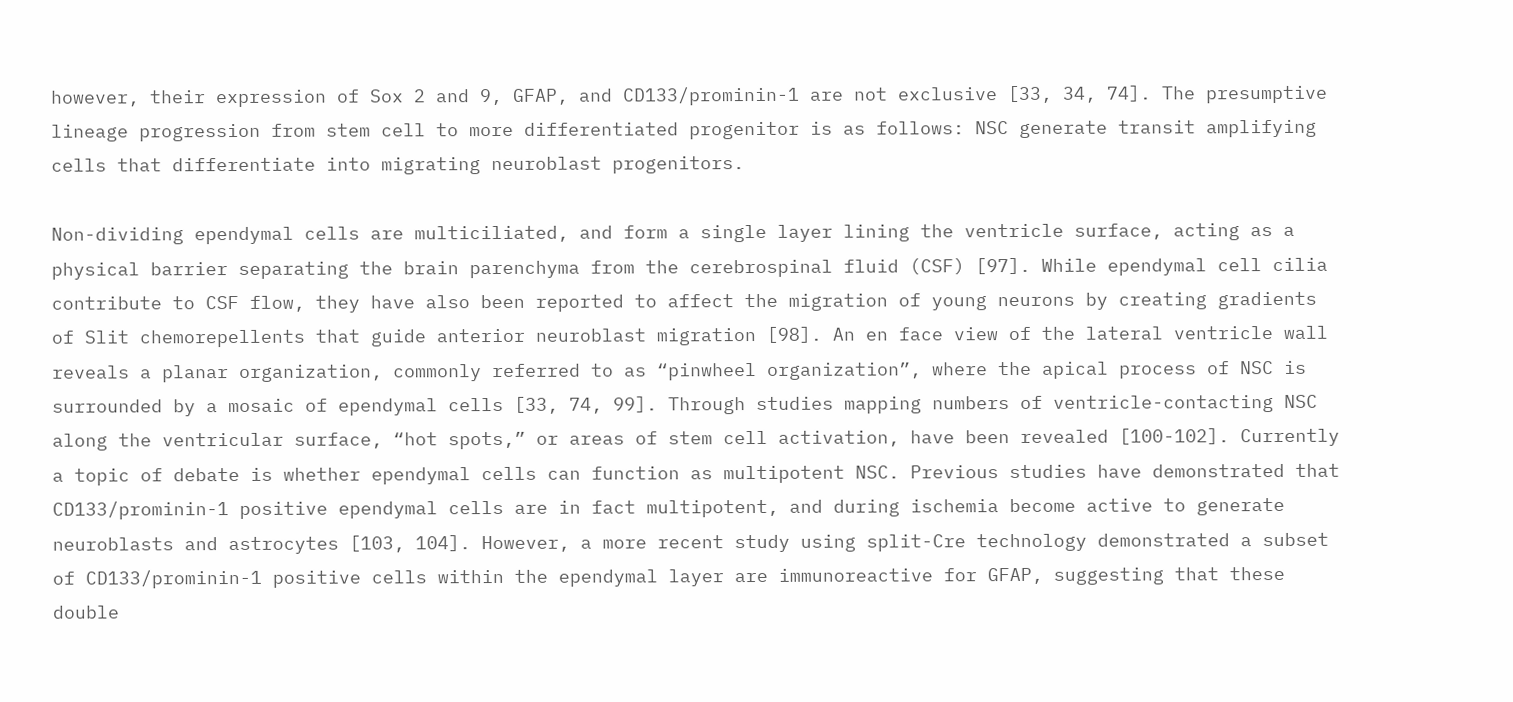however, their expression of Sox 2 and 9, GFAP, and CD133/prominin-1 are not exclusive [33, 34, 74]. The presumptive lineage progression from stem cell to more differentiated progenitor is as follows: NSC generate transit amplifying cells that differentiate into migrating neuroblast progenitors.

Non-dividing ependymal cells are multiciliated, and form a single layer lining the ventricle surface, acting as a physical barrier separating the brain parenchyma from the cerebrospinal fluid (CSF) [97]. While ependymal cell cilia contribute to CSF flow, they have also been reported to affect the migration of young neurons by creating gradients of Slit chemorepellents that guide anterior neuroblast migration [98]. An en face view of the lateral ventricle wall reveals a planar organization, commonly referred to as “pinwheel organization”, where the apical process of NSC is surrounded by a mosaic of ependymal cells [33, 74, 99]. Through studies mapping numbers of ventricle-contacting NSC along the ventricular surface, “hot spots,” or areas of stem cell activation, have been revealed [100-102]. Currently a topic of debate is whether ependymal cells can function as multipotent NSC. Previous studies have demonstrated that CD133/prominin-1 positive ependymal cells are in fact multipotent, and during ischemia become active to generate neuroblasts and astrocytes [103, 104]. However, a more recent study using split-Cre technology demonstrated a subset of CD133/prominin-1 positive cells within the ependymal layer are immunoreactive for GFAP, suggesting that these double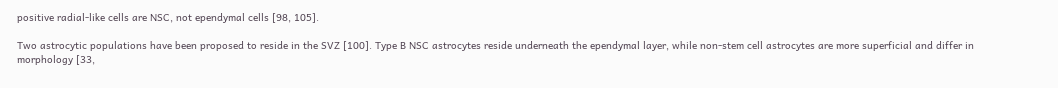positive radial-like cells are NSC, not ependymal cells [98, 105].

Two astrocytic populations have been proposed to reside in the SVZ [100]. Type B NSC astrocytes reside underneath the ependymal layer, while non-stem cell astrocytes are more superficial and differ in morphology [33,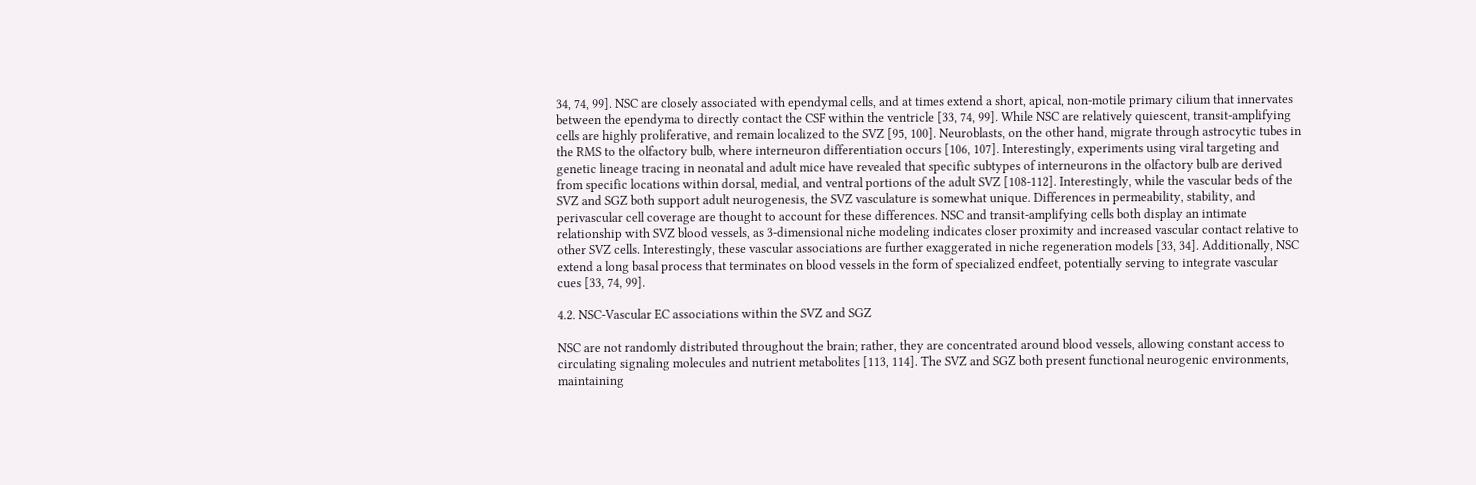34, 74, 99]. NSC are closely associated with ependymal cells, and at times extend a short, apical, non-motile primary cilium that innervates between the ependyma to directly contact the CSF within the ventricle [33, 74, 99]. While NSC are relatively quiescent, transit-amplifying cells are highly proliferative, and remain localized to the SVZ [95, 100]. Neuroblasts, on the other hand, migrate through astrocytic tubes in the RMS to the olfactory bulb, where interneuron differentiation occurs [106, 107]. Interestingly, experiments using viral targeting and genetic lineage tracing in neonatal and adult mice have revealed that specific subtypes of interneurons in the olfactory bulb are derived from specific locations within dorsal, medial, and ventral portions of the adult SVZ [108-112]. Interestingly, while the vascular beds of the SVZ and SGZ both support adult neurogenesis, the SVZ vasculature is somewhat unique. Differences in permeability, stability, and perivascular cell coverage are thought to account for these differences. NSC and transit-amplifying cells both display an intimate relationship with SVZ blood vessels, as 3-dimensional niche modeling indicates closer proximity and increased vascular contact relative to other SVZ cells. Interestingly, these vascular associations are further exaggerated in niche regeneration models [33, 34]. Additionally, NSC extend a long basal process that terminates on blood vessels in the form of specialized endfeet, potentially serving to integrate vascular cues [33, 74, 99].

4.2. NSC-Vascular EC associations within the SVZ and SGZ

NSC are not randomly distributed throughout the brain; rather, they are concentrated around blood vessels, allowing constant access to circulating signaling molecules and nutrient metabolites [113, 114]. The SVZ and SGZ both present functional neurogenic environments, maintaining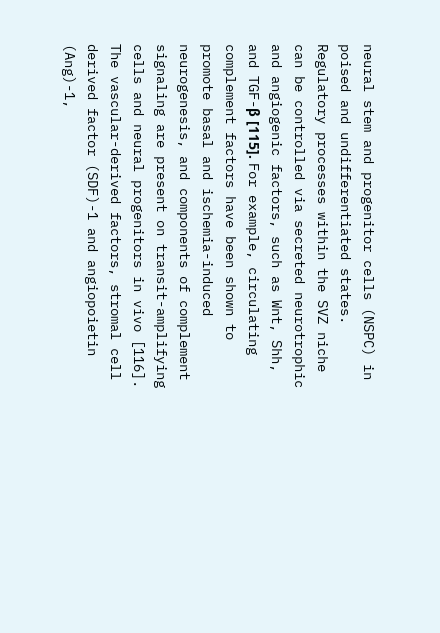neural stem and progenitor cells (NSPC) in poised and undifferentiated states. Regulatory processes within the SVZ niche can be controlled via secreted neurotrophic and angiogenic factors, such as Wnt, Shh, and TGF-β [115]. For example, circulating complement factors have been shown to promote basal and ischemia-induced neurogenesis, and components of complement signaling are present on transit-amplifying cells and neural progenitors in vivo [116]. The vascular-derived factors, stromal cell derived factor (SDF)-1 and angiopoietin (Ang)-1,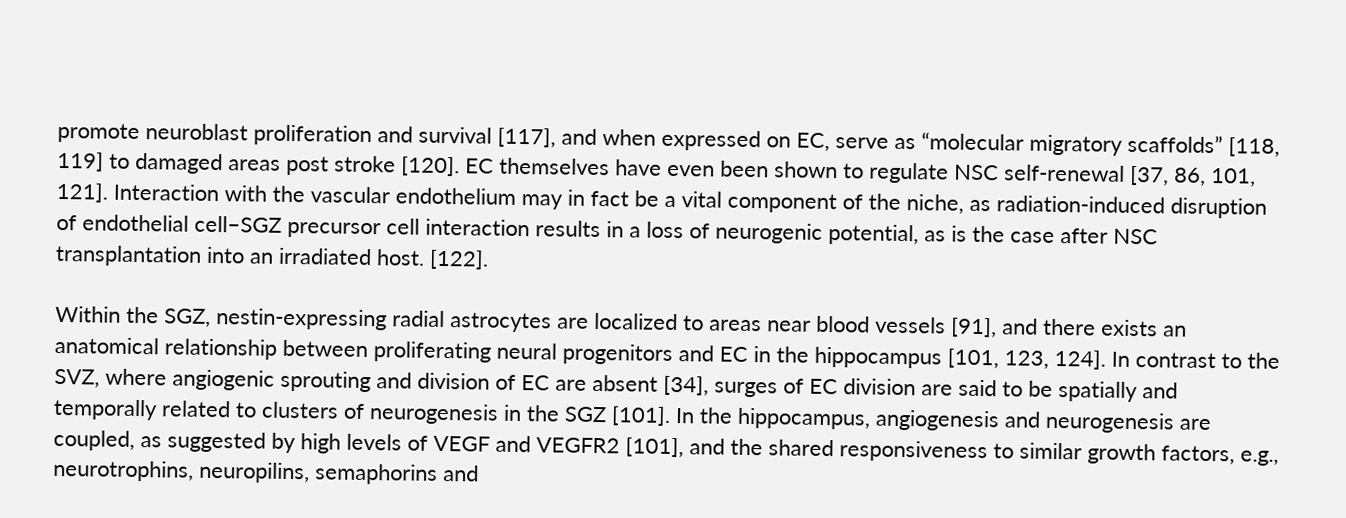promote neuroblast proliferation and survival [117], and when expressed on EC, serve as “molecular migratory scaffolds” [118, 119] to damaged areas post stroke [120]. EC themselves have even been shown to regulate NSC self-renewal [37, 86, 101, 121]. Interaction with the vascular endothelium may in fact be a vital component of the niche, as radiation-induced disruption of endothelial cell–SGZ precursor cell interaction results in a loss of neurogenic potential, as is the case after NSC transplantation into an irradiated host. [122].

Within the SGZ, nestin-expressing radial astrocytes are localized to areas near blood vessels [91], and there exists an anatomical relationship between proliferating neural progenitors and EC in the hippocampus [101, 123, 124]. In contrast to the SVZ, where angiogenic sprouting and division of EC are absent [34], surges of EC division are said to be spatially and temporally related to clusters of neurogenesis in the SGZ [101]. In the hippocampus, angiogenesis and neurogenesis are coupled, as suggested by high levels of VEGF and VEGFR2 [101], and the shared responsiveness to similar growth factors, e.g., neurotrophins, neuropilins, semaphorins and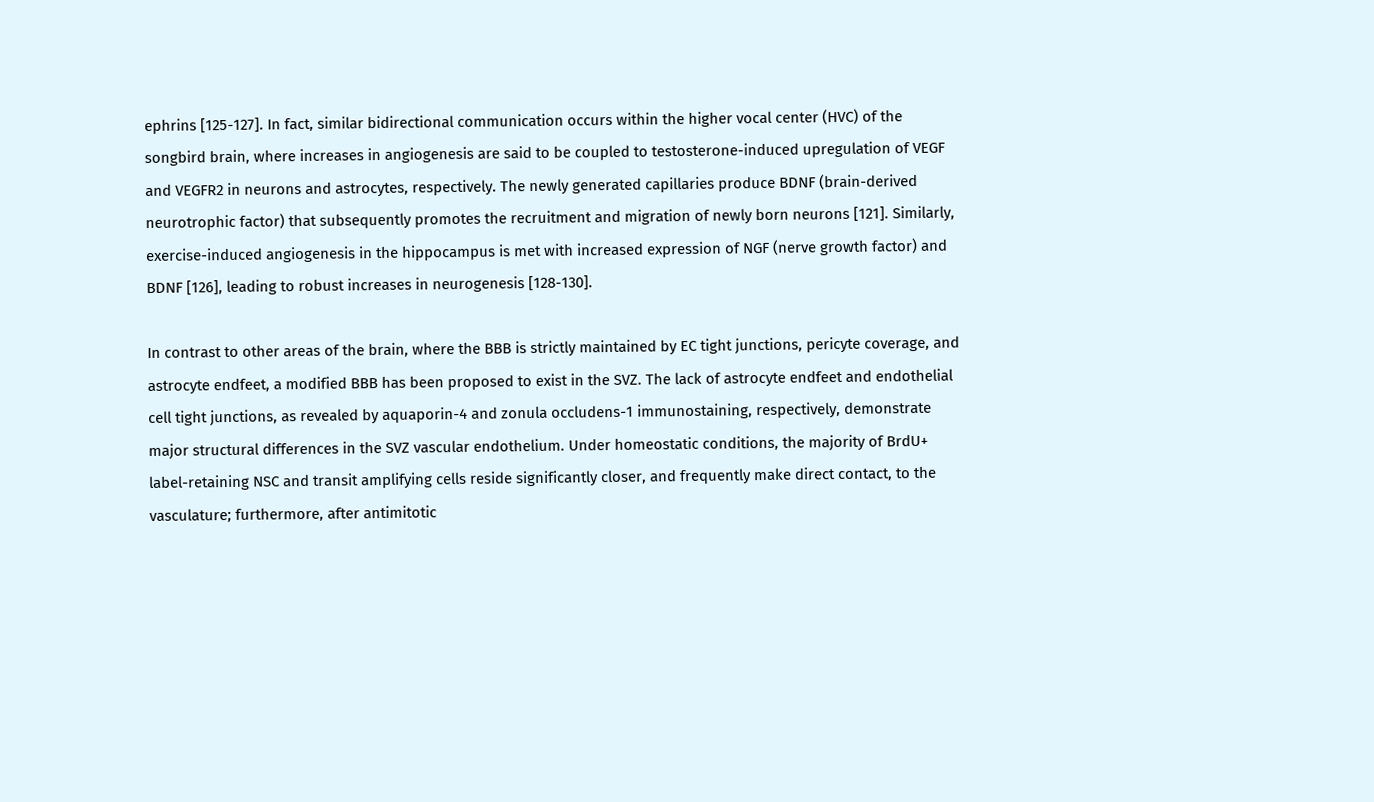ephrins [125-127]. In fact, similar bidirectional communication occurs within the higher vocal center (HVC) of the songbird brain, where increases in angiogenesis are said to be coupled to testosterone-induced upregulation of VEGF and VEGFR2 in neurons and astrocytes, respectively. The newly generated capillaries produce BDNF (brain-derived neurotrophic factor) that subsequently promotes the recruitment and migration of newly born neurons [121]. Similarly, exercise-induced angiogenesis in the hippocampus is met with increased expression of NGF (nerve growth factor) and BDNF [126], leading to robust increases in neurogenesis [128-130].

In contrast to other areas of the brain, where the BBB is strictly maintained by EC tight junctions, pericyte coverage, and astrocyte endfeet, a modified BBB has been proposed to exist in the SVZ. The lack of astrocyte endfeet and endothelial cell tight junctions, as revealed by aquaporin-4 and zonula occludens-1 immunostaining, respectively, demonstrate major structural differences in the SVZ vascular endothelium. Under homeostatic conditions, the majority of BrdU+ label-retaining NSC and transit amplifying cells reside significantly closer, and frequently make direct contact, to the vasculature; furthermore, after antimitotic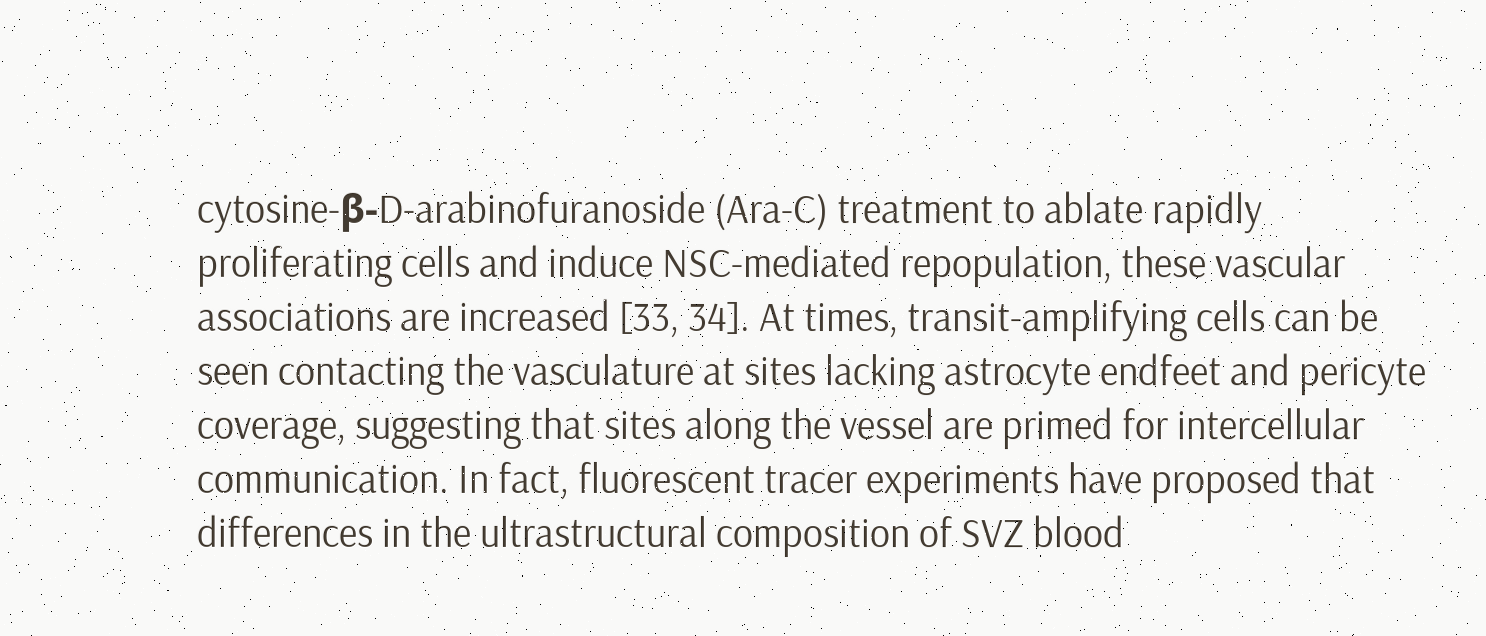cytosine-β-D-arabinofuranoside (Ara-C) treatment to ablate rapidly proliferating cells and induce NSC-mediated repopulation, these vascular associations are increased [33, 34]. At times, transit-amplifying cells can be seen contacting the vasculature at sites lacking astrocyte endfeet and pericyte coverage, suggesting that sites along the vessel are primed for intercellular communication. In fact, fluorescent tracer experiments have proposed that differences in the ultrastructural composition of SVZ blood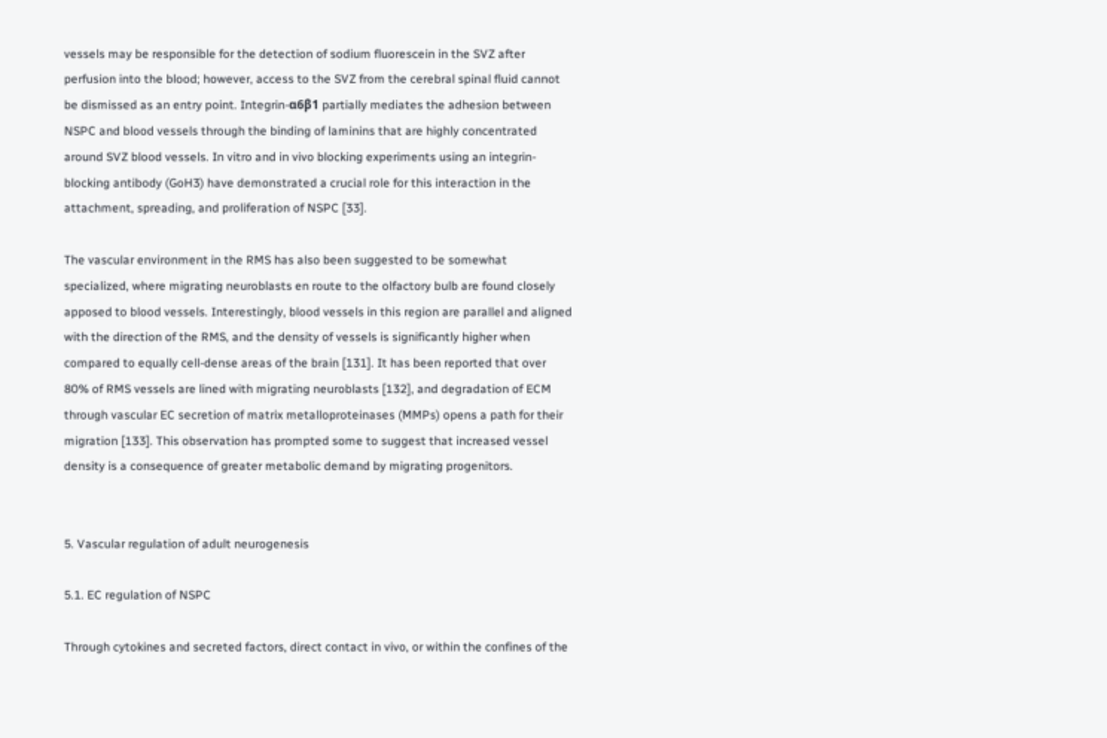vessels may be responsible for the detection of sodium fluorescein in the SVZ after perfusion into the blood; however, access to the SVZ from the cerebral spinal fluid cannot be dismissed as an entry point. Integrin-α6β1 partially mediates the adhesion between NSPC and blood vessels through the binding of laminins that are highly concentrated around SVZ blood vessels. In vitro and in vivo blocking experiments using an integrin-blocking antibody (GoH3) have demonstrated a crucial role for this interaction in the attachment, spreading, and proliferation of NSPC [33].

The vascular environment in the RMS has also been suggested to be somewhat specialized, where migrating neuroblasts en route to the olfactory bulb are found closely apposed to blood vessels. Interestingly, blood vessels in this region are parallel and aligned with the direction of the RMS, and the density of vessels is significantly higher when compared to equally cell-dense areas of the brain [131]. It has been reported that over 80% of RMS vessels are lined with migrating neuroblasts [132], and degradation of ECM through vascular EC secretion of matrix metalloproteinases (MMPs) opens a path for their migration [133]. This observation has prompted some to suggest that increased vessel density is a consequence of greater metabolic demand by migrating progenitors.


5. Vascular regulation of adult neurogenesis

5.1. EC regulation of NSPC

Through cytokines and secreted factors, direct contact in vivo, or within the confines of the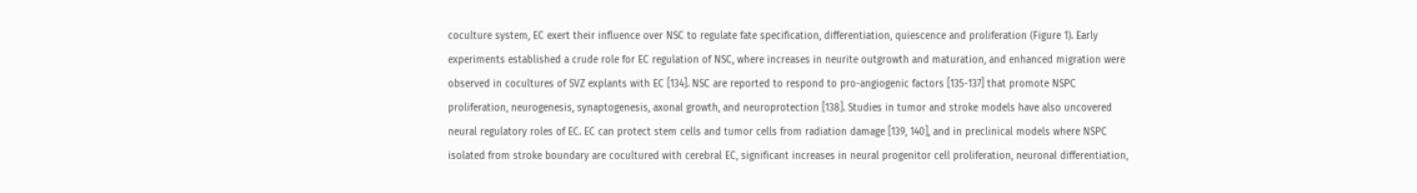coculture system, EC exert their influence over NSC to regulate fate specification, differentiation, quiescence and proliferation (Figure 1). Early experiments established a crude role for EC regulation of NSC, where increases in neurite outgrowth and maturation, and enhanced migration were observed in cocultures of SVZ explants with EC [134]. NSC are reported to respond to pro-angiogenic factors [135-137] that promote NSPC proliferation, neurogenesis, synaptogenesis, axonal growth, and neuroprotection [138]. Studies in tumor and stroke models have also uncovered neural regulatory roles of EC. EC can protect stem cells and tumor cells from radiation damage [139, 140], and in preclinical models where NSPC isolated from stroke boundary are cocultured with cerebral EC, significant increases in neural progenitor cell proliferation, neuronal differentiation,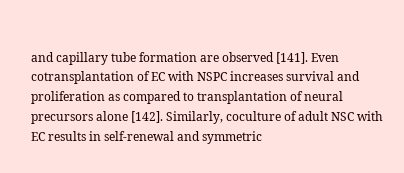and capillary tube formation are observed [141]. Even cotransplantation of EC with NSPC increases survival and proliferation as compared to transplantation of neural precursors alone [142]. Similarly, coculture of adult NSC with EC results in self-renewal and symmetric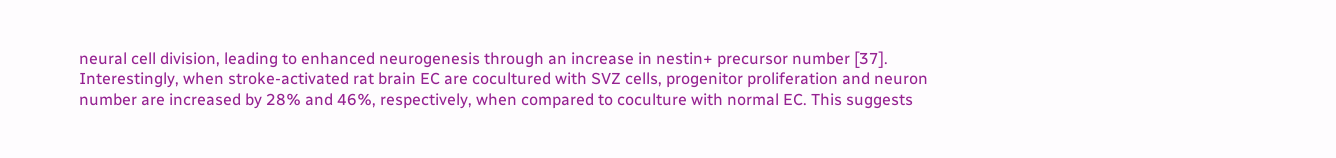neural cell division, leading to enhanced neurogenesis through an increase in nestin+ precursor number [37]. Interestingly, when stroke-activated rat brain EC are cocultured with SVZ cells, progenitor proliferation and neuron number are increased by 28% and 46%, respectively, when compared to coculture with normal EC. This suggests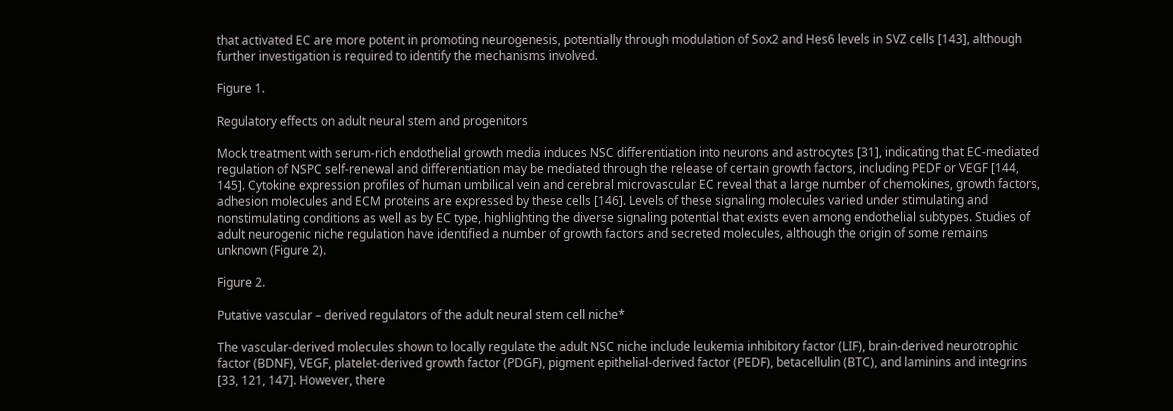that activated EC are more potent in promoting neurogenesis, potentially through modulation of Sox2 and Hes6 levels in SVZ cells [143], although further investigation is required to identify the mechanisms involved.

Figure 1.

Regulatory effects on adult neural stem and progenitors

Mock treatment with serum-rich endothelial growth media induces NSC differentiation into neurons and astrocytes [31], indicating that EC-mediated regulation of NSPC self-renewal and differentiation may be mediated through the release of certain growth factors, including PEDF or VEGF [144, 145]. Cytokine expression profiles of human umbilical vein and cerebral microvascular EC reveal that a large number of chemokines, growth factors, adhesion molecules and ECM proteins are expressed by these cells [146]. Levels of these signaling molecules varied under stimulating and nonstimulating conditions as well as by EC type, highlighting the diverse signaling potential that exists even among endothelial subtypes. Studies of adult neurogenic niche regulation have identified a number of growth factors and secreted molecules, although the origin of some remains unknown (Figure 2).

Figure 2.

Putative vascular – derived regulators of the adult neural stem cell niche*

The vascular-derived molecules shown to locally regulate the adult NSC niche include leukemia inhibitory factor (LIF), brain-derived neurotrophic factor (BDNF), VEGF, platelet-derived growth factor (PDGF), pigment epithelial-derived factor (PEDF), betacellulin (BTC), and laminins and integrins [33, 121, 147]. However, there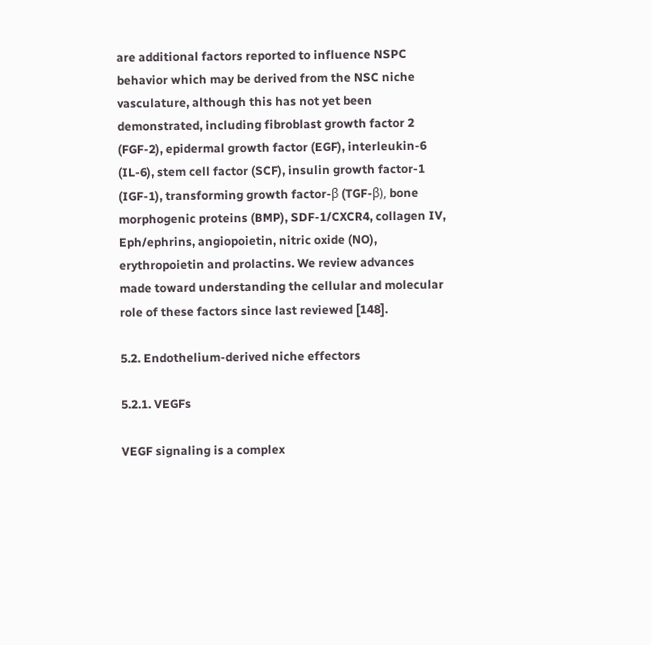are additional factors reported to influence NSPC behavior which may be derived from the NSC niche vasculature, although this has not yet been demonstrated, including fibroblast growth factor 2 (FGF-2), epidermal growth factor (EGF), interleukin-6 (IL-6), stem cell factor (SCF), insulin growth factor-1 (IGF-1), transforming growth factor-β (TGF-β), bone morphogenic proteins (BMP), SDF-1/CXCR4, collagen IV, Eph/ephrins, angiopoietin, nitric oxide (NO), erythropoietin and prolactins. We review advances made toward understanding the cellular and molecular role of these factors since last reviewed [148].

5.2. Endothelium-derived niche effectors

5.2.1. VEGFs

VEGF signaling is a complex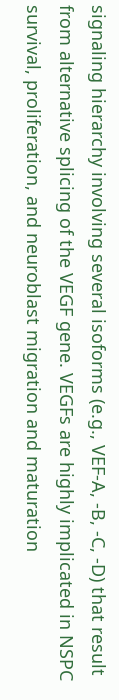signaling hierarchy involving several isoforms (e.g., VEF-A, -B, -C, -D) that result from alternative splicing of the VEGF gene. VEGFs are highly implicated in NSPC survival, proliferation, and neuroblast migration and maturation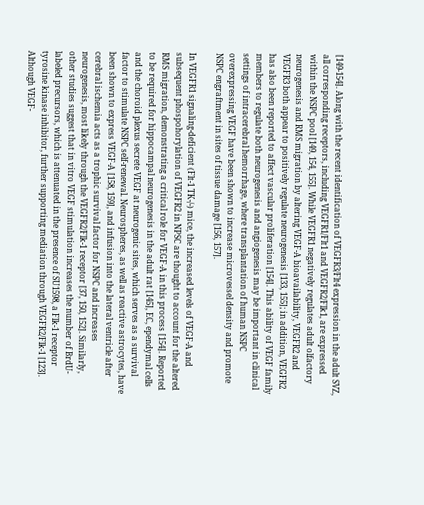[149-154]. Along with the recent identification of VEGFR3/Flt4 expression in the adult SVZ, all corresponding receptors, including VEGFR1/Flt1 and VEGFR2/Flk1, are expressed within the NSPC pool [149, 154, 155]. While VEGFR1 negatively regulates adult olfactory neurogenesis and RMS migration by altering VEGF-A bioavailability, VEGFR2 and VEGFR3 both appear to positively regulate neurogenesis [133, 155]; in addition, VEGFR2 has also been reported to affect vascular proliferation [154]. This ability of VEGF family members to regulate both neurogenesis and angiogenesis may be important in clinical settings of intracerebral hemorrhage, where transplantation of human NSPC overexpressing VEGF have been shown to increase microvessel density and promote NSPC engraftment in sites of tissue damage [156, 157].

In VEGFR1 signaling-deficient (Flt-1 TK-/-) mice, the increased levels of VEGF-A and subsequent phospohorylation of VEGFR2 in NPSC are thought to account for the altered RMS migration, demonstrating a critical role for VEGF-A in this process [154]. Reported to be required for hippocampal neurogenesis in the adult rat [145], EC, ependymal cells and the choroid plexus secrete VEGF at neurogenic sites, which serves as a survival factor to stimulate NSPC self-renewal. Neurospheres, as well as reactive astrocytes, have been shown to express VEGF-A [158, 159], and infusion into the lateral ventricle after cerebral ischemia acts as a trophic survival factor for NSPC and increases neurogenesis, most likely through the VEGFR2/Flk-1 receptor [37, 150, 152]. Similarly, other studies suggest that in vitro VEGF stimulation increases the number of BrdU-labeled precursors, which is attenuated in the presence of SU1598, a Flk-1 receptor tyrosine kinase inhibitor, further supporting mediation through VEGFR2/Flk-1 [123]. Although VEGF-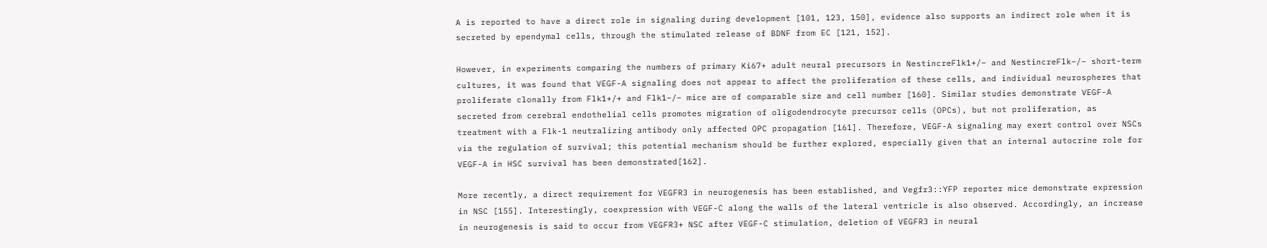A is reported to have a direct role in signaling during development [101, 123, 150], evidence also supports an indirect role when it is secreted by ependymal cells, through the stimulated release of BDNF from EC [121, 152].

However, in experiments comparing the numbers of primary Ki67+ adult neural precursors in NestincreFlk1+/− and NestincreFlk−/− short-term cultures, it was found that VEGF-A signaling does not appear to affect the proliferation of these cells, and individual neurospheres that proliferate clonally from Flk1+/+ and Flk1−/− mice are of comparable size and cell number [160]. Similar studies demonstrate VEGF-A secreted from cerebral endothelial cells promotes migration of oligodendrocyte precursor cells (OPCs), but not proliferation, as treatment with a Flk-1 neutralizing antibody only affected OPC propagation [161]. Therefore, VEGF-A signaling may exert control over NSCs via the regulation of survival; this potential mechanism should be further explored, especially given that an internal autocrine role for VEGF-A in HSC survival has been demonstrated[162].

More recently, a direct requirement for VEGFR3 in neurogenesis has been established, and Vegfr3::YFP reporter mice demonstrate expression in NSC [155]. Interestingly, coexpression with VEGF-C along the walls of the lateral ventricle is also observed. Accordingly, an increase in neurogenesis is said to occur from VEGFR3+ NSC after VEGF-C stimulation, deletion of VEGFR3 in neural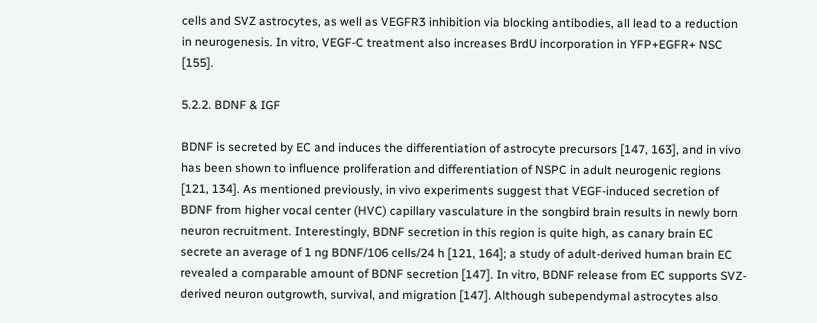cells and SVZ astrocytes, as well as VEGFR3 inhibition via blocking antibodies, all lead to a reduction in neurogenesis. In vitro, VEGF-C treatment also increases BrdU incorporation in YFP+EGFR+ NSC [155].

5.2.2. BDNF & IGF

BDNF is secreted by EC and induces the differentiation of astrocyte precursors [147, 163], and in vivo has been shown to influence proliferation and differentiation of NSPC in adult neurogenic regions [121, 134]. As mentioned previously, in vivo experiments suggest that VEGF-induced secretion of BDNF from higher vocal center (HVC) capillary vasculature in the songbird brain results in newly born neuron recruitment. Interestingly, BDNF secretion in this region is quite high, as canary brain EC secrete an average of 1 ng BDNF/106 cells/24 h [121, 164]; a study of adult-derived human brain EC revealed a comparable amount of BDNF secretion [147]. In vitro, BDNF release from EC supports SVZ-derived neuron outgrowth, survival, and migration [147]. Although subependymal astrocytes also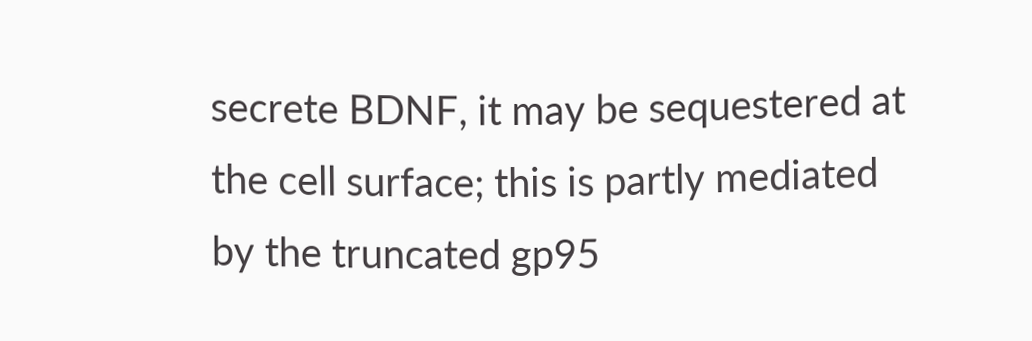secrete BDNF, it may be sequestered at the cell surface; this is partly mediated by the truncated gp95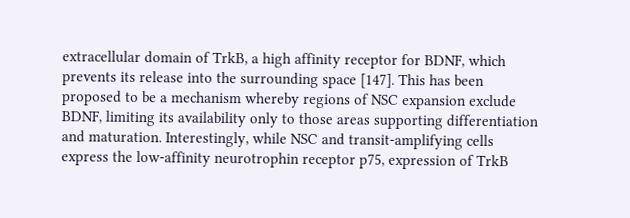extracellular domain of TrkB, a high affinity receptor for BDNF, which prevents its release into the surrounding space [147]. This has been proposed to be a mechanism whereby regions of NSC expansion exclude BDNF, limiting its availability only to those areas supporting differentiation and maturation. Interestingly, while NSC and transit-amplifying cells express the low-affinity neurotrophin receptor p75, expression of TrkB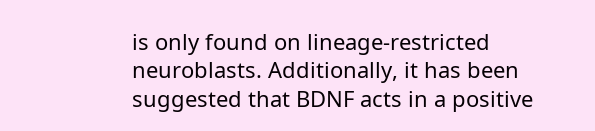is only found on lineage-restricted neuroblasts. Additionally, it has been suggested that BDNF acts in a positive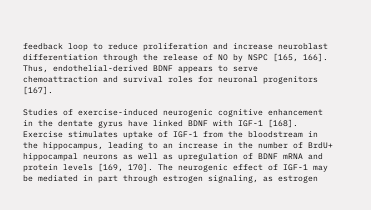feedback loop to reduce proliferation and increase neuroblast differentiation through the release of NO by NSPC [165, 166]. Thus, endothelial-derived BDNF appears to serve chemoattraction and survival roles for neuronal progenitors [167].

Studies of exercise-induced neurogenic cognitive enhancement in the dentate gyrus have linked BDNF with IGF-1 [168]. Exercise stimulates uptake of IGF-1 from the bloodstream in the hippocampus, leading to an increase in the number of BrdU+ hippocampal neurons as well as upregulation of BDNF mRNA and protein levels [169, 170]. The neurogenic effect of IGF-1 may be mediated in part through estrogen signaling, as estrogen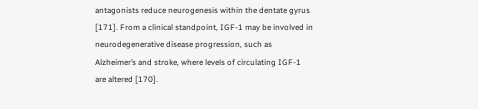antagonists reduce neurogenesis within the dentate gyrus [171]. From a clinical standpoint, IGF-1 may be involved in neurodegenerative disease progression, such as Alzheimer’s and stroke, where levels of circulating IGF-1 are altered [170].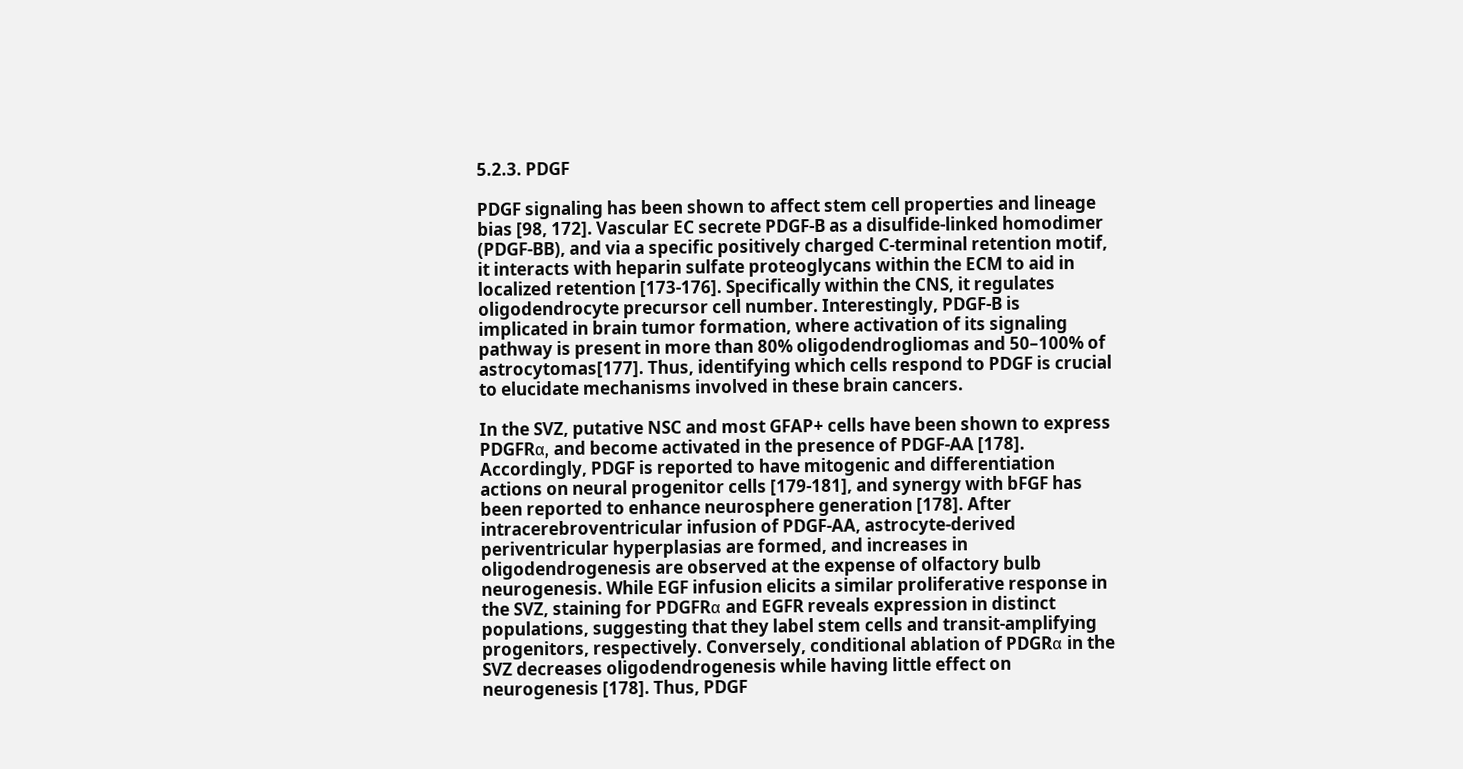5.2.3. PDGF

PDGF signaling has been shown to affect stem cell properties and lineage bias [98, 172]. Vascular EC secrete PDGF-B as a disulfide-linked homodimer (PDGF-BB), and via a specific positively charged C-terminal retention motif, it interacts with heparin sulfate proteoglycans within the ECM to aid in localized retention [173-176]. Specifically within the CNS, it regulates oligodendrocyte precursor cell number. Interestingly, PDGF-B is implicated in brain tumor formation, where activation of its signaling pathway is present in more than 80% oligodendrogliomas and 50–100% of astrocytomas[177]. Thus, identifying which cells respond to PDGF is crucial to elucidate mechanisms involved in these brain cancers.

In the SVZ, putative NSC and most GFAP+ cells have been shown to express PDGFRα, and become activated in the presence of PDGF-AA [178]. Accordingly, PDGF is reported to have mitogenic and differentiation actions on neural progenitor cells [179-181], and synergy with bFGF has been reported to enhance neurosphere generation [178]. After intracerebroventricular infusion of PDGF-AA, astrocyte-derived periventricular hyperplasias are formed, and increases in oligodendrogenesis are observed at the expense of olfactory bulb neurogenesis. While EGF infusion elicits a similar proliferative response in the SVZ, staining for PDGFRα and EGFR reveals expression in distinct populations, suggesting that they label stem cells and transit-amplifying progenitors, respectively. Conversely, conditional ablation of PDGRα in the SVZ decreases oligodendrogenesis while having little effect on neurogenesis [178]. Thus, PDGF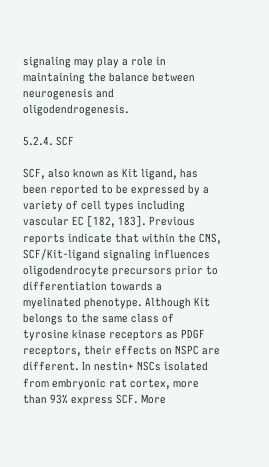signaling may play a role in maintaining the balance between neurogenesis and oligodendrogenesis.

5.2.4. SCF

SCF, also known as Kit ligand, has been reported to be expressed by a variety of cell types including vascular EC [182, 183]. Previous reports indicate that within the CNS, SCF/Kit-ligand signaling influences oligodendrocyte precursors prior to differentiation towards a myelinated phenotype. Although Kit belongs to the same class of tyrosine kinase receptors as PDGF receptors, their effects on NSPC are different. In nestin+ NSCs isolated from embryonic rat cortex, more than 93% express SCF. More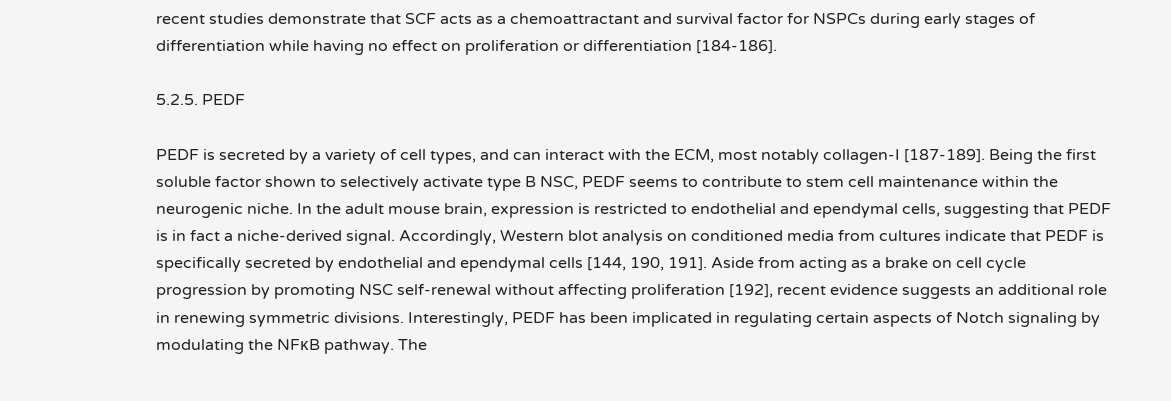recent studies demonstrate that SCF acts as a chemoattractant and survival factor for NSPCs during early stages of differentiation while having no effect on proliferation or differentiation [184-186].

5.2.5. PEDF

PEDF is secreted by a variety of cell types, and can interact with the ECM, most notably collagen-I [187-189]. Being the first soluble factor shown to selectively activate type B NSC, PEDF seems to contribute to stem cell maintenance within the neurogenic niche. In the adult mouse brain, expression is restricted to endothelial and ependymal cells, suggesting that PEDF is in fact a niche-derived signal. Accordingly, Western blot analysis on conditioned media from cultures indicate that PEDF is specifically secreted by endothelial and ependymal cells [144, 190, 191]. Aside from acting as a brake on cell cycle progression by promoting NSC self-renewal without affecting proliferation [192], recent evidence suggests an additional role in renewing symmetric divisions. Interestingly, PEDF has been implicated in regulating certain aspects of Notch signaling by modulating the NFκB pathway. The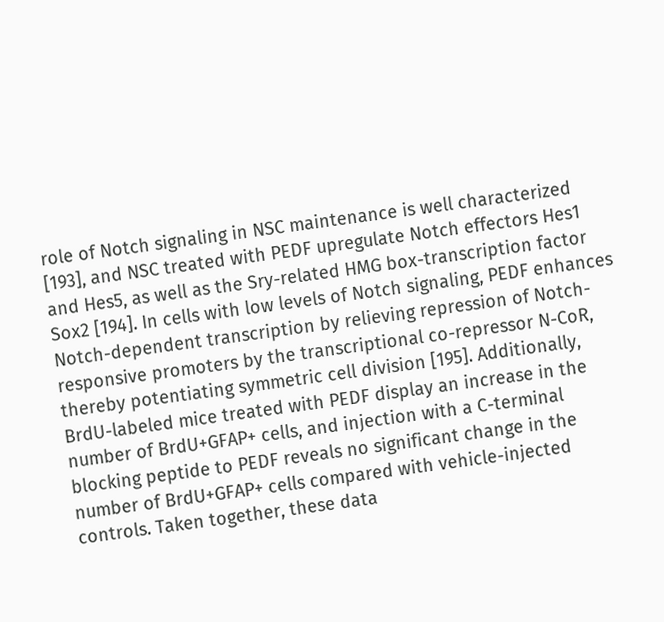role of Notch signaling in NSC maintenance is well characterized [193], and NSC treated with PEDF upregulate Notch effectors Hes1 and Hes5, as well as the Sry-related HMG box-transcription factor Sox2 [194]. In cells with low levels of Notch signaling, PEDF enhances Notch-dependent transcription by relieving repression of Notch-responsive promoters by the transcriptional co-repressor N-CoR, thereby potentiating symmetric cell division [195]. Additionally, BrdU-labeled mice treated with PEDF display an increase in the number of BrdU+GFAP+ cells, and injection with a C-terminal blocking peptide to PEDF reveals no significant change in the number of BrdU+GFAP+ cells compared with vehicle-injected controls. Taken together, these data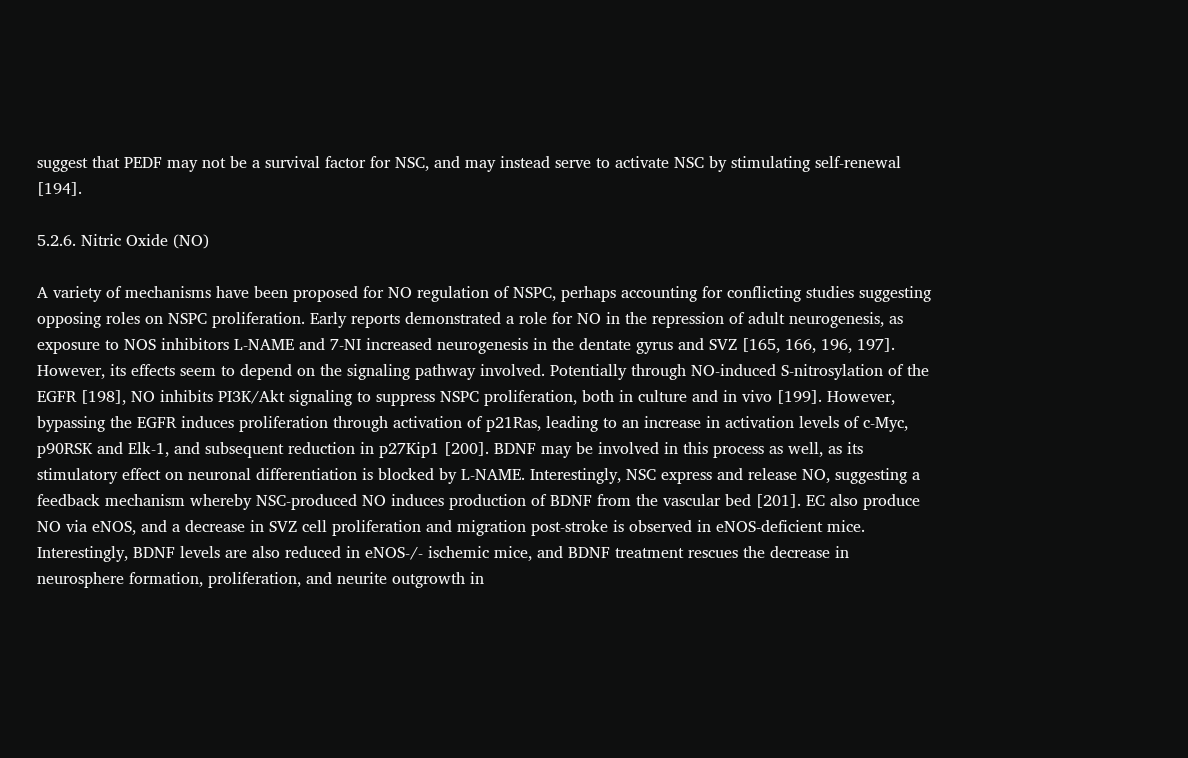suggest that PEDF may not be a survival factor for NSC, and may instead serve to activate NSC by stimulating self-renewal [194].

5.2.6. Nitric Oxide (NO)

A variety of mechanisms have been proposed for NO regulation of NSPC, perhaps accounting for conflicting studies suggesting opposing roles on NSPC proliferation. Early reports demonstrated a role for NO in the repression of adult neurogenesis, as exposure to NOS inhibitors L-NAME and 7-NI increased neurogenesis in the dentate gyrus and SVZ [165, 166, 196, 197]. However, its effects seem to depend on the signaling pathway involved. Potentially through NO-induced S-nitrosylation of the EGFR [198], NO inhibits PI3K/Akt signaling to suppress NSPC proliferation, both in culture and in vivo [199]. However, bypassing the EGFR induces proliferation through activation of p21Ras, leading to an increase in activation levels of c-Myc, p90RSK and Elk-1, and subsequent reduction in p27Kip1 [200]. BDNF may be involved in this process as well, as its stimulatory effect on neuronal differentiation is blocked by L-NAME. Interestingly, NSC express and release NO, suggesting a feedback mechanism whereby NSC-produced NO induces production of BDNF from the vascular bed [201]. EC also produce NO via eNOS, and a decrease in SVZ cell proliferation and migration post-stroke is observed in eNOS-deficient mice. Interestingly, BDNF levels are also reduced in eNOS-/- ischemic mice, and BDNF treatment rescues the decrease in neurosphere formation, proliferation, and neurite outgrowth in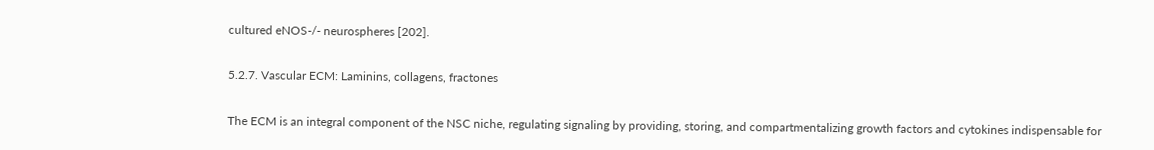cultured eNOS-/- neurospheres [202].

5.2.7. Vascular ECM: Laminins, collagens, fractones

The ECM is an integral component of the NSC niche, regulating signaling by providing, storing, and compartmentalizing growth factors and cytokines indispensable for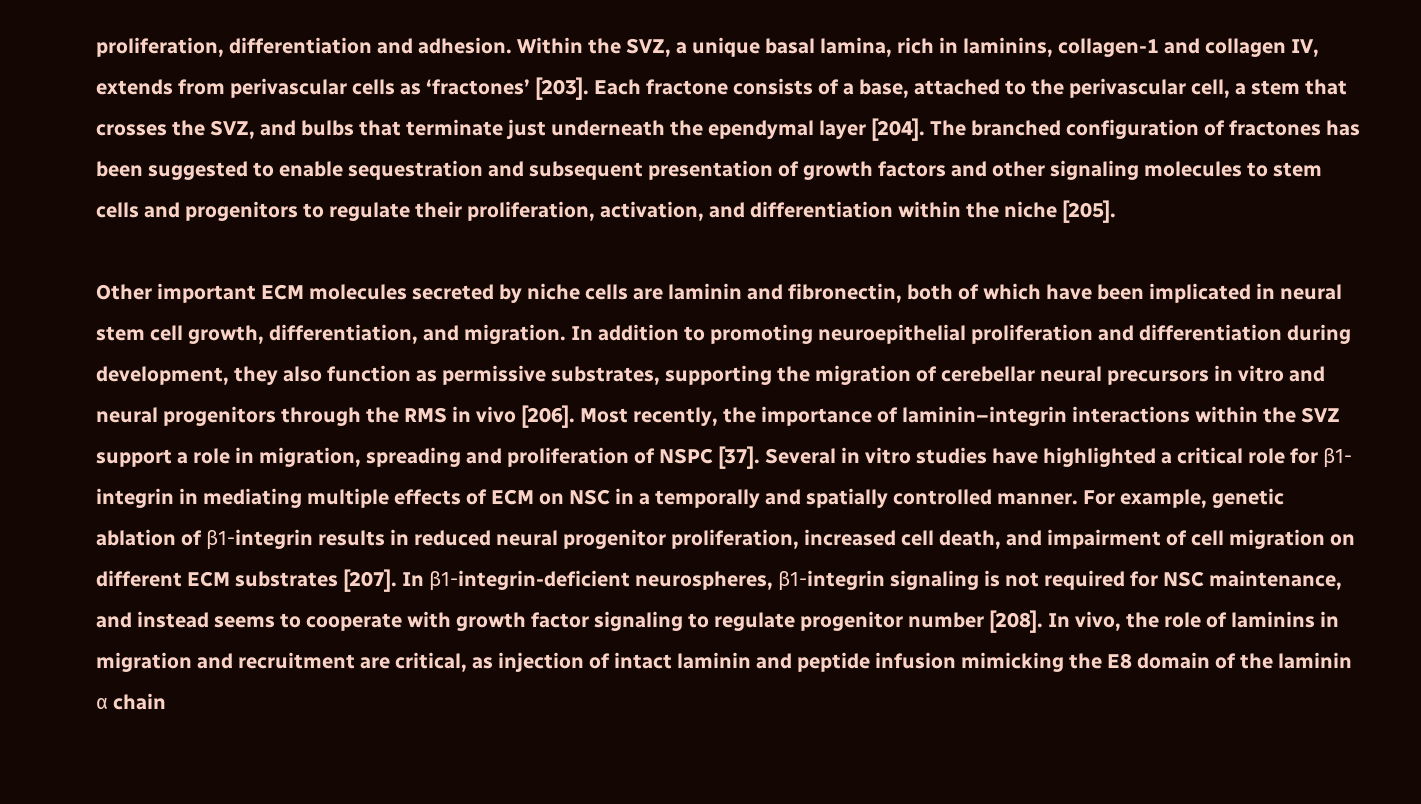proliferation, differentiation and adhesion. Within the SVZ, a unique basal lamina, rich in laminins, collagen-1 and collagen IV, extends from perivascular cells as ‘fractones’ [203]. Each fractone consists of a base, attached to the perivascular cell, a stem that crosses the SVZ, and bulbs that terminate just underneath the ependymal layer [204]. The branched configuration of fractones has been suggested to enable sequestration and subsequent presentation of growth factors and other signaling molecules to stem cells and progenitors to regulate their proliferation, activation, and differentiation within the niche [205].

Other important ECM molecules secreted by niche cells are laminin and fibronectin, both of which have been implicated in neural stem cell growth, differentiation, and migration. In addition to promoting neuroepithelial proliferation and differentiation during development, they also function as permissive substrates, supporting the migration of cerebellar neural precursors in vitro and neural progenitors through the RMS in vivo [206]. Most recently, the importance of laminin–integrin interactions within the SVZ support a role in migration, spreading and proliferation of NSPC [37]. Several in vitro studies have highlighted a critical role for β1-integrin in mediating multiple effects of ECM on NSC in a temporally and spatially controlled manner. For example, genetic ablation of β1-integrin results in reduced neural progenitor proliferation, increased cell death, and impairment of cell migration on different ECM substrates [207]. In β1-integrin-deficient neurospheres, β1-integrin signaling is not required for NSC maintenance, and instead seems to cooperate with growth factor signaling to regulate progenitor number [208]. In vivo, the role of laminins in migration and recruitment are critical, as injection of intact laminin and peptide infusion mimicking the E8 domain of the laminin α chain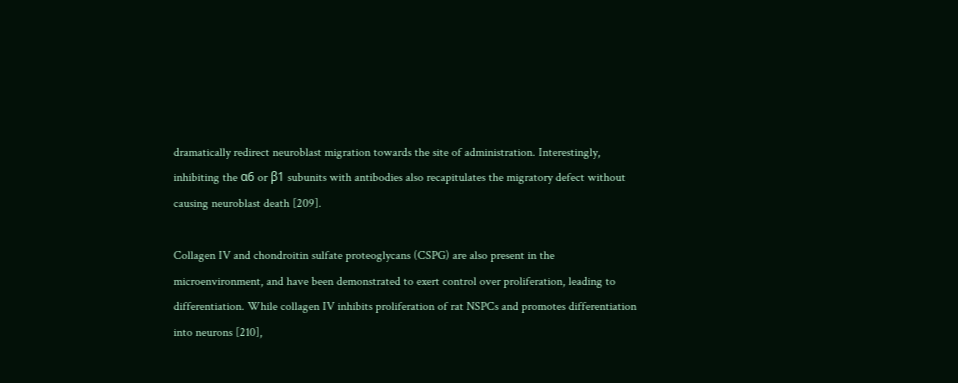dramatically redirect neuroblast migration towards the site of administration. Interestingly, inhibiting the α6 or β1 subunits with antibodies also recapitulates the migratory defect without causing neuroblast death [209].

Collagen IV and chondroitin sulfate proteoglycans (CSPG) are also present in the microenvironment, and have been demonstrated to exert control over proliferation, leading to differentiation. While collagen IV inhibits proliferation of rat NSPCs and promotes differentiation into neurons [210],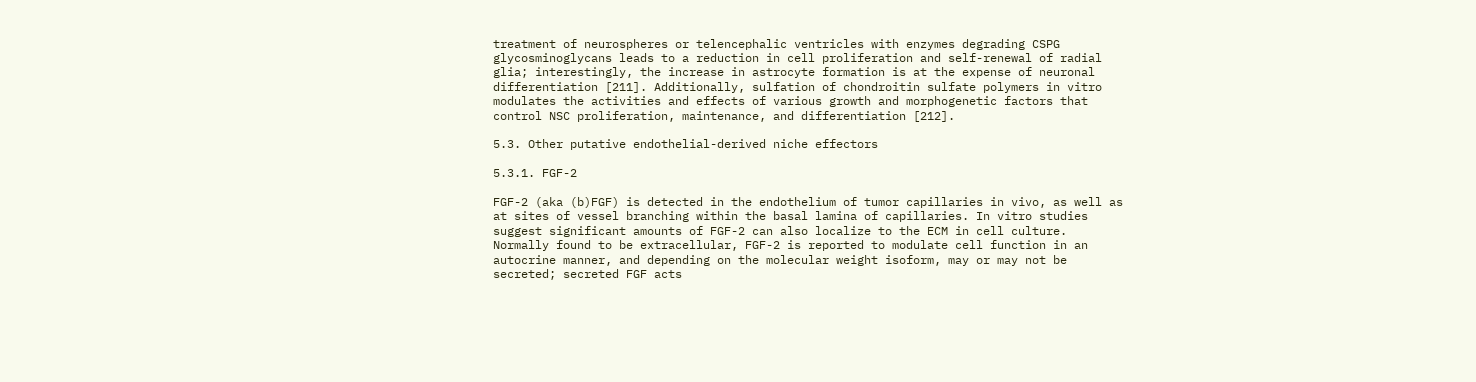treatment of neurospheres or telencephalic ventricles with enzymes degrading CSPG glycosminoglycans leads to a reduction in cell proliferation and self-renewal of radial glia; interestingly, the increase in astrocyte formation is at the expense of neuronal differentiation [211]. Additionally, sulfation of chondroitin sulfate polymers in vitro modulates the activities and effects of various growth and morphogenetic factors that control NSC proliferation, maintenance, and differentiation [212].

5.3. Other putative endothelial-derived niche effectors

5.3.1. FGF-2

FGF-2 (aka (b)FGF) is detected in the endothelium of tumor capillaries in vivo, as well as at sites of vessel branching within the basal lamina of capillaries. In vitro studies suggest significant amounts of FGF-2 can also localize to the ECM in cell culture. Normally found to be extracellular, FGF-2 is reported to modulate cell function in an autocrine manner, and depending on the molecular weight isoform, may or may not be secreted; secreted FGF acts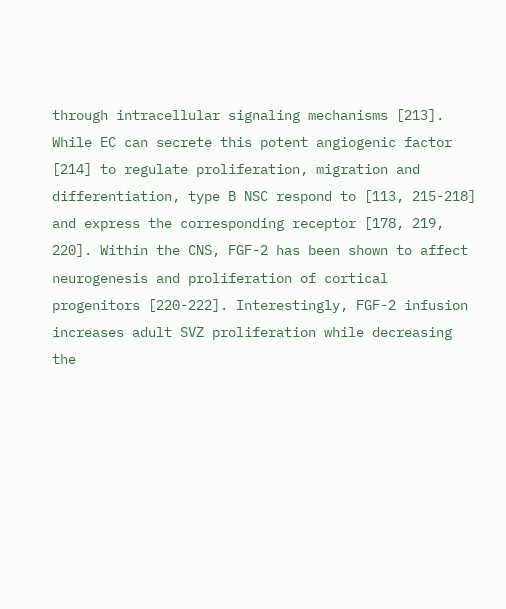through intracellular signaling mechanisms [213]. While EC can secrete this potent angiogenic factor [214] to regulate proliferation, migration and differentiation, type B NSC respond to [113, 215-218] and express the corresponding receptor [178, 219, 220]. Within the CNS, FGF-2 has been shown to affect neurogenesis and proliferation of cortical progenitors [220-222]. Interestingly, FGF-2 infusion increases adult SVZ proliferation while decreasing the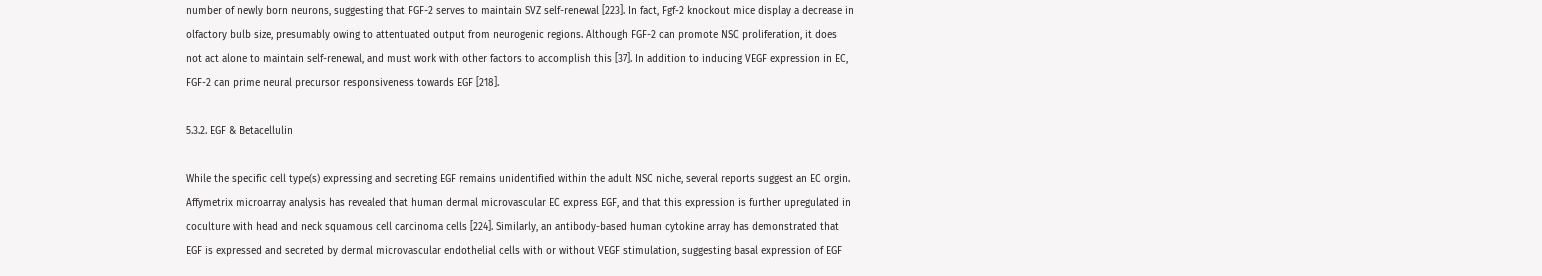number of newly born neurons, suggesting that FGF-2 serves to maintain SVZ self-renewal [223]. In fact, Fgf-2 knockout mice display a decrease in olfactory bulb size, presumably owing to attentuated output from neurogenic regions. Although FGF-2 can promote NSC proliferation, it does not act alone to maintain self-renewal, and must work with other factors to accomplish this [37]. In addition to inducing VEGF expression in EC, FGF-2 can prime neural precursor responsiveness towards EGF [218].

5.3.2. EGF & Betacellulin

While the specific cell type(s) expressing and secreting EGF remains unidentified within the adult NSC niche, several reports suggest an EC orgin. Affymetrix microarray analysis has revealed that human dermal microvascular EC express EGF, and that this expression is further upregulated in coculture with head and neck squamous cell carcinoma cells [224]. Similarly, an antibody-based human cytokine array has demonstrated that EGF is expressed and secreted by dermal microvascular endothelial cells with or without VEGF stimulation, suggesting basal expression of EGF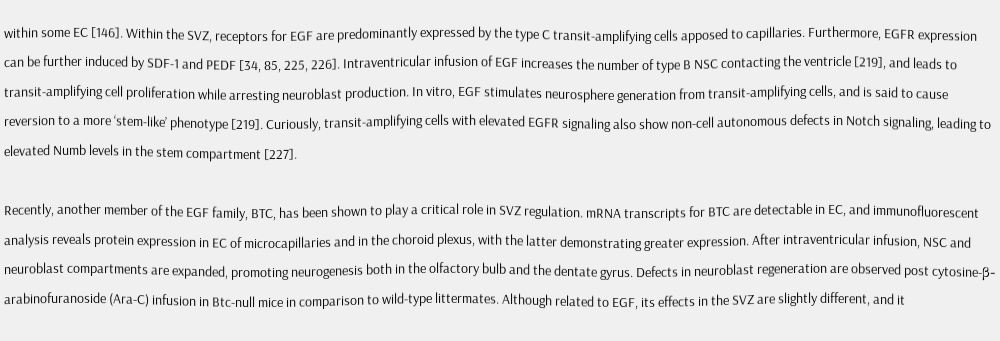within some EC [146]. Within the SVZ, receptors for EGF are predominantly expressed by the type C transit-amplifying cells apposed to capillaries. Furthermore, EGFR expression can be further induced by SDF-1 and PEDF [34, 85, 225, 226]. Intraventricular infusion of EGF increases the number of type B NSC contacting the ventricle [219], and leads to transit-amplifying cell proliferation while arresting neuroblast production. In vitro, EGF stimulates neurosphere generation from transit-amplifying cells, and is said to cause reversion to a more ‘stem-like’ phenotype [219]. Curiously, transit-amplifying cells with elevated EGFR signaling also show non-cell autonomous defects in Notch signaling, leading to elevated Numb levels in the stem compartment [227].

Recently, another member of the EGF family, BTC, has been shown to play a critical role in SVZ regulation. mRNA transcripts for BTC are detectable in EC, and immunofluorescent analysis reveals protein expression in EC of microcapillaries and in the choroid plexus, with the latter demonstrating greater expression. After intraventricular infusion, NSC and neuroblast compartments are expanded, promoting neurogenesis both in the olfactory bulb and the dentate gyrus. Defects in neuroblast regeneration are observed post cytosine-β-arabinofuranoside (Ara-C) infusion in Btc-null mice in comparison to wild-type littermates. Although related to EGF, its effects in the SVZ are slightly different, and it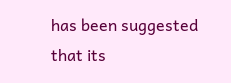has been suggested that its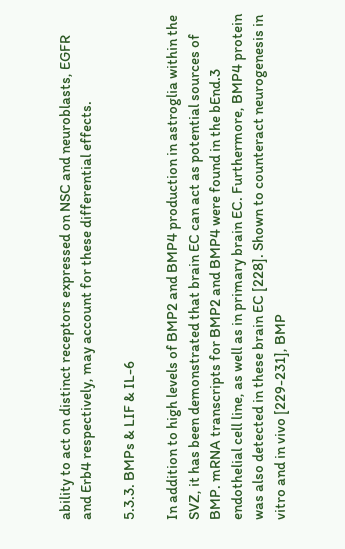ability to act on distinct receptors expressed on NSC and neuroblasts, EGFR and Erb4 respectively, may account for these differential effects.

5.3.3. BMPs & LIF & IL-6

In addition to high levels of BMP2 and BMP4 production in astroglia within the SVZ, it has been demonstrated that brain EC can act as potential sources of BMP. mRNA transcripts for BMP2 and BMP4 were found in the bEnd.3 endothelial cell line, as well as in primary brain EC. Furthermore, BMP4 protein was also detected in these brain EC [228]. Shown to counteract neurogenesis in vitro and in vivo [229-231], BMP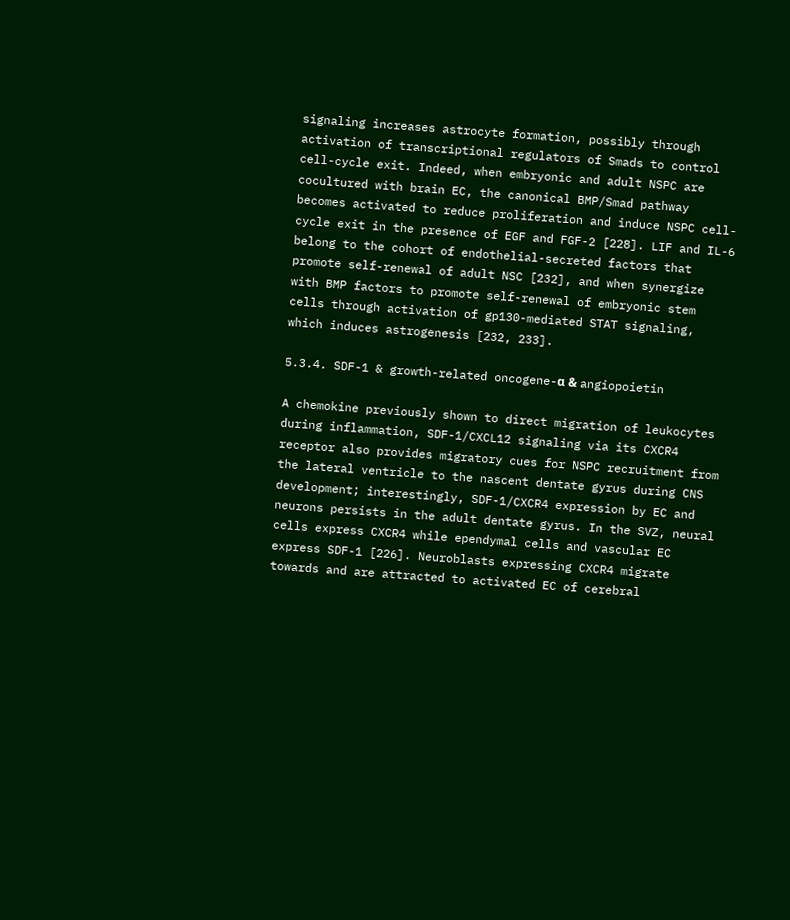signaling increases astrocyte formation, possibly through activation of transcriptional regulators of Smads to control cell-cycle exit. Indeed, when embryonic and adult NSPC are cocultured with brain EC, the canonical BMP/Smad pathway becomes activated to reduce proliferation and induce NSPC cell-cycle exit in the presence of EGF and FGF-2 [228]. LIF and IL-6 belong to the cohort of endothelial-secreted factors that promote self-renewal of adult NSC [232], and when synergize with BMP factors to promote self-renewal of embryonic stem cells through activation of gp130-mediated STAT signaling, which induces astrogenesis [232, 233].

5.3.4. SDF-1 & growth-related oncogene-α & angiopoietin

A chemokine previously shown to direct migration of leukocytes during inflammation, SDF-1/CXCL12 signaling via its CXCR4 receptor also provides migratory cues for NSPC recruitment from the lateral ventricle to the nascent dentate gyrus during CNS development; interestingly, SDF-1/CXCR4 expression by EC and neurons persists in the adult dentate gyrus. In the SVZ, neural cells express CXCR4 while ependymal cells and vascular EC express SDF-1 [226]. Neuroblasts expressing CXCR4 migrate towards and are attracted to activated EC of cerebral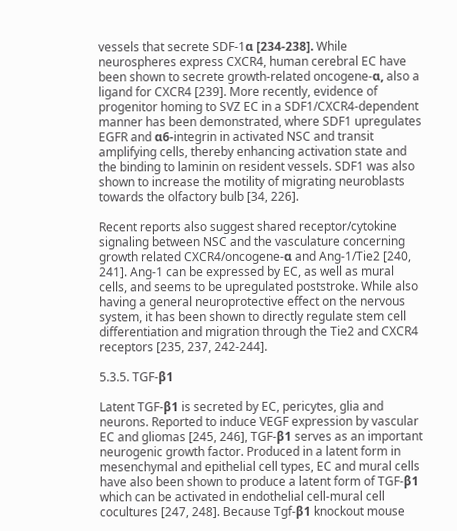vessels that secrete SDF-1α [234-238]. While neurospheres express CXCR4, human cerebral EC have been shown to secrete growth-related oncogene-α, also a ligand for CXCR4 [239]. More recently, evidence of progenitor homing to SVZ EC in a SDF1/CXCR4-dependent manner has been demonstrated, where SDF1 upregulates EGFR and α6-integrin in activated NSC and transit amplifying cells, thereby enhancing activation state and the binding to laminin on resident vessels. SDF1 was also shown to increase the motility of migrating neuroblasts towards the olfactory bulb [34, 226].

Recent reports also suggest shared receptor/cytokine signaling between NSC and the vasculature concerning growth related CXCR4/oncogene-α and Ang-1/Tie2 [240, 241]. Ang-1 can be expressed by EC, as well as mural cells, and seems to be upregulated poststroke. While also having a general neuroprotective effect on the nervous system, it has been shown to directly regulate stem cell differentiation and migration through the Tie2 and CXCR4 receptors [235, 237, 242-244].

5.3.5. TGF-β1

Latent TGF-β1 is secreted by EC, pericytes, glia and neurons. Reported to induce VEGF expression by vascular EC and gliomas [245, 246], TGF-β1 serves as an important neurogenic growth factor. Produced in a latent form in mesenchymal and epithelial cell types, EC and mural cells have also been shown to produce a latent form of TGF-β1 which can be activated in endothelial cell-mural cell cocultures [247, 248]. Because Tgf-β1 knockout mouse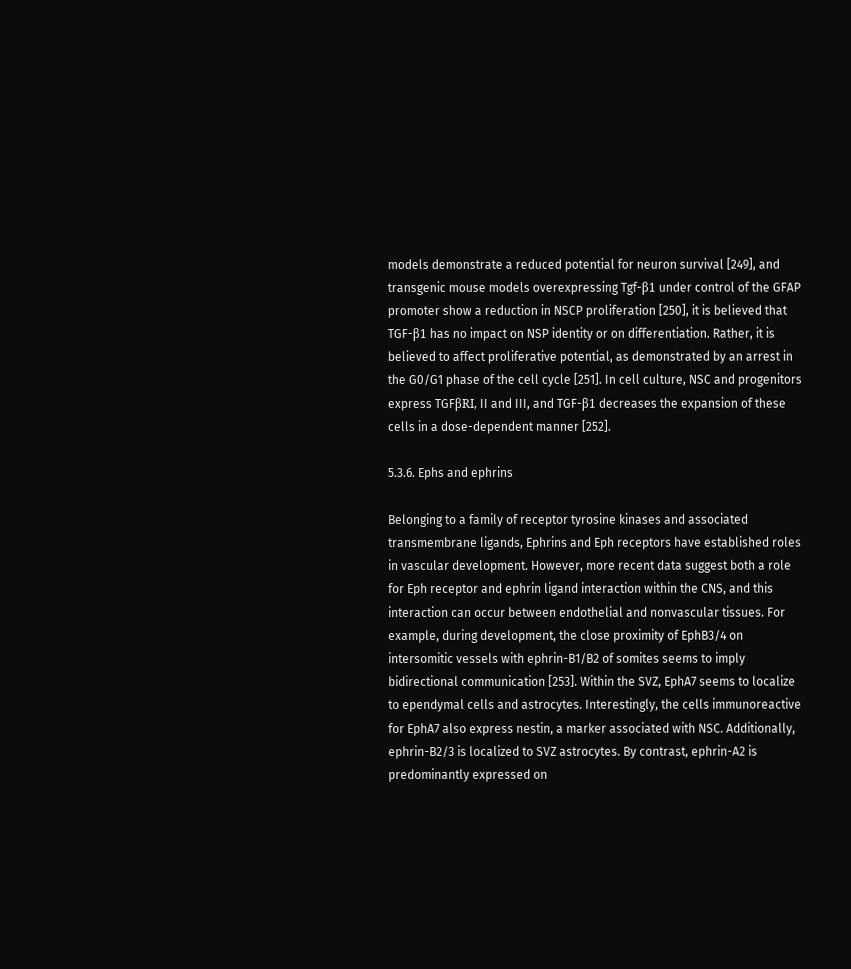models demonstrate a reduced potential for neuron survival [249], and transgenic mouse models overexpressing Tgf-β1 under control of the GFAP promoter show a reduction in NSCP proliferation [250], it is believed that TGF-β1 has no impact on NSP identity or on differentiation. Rather, it is believed to affect proliferative potential, as demonstrated by an arrest in the G0/G1 phase of the cell cycle [251]. In cell culture, NSC and progenitors express TGFβRI, II and III, and TGF-β1 decreases the expansion of these cells in a dose-dependent manner [252].

5.3.6. Ephs and ephrins

Belonging to a family of receptor tyrosine kinases and associated transmembrane ligands, Ephrins and Eph receptors have established roles in vascular development. However, more recent data suggest both a role for Eph receptor and ephrin ligand interaction within the CNS, and this interaction can occur between endothelial and nonvascular tissues. For example, during development, the close proximity of EphB3/4 on intersomitic vessels with ephrin-B1/B2 of somites seems to imply bidirectional communication [253]. Within the SVZ, EphA7 seems to localize to ependymal cells and astrocytes. Interestingly, the cells immunoreactive for EphA7 also express nestin, a marker associated with NSC. Additionally, ephrin-B2/3 is localized to SVZ astrocytes. By contrast, ephrin-A2 is predominantly expressed on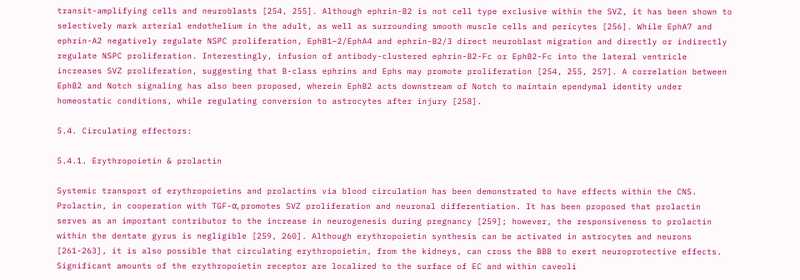transit-amplifying cells and neuroblasts [254, 255]. Although ephrin-B2 is not cell type exclusive within the SVZ, it has been shown to selectively mark arterial endothelium in the adult, as well as surrounding smooth muscle cells and pericytes [256]. While EphA7 and ephrin-A2 negatively regulate NSPC proliferation, EphB1–2/EphA4 and ephrin-B2/3 direct neuroblast migration and directly or indirectly regulate NSPC proliferation. Interestingly, infusion of antibody-clustered ephrin-B2-Fc or EphB2-Fc into the lateral ventricle increases SVZ proliferation, suggesting that B-class ephrins and Ephs may promote proliferation [254, 255, 257]. A correlation between EphB2 and Notch signaling has also been proposed, wherein EphB2 acts downstream of Notch to maintain ependymal identity under homeostatic conditions, while regulating conversion to astrocytes after injury [258].

5.4. Circulating effectors:

5.4.1. Erythropoietin & prolactin

Systemic transport of erythropoietins and prolactins via blood circulation has been demonstrated to have effects within the CNS. Prolactin, in cooperation with TGF-α, promotes SVZ proliferation and neuronal differentiation. It has been proposed that prolactin serves as an important contributor to the increase in neurogenesis during pregnancy [259]; however, the responsiveness to prolactin within the dentate gyrus is negligible [259, 260]. Although erythropoietin synthesis can be activated in astrocytes and neurons [261-263], it is also possible that circulating erythropoietin, from the kidneys, can cross the BBB to exert neuroprotective effects. Significant amounts of the erythropoietin receptor are localized to the surface of EC and within caveoli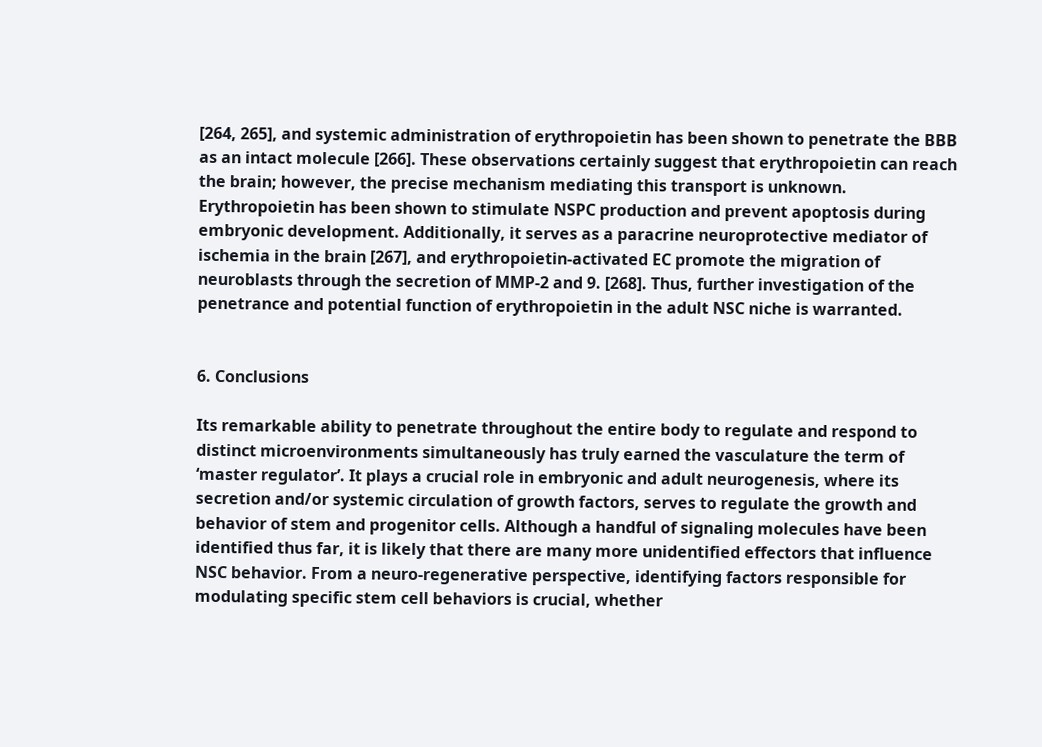[264, 265], and systemic administration of erythropoietin has been shown to penetrate the BBB as an intact molecule [266]. These observations certainly suggest that erythropoietin can reach the brain; however, the precise mechanism mediating this transport is unknown. Erythropoietin has been shown to stimulate NSPC production and prevent apoptosis during embryonic development. Additionally, it serves as a paracrine neuroprotective mediator of ischemia in the brain [267], and erythropoietin-activated EC promote the migration of neuroblasts through the secretion of MMP-2 and 9. [268]. Thus, further investigation of the penetrance and potential function of erythropoietin in the adult NSC niche is warranted.


6. Conclusions

Its remarkable ability to penetrate throughout the entire body to regulate and respond to distinct microenvironments simultaneously has truly earned the vasculature the term of ‘master regulator’. It plays a crucial role in embryonic and adult neurogenesis, where its secretion and/or systemic circulation of growth factors, serves to regulate the growth and behavior of stem and progenitor cells. Although a handful of signaling molecules have been identified thus far, it is likely that there are many more unidentified effectors that influence NSC behavior. From a neuro-regenerative perspective, identifying factors responsible for modulating specific stem cell behaviors is crucial, whether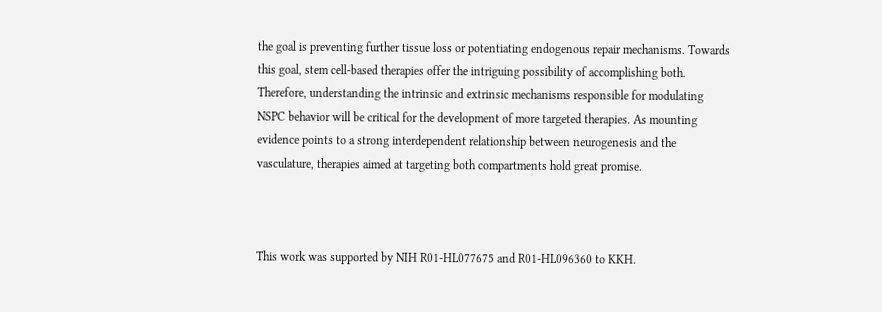the goal is preventing further tissue loss or potentiating endogenous repair mechanisms. Towards this goal, stem cell-based therapies offer the intriguing possibility of accomplishing both. Therefore, understanding the intrinsic and extrinsic mechanisms responsible for modulating NSPC behavior will be critical for the development of more targeted therapies. As mounting evidence points to a strong interdependent relationship between neurogenesis and the vasculature, therapies aimed at targeting both compartments hold great promise.



This work was supported by NIH R01-HL077675 and R01-HL096360 to KKH.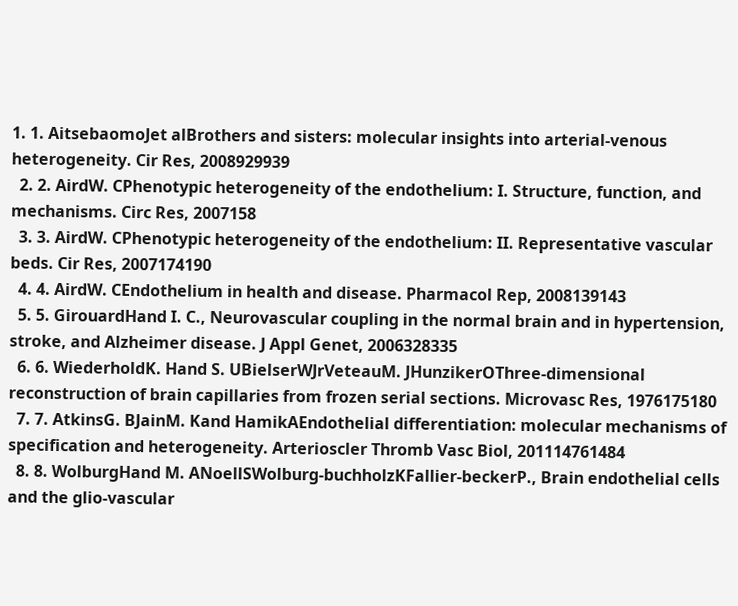1. 1. AitsebaomoJet alBrothers and sisters: molecular insights into arterial-venous heterogeneity. Cir Res, 2008929939
  2. 2. AirdW. CPhenotypic heterogeneity of the endothelium: I. Structure, function, and mechanisms. Circ Res, 2007158
  3. 3. AirdW. CPhenotypic heterogeneity of the endothelium: II. Representative vascular beds. Cir Res, 2007174190
  4. 4. AirdW. CEndothelium in health and disease. Pharmacol Rep, 2008139143
  5. 5. GirouardHand I. C., Neurovascular coupling in the normal brain and in hypertension, stroke, and Alzheimer disease. J Appl Genet, 2006328335
  6. 6. WiederholdK. Hand S. UBielserWJrVeteauM. JHunzikerOThree-dimensional reconstruction of brain capillaries from frozen serial sections. Microvasc Res, 1976175180
  7. 7. AtkinsG. BJainM. Kand HamikAEndothelial differentiation: molecular mechanisms of specification and heterogeneity. Arterioscler Thromb Vasc Biol, 201114761484
  8. 8. WolburgHand M. ANoellSWolburg-buchholzKFallier-beckerP., Brain endothelial cells and the glio-vascular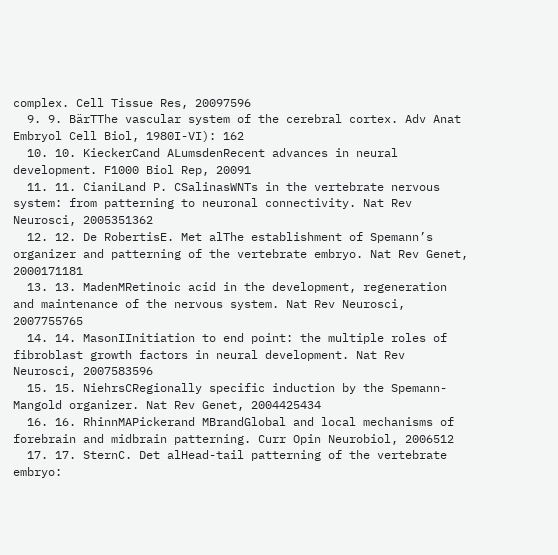complex. Cell Tissue Res, 20097596
  9. 9. BärTThe vascular system of the cerebral cortex. Adv Anat Embryol Cell Biol, 1980I-VI): 162
  10. 10. KieckerCand ALumsdenRecent advances in neural development. F1000 Biol Rep, 20091
  11. 11. CianiLand P. CSalinasWNTs in the vertebrate nervous system: from patterning to neuronal connectivity. Nat Rev Neurosci, 2005351362
  12. 12. De RobertisE. Met alThe establishment of Spemann’s organizer and patterning of the vertebrate embryo. Nat Rev Genet, 2000171181
  13. 13. MadenMRetinoic acid in the development, regeneration and maintenance of the nervous system. Nat Rev Neurosci, 2007755765
  14. 14. MasonIInitiation to end point: the multiple roles of fibroblast growth factors in neural development. Nat Rev Neurosci, 2007583596
  15. 15. NiehrsCRegionally specific induction by the Spemann-Mangold organizer. Nat Rev Genet, 2004425434
  16. 16. RhinnMAPickerand MBrandGlobal and local mechanisms of forebrain and midbrain patterning. Curr Opin Neurobiol, 2006512
  17. 17. SternC. Det alHead-tail patterning of the vertebrate embryo: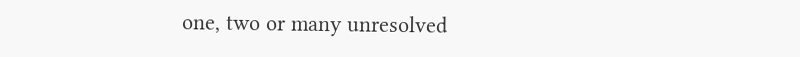one, two or many unresolved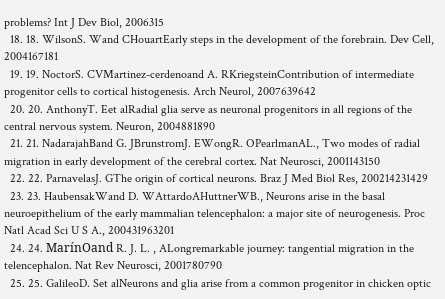problems? Int J Dev Biol, 2006315
  18. 18. WilsonS. Wand CHouartEarly steps in the development of the forebrain. Dev Cell, 2004167181
  19. 19. NoctorS. CVMartinez-cerdenoand A. RKriegsteinContribution of intermediate progenitor cells to cortical histogenesis. Arch Neurol, 2007639642
  20. 20. AnthonyT. Eet alRadial glia serve as neuronal progenitors in all regions of the central nervous system. Neuron, 2004881890
  21. 21. NadarajahBand G. JBrunstromJ. EWongR. OPearlmanAL., Two modes of radial migration in early development of the cerebral cortex. Nat Neurosci, 2001143150
  22. 22. ParnavelasJ. GThe origin of cortical neurons. Braz J Med Biol Res, 200214231429
  23. 23. HaubensakWand D. WAttardoAHuttnerWB., Neurons arise in the basal neuroepithelium of the early mammalian telencephalon: a major site of neurogenesis. Proc Natl Acad Sci U S A., 200431963201
  24. 24. MarínOand R. J. L. , ALongremarkable journey: tangential migration in the telencephalon. Nat Rev Neurosci, 2001780790
  25. 25. GalileoD. Set alNeurons and glia arise from a common progenitor in chicken optic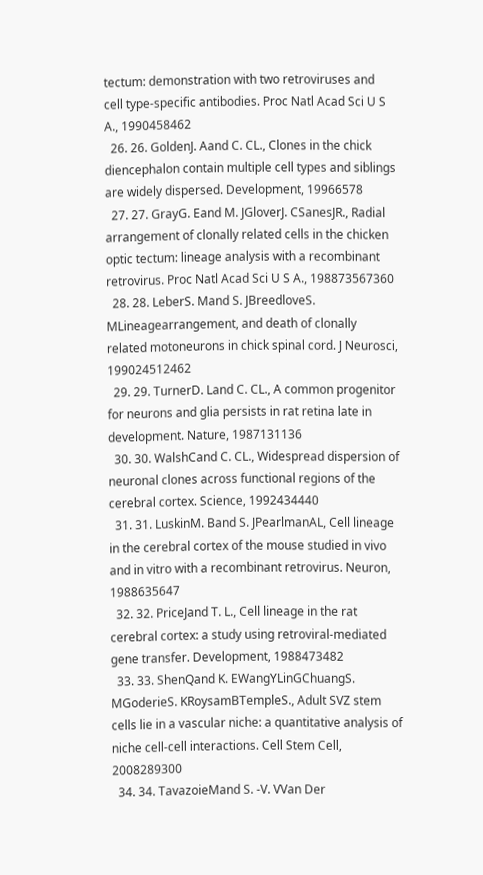tectum: demonstration with two retroviruses and cell type-specific antibodies. Proc Natl Acad Sci U S A., 1990458462
  26. 26. GoldenJ. Aand C. CL., Clones in the chick diencephalon contain multiple cell types and siblings are widely dispersed. Development, 19966578
  27. 27. GrayG. Eand M. JGloverJ. CSanesJR., Radial arrangement of clonally related cells in the chicken optic tectum: lineage analysis with a recombinant retrovirus. Proc Natl Acad Sci U S A., 198873567360
  28. 28. LeberS. Mand S. JBreedloveS. MLineagearrangement, and death of clonally related motoneurons in chick spinal cord. J Neurosci, 199024512462
  29. 29. TurnerD. Land C. CL., A common progenitor for neurons and glia persists in rat retina late in development. Nature, 1987131136
  30. 30. WalshCand C. CL., Widespread dispersion of neuronal clones across functional regions of the cerebral cortex. Science, 1992434440
  31. 31. LuskinM. Band S. JPearlmanAL, Cell lineage in the cerebral cortex of the mouse studied in vivo and in vitro with a recombinant retrovirus. Neuron, 1988635647
  32. 32. PriceJand T. L., Cell lineage in the rat cerebral cortex: a study using retroviral-mediated gene transfer. Development, 1988473482
  33. 33. ShenQand K. EWangYLinGChuangS. MGoderieS. KRoysamBTempleS., Adult SVZ stem cells lie in a vascular niche: a quantitative analysis of niche cell-cell interactions. Cell Stem Cell, 2008289300
  34. 34. TavazoieMand S. -V. VVan Der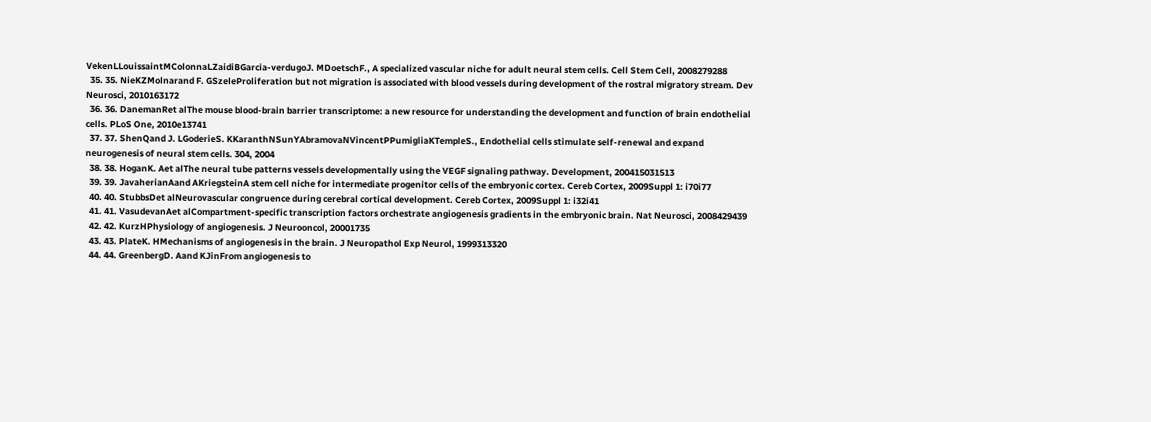VekenLLouissaintMColonnaLZaidiBGarcia-verdugoJ. MDoetschF., A specialized vascular niche for adult neural stem cells. Cell Stem Cell, 2008279288
  35. 35. NieKZMolnarand F. GSzeleProliferation but not migration is associated with blood vessels during development of the rostral migratory stream. Dev Neurosci, 2010163172
  36. 36. DanemanRet alThe mouse blood-brain barrier transcriptome: a new resource for understanding the development and function of brain endothelial cells. PLoS One, 2010e13741
  37. 37. ShenQand J. LGoderieS. KKaranthNSunYAbramovaNVincentPPumigliaKTempleS., Endothelial cells stimulate self-renewal and expand neurogenesis of neural stem cells. 304, 2004
  38. 38. HoganK. Aet alThe neural tube patterns vessels developmentally using the VEGF signaling pathway. Development, 200415031513
  39. 39. JavaherianAand AKriegsteinA stem cell niche for intermediate progenitor cells of the embryonic cortex. Cereb Cortex, 2009Suppl 1: i70i77
  40. 40. StubbsDet alNeurovascular congruence during cerebral cortical development. Cereb Cortex, 2009Suppl 1: i32i41
  41. 41. VasudevanAet alCompartment-specific transcription factors orchestrate angiogenesis gradients in the embryonic brain. Nat Neurosci, 2008429439
  42. 42. KurzHPhysiology of angiogenesis. J Neurooncol, 20001735
  43. 43. PlateK. HMechanisms of angiogenesis in the brain. J Neuropathol Exp Neurol, 1999313320
  44. 44. GreenbergD. Aand KJinFrom angiogenesis to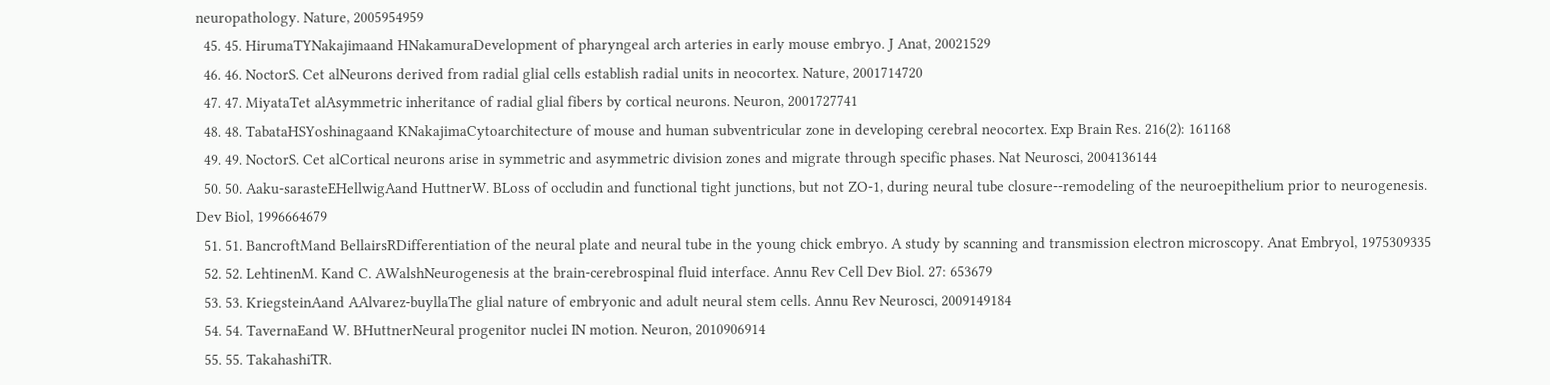neuropathology. Nature, 2005954959
  45. 45. HirumaTYNakajimaand HNakamuraDevelopment of pharyngeal arch arteries in early mouse embryo. J Anat, 20021529
  46. 46. NoctorS. Cet alNeurons derived from radial glial cells establish radial units in neocortex. Nature, 2001714720
  47. 47. MiyataTet alAsymmetric inheritance of radial glial fibers by cortical neurons. Neuron, 2001727741
  48. 48. TabataHSYoshinagaand KNakajimaCytoarchitecture of mouse and human subventricular zone in developing cerebral neocortex. Exp Brain Res. 216(2): 161168
  49. 49. NoctorS. Cet alCortical neurons arise in symmetric and asymmetric division zones and migrate through specific phases. Nat Neurosci, 2004136144
  50. 50. Aaku-sarasteEHellwigAand HuttnerW. BLoss of occludin and functional tight junctions, but not ZO-1, during neural tube closure--remodeling of the neuroepithelium prior to neurogenesis. Dev Biol, 1996664679
  51. 51. BancroftMand BellairsRDifferentiation of the neural plate and neural tube in the young chick embryo. A study by scanning and transmission electron microscopy. Anat Embryol, 1975309335
  52. 52. LehtinenM. Kand C. AWalshNeurogenesis at the brain-cerebrospinal fluid interface. Annu Rev Cell Dev Biol. 27: 653679
  53. 53. KriegsteinAand AAlvarez-buyllaThe glial nature of embryonic and adult neural stem cells. Annu Rev Neurosci, 2009149184
  54. 54. TavernaEand W. BHuttnerNeural progenitor nuclei IN motion. Neuron, 2010906914
  55. 55. TakahashiTR.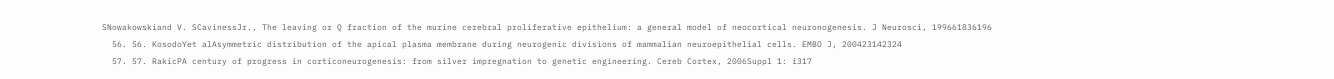SNowakowskiand V. SCavinessJr., The leaving or Q fraction of the murine cerebral proliferative epithelium: a general model of neocortical neuronogenesis. J Neurosci, 199661836196
  56. 56. KosodoYet alAsymmetric distribution of the apical plasma membrane during neurogenic divisions of mammalian neuroepithelial cells. EMBO J, 200423142324
  57. 57. RakicPA century of progress in corticoneurogenesis: from silver impregnation to genetic engineering. Cereb Cortex, 2006Suppl 1: i317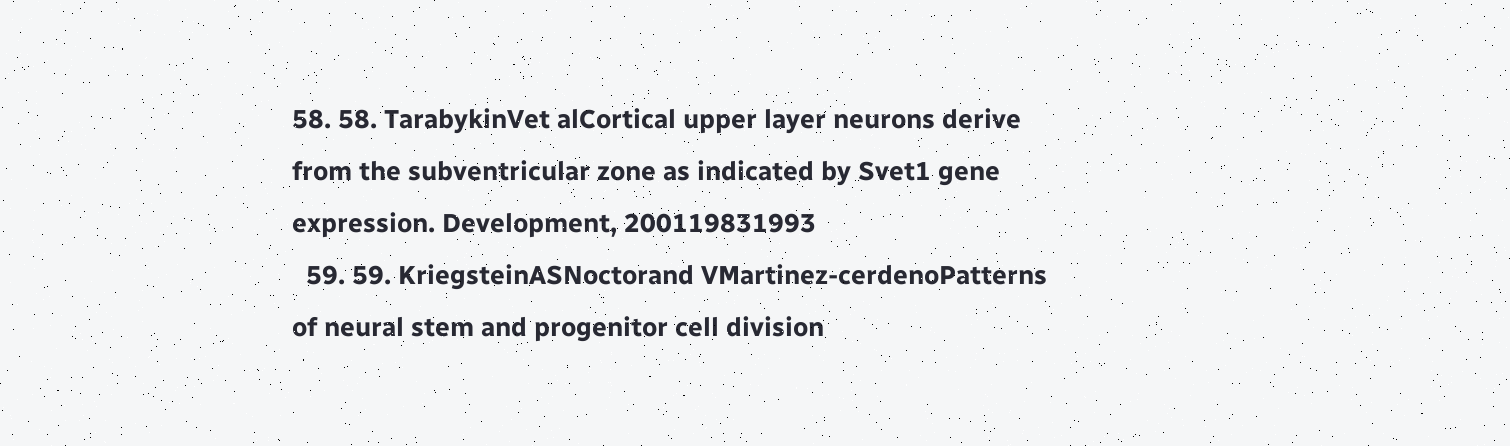58. 58. TarabykinVet alCortical upper layer neurons derive from the subventricular zone as indicated by Svet1 gene expression. Development, 200119831993
  59. 59. KriegsteinASNoctorand VMartinez-cerdenoPatterns of neural stem and progenitor cell division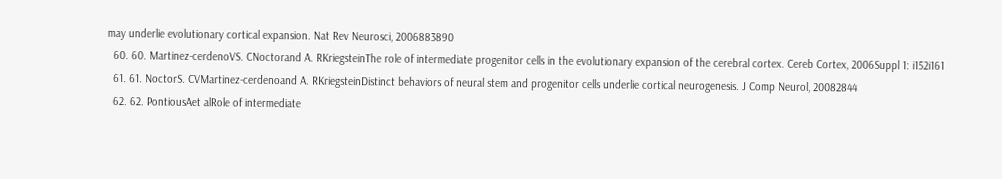may underlie evolutionary cortical expansion. Nat Rev Neurosci, 2006883890
  60. 60. Martinez-cerdenoVS. CNoctorand A. RKriegsteinThe role of intermediate progenitor cells in the evolutionary expansion of the cerebral cortex. Cereb Cortex, 2006Suppl 1: i152i161
  61. 61. NoctorS. CVMartinez-cerdenoand A. RKriegsteinDistinct behaviors of neural stem and progenitor cells underlie cortical neurogenesis. J Comp Neurol, 20082844
  62. 62. PontiousAet alRole of intermediate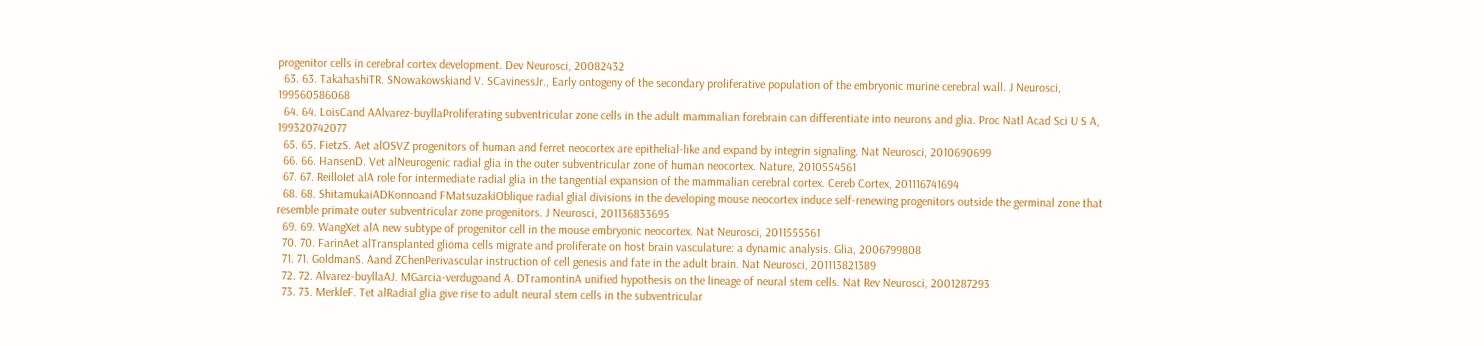progenitor cells in cerebral cortex development. Dev Neurosci, 20082432
  63. 63. TakahashiTR. SNowakowskiand V. SCavinessJr., Early ontogeny of the secondary proliferative population of the embryonic murine cerebral wall. J Neurosci, 199560586068
  64. 64. LoisCand AAlvarez-buyllaProliferating subventricular zone cells in the adult mammalian forebrain can differentiate into neurons and glia. Proc Natl Acad Sci U S A, 199320742077
  65. 65. FietzS. Aet alOSVZ progenitors of human and ferret neocortex are epithelial-like and expand by integrin signaling. Nat Neurosci, 2010690699
  66. 66. HansenD. Vet alNeurogenic radial glia in the outer subventricular zone of human neocortex. Nature, 2010554561
  67. 67. ReilloIet alA role for intermediate radial glia in the tangential expansion of the mammalian cerebral cortex. Cereb Cortex, 201116741694
  68. 68. ShitamukaiADKonnoand FMatsuzakiOblique radial glial divisions in the developing mouse neocortex induce self-renewing progenitors outside the germinal zone that resemble primate outer subventricular zone progenitors. J Neurosci, 201136833695
  69. 69. WangXet alA new subtype of progenitor cell in the mouse embryonic neocortex. Nat Neurosci, 2011555561
  70. 70. FarinAet alTransplanted glioma cells migrate and proliferate on host brain vasculature: a dynamic analysis. Glia, 2006799808
  71. 71. GoldmanS. Aand ZChenPerivascular instruction of cell genesis and fate in the adult brain. Nat Neurosci, 201113821389
  72. 72. Alvarez-buyllaAJ. MGarcia-verdugoand A. DTramontinA unified hypothesis on the lineage of neural stem cells. Nat Rev Neurosci, 2001287293
  73. 73. MerkleF. Tet alRadial glia give rise to adult neural stem cells in the subventricular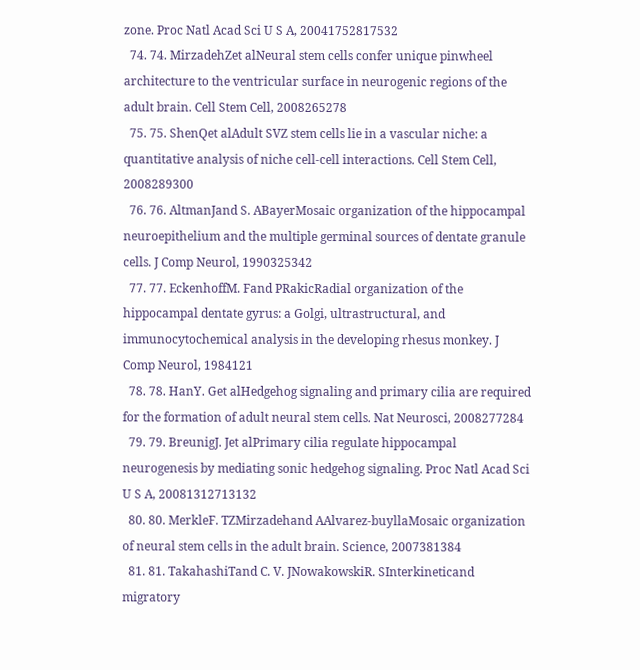zone. Proc Natl Acad Sci U S A, 20041752817532
  74. 74. MirzadehZet alNeural stem cells confer unique pinwheel architecture to the ventricular surface in neurogenic regions of the adult brain. Cell Stem Cell, 2008265278
  75. 75. ShenQet alAdult SVZ stem cells lie in a vascular niche: a quantitative analysis of niche cell-cell interactions. Cell Stem Cell, 2008289300
  76. 76. AltmanJand S. ABayerMosaic organization of the hippocampal neuroepithelium and the multiple germinal sources of dentate granule cells. J Comp Neurol, 1990325342
  77. 77. EckenhoffM. Fand PRakicRadial organization of the hippocampal dentate gyrus: a Golgi, ultrastructural, and immunocytochemical analysis in the developing rhesus monkey. J Comp Neurol, 1984121
  78. 78. HanY. Get alHedgehog signaling and primary cilia are required for the formation of adult neural stem cells. Nat Neurosci, 2008277284
  79. 79. BreunigJ. Jet alPrimary cilia regulate hippocampal neurogenesis by mediating sonic hedgehog signaling. Proc Natl Acad Sci U S A, 20081312713132
  80. 80. MerkleF. TZMirzadehand AAlvarez-buyllaMosaic organization of neural stem cells in the adult brain. Science, 2007381384
  81. 81. TakahashiTand C. V. JNowakowskiR. SInterkineticand migratory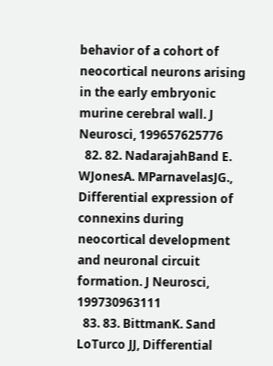behavior of a cohort of neocortical neurons arising in the early embryonic murine cerebral wall. J Neurosci, 199657625776
  82. 82. NadarajahBand E. WJonesA. MParnavelasJG., Differential expression of connexins during neocortical development and neuronal circuit formation. J Neurosci, 199730963111
  83. 83. BittmanK. Sand LoTurco JJ, Differential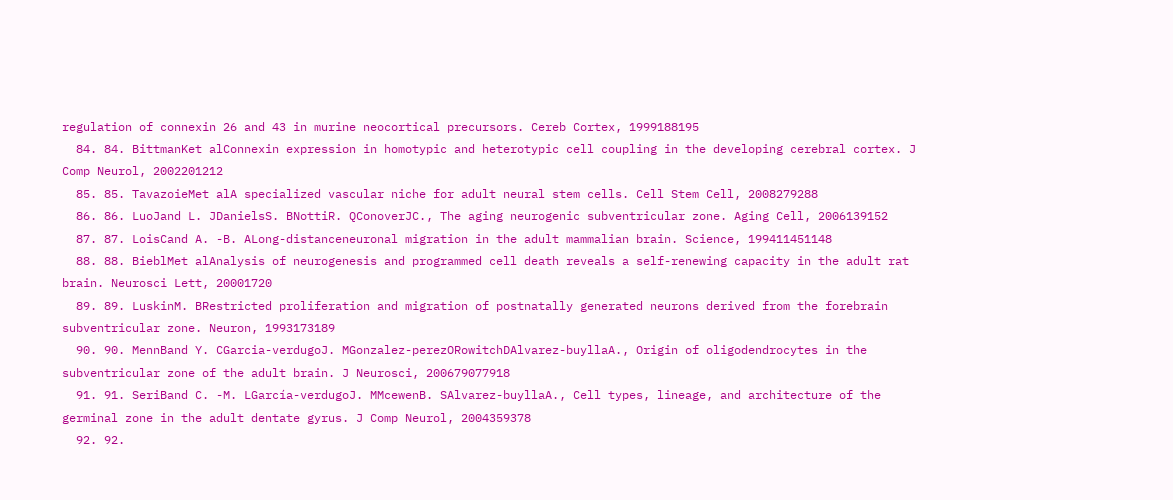regulation of connexin 26 and 43 in murine neocortical precursors. Cereb Cortex, 1999188195
  84. 84. BittmanKet alConnexin expression in homotypic and heterotypic cell coupling in the developing cerebral cortex. J Comp Neurol, 2002201212
  85. 85. TavazoieMet alA specialized vascular niche for adult neural stem cells. Cell Stem Cell, 2008279288
  86. 86. LuoJand L. JDanielsS. BNottiR. QConoverJC., The aging neurogenic subventricular zone. Aging Cell, 2006139152
  87. 87. LoisCand A. -B. ALong-distanceneuronal migration in the adult mammalian brain. Science, 199411451148
  88. 88. BieblMet alAnalysis of neurogenesis and programmed cell death reveals a self-renewing capacity in the adult rat brain. Neurosci Lett, 20001720
  89. 89. LuskinM. BRestricted proliferation and migration of postnatally generated neurons derived from the forebrain subventricular zone. Neuron, 1993173189
  90. 90. MennBand Y. CGarcia-verdugoJ. MGonzalez-perezORowitchDAlvarez-buyllaA., Origin of oligodendrocytes in the subventricular zone of the adult brain. J Neurosci, 200679077918
  91. 91. SeriBand C. -M. LGarcía-verdugoJ. MMcewenB. SAlvarez-buyllaA., Cell types, lineage, and architecture of the germinal zone in the adult dentate gyrus. J Comp Neurol, 2004359378
  92. 92.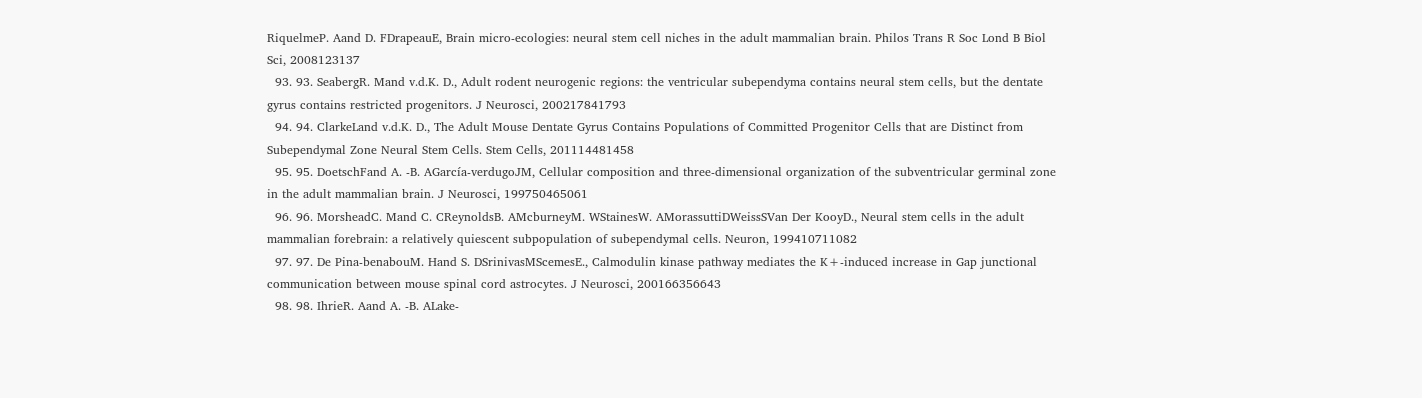RiquelmeP. Aand D. FDrapeauE, Brain micro-ecologies: neural stem cell niches in the adult mammalian brain. Philos Trans R Soc Lond B Biol Sci, 2008123137
  93. 93. SeabergR. Mand v.d.K. D., Adult rodent neurogenic regions: the ventricular subependyma contains neural stem cells, but the dentate gyrus contains restricted progenitors. J Neurosci, 200217841793
  94. 94. ClarkeLand v.d.K. D., The Adult Mouse Dentate Gyrus Contains Populations of Committed Progenitor Cells that are Distinct from Subependymal Zone Neural Stem Cells. Stem Cells, 201114481458
  95. 95. DoetschFand A. -B. AGarcía-verdugoJM, Cellular composition and three-dimensional organization of the subventricular germinal zone in the adult mammalian brain. J Neurosci, 199750465061
  96. 96. MorsheadC. Mand C. CReynoldsB. AMcburneyM. WStainesW. AMorassuttiDWeissSVan Der KooyD., Neural stem cells in the adult mammalian forebrain: a relatively quiescent subpopulation of subependymal cells. Neuron, 199410711082
  97. 97. De Pina-benabouM. Hand S. DSrinivasMScemesE., Calmodulin kinase pathway mediates the K+-induced increase in Gap junctional communication between mouse spinal cord astrocytes. J Neurosci, 200166356643
  98. 98. IhrieR. Aand A. -B. ALake-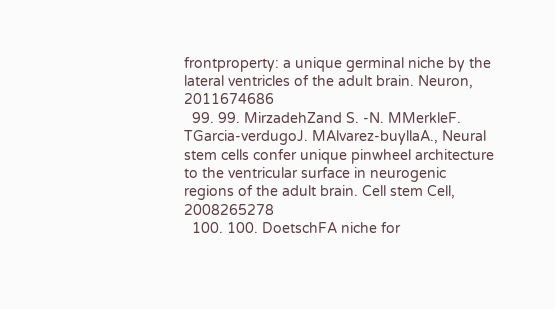frontproperty: a unique germinal niche by the lateral ventricles of the adult brain. Neuron, 2011674686
  99. 99. MirzadehZand S. -N. MMerkleF. TGarcia-verdugoJ. MAlvarez-buyllaA., Neural stem cells confer unique pinwheel architecture to the ventricular surface in neurogenic regions of the adult brain. Cell stem Cell, 2008265278
  100. 100. DoetschFA niche for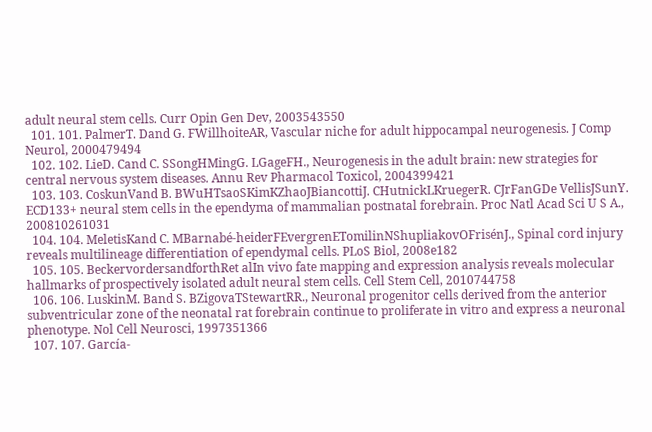adult neural stem cells. Curr Opin Gen Dev, 2003543550
  101. 101. PalmerT. Dand G. FWillhoiteAR, Vascular niche for adult hippocampal neurogenesis. J Comp Neurol, 2000479494
  102. 102. LieD. Cand C. SSongHMingG. LGageFH., Neurogenesis in the adult brain: new strategies for central nervous system diseases. Annu Rev Pharmacol Toxicol, 2004399421
  103. 103. CoskunVand B. BWuHTsaoSKimKZhaoJBiancottiJ. CHutnickLKruegerR. CJrFanGDe VellisJSunY. ECD133+ neural stem cells in the ependyma of mammalian postnatal forebrain. Proc Natl Acad Sci U S A., 200810261031
  104. 104. MeletisKand C. MBarnabé-heiderFEvergrenETomilinNShupliakovOFrisénJ., Spinal cord injury reveals multilineage differentiation of ependymal cells. PLoS Biol, 2008e182
  105. 105. BeckervordersandforthRet alIn vivo fate mapping and expression analysis reveals molecular hallmarks of prospectively isolated adult neural stem cells. Cell Stem Cell, 2010744758
  106. 106. LuskinM. Band S. BZigovaTStewartRR., Neuronal progenitor cells derived from the anterior subventricular zone of the neonatal rat forebrain continue to proliferate in vitro and express a neuronal phenotype. Nol Cell Neurosci, 1997351366
  107. 107. García-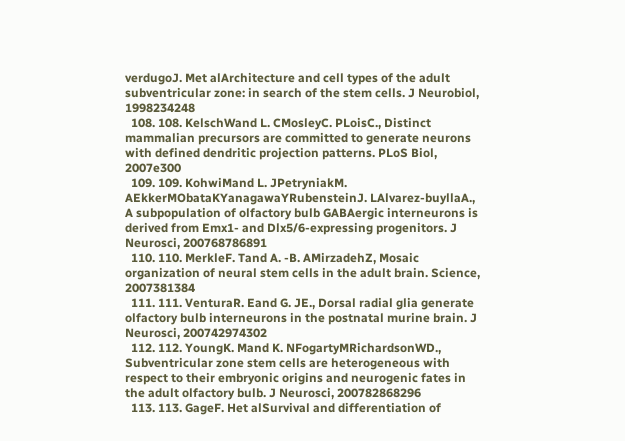verdugoJ. Met alArchitecture and cell types of the adult subventricular zone: in search of the stem cells. J Neurobiol, 1998234248
  108. 108. KelschWand L. CMosleyC. PLoisC., Distinct mammalian precursors are committed to generate neurons with defined dendritic projection patterns. PLoS Biol, 2007e300
  109. 109. KohwiMand L. JPetryniakM. AEkkerMObataKYanagawaYRubensteinJ. LAlvarez-buyllaA., A subpopulation of olfactory bulb GABAergic interneurons is derived from Emx1- and Dlx5/6-expressing progenitors. J Neurosci, 200768786891
  110. 110. MerkleF. Tand A. -B. AMirzadehZ, Mosaic organization of neural stem cells in the adult brain. Science, 2007381384
  111. 111. VenturaR. Eand G. JE., Dorsal radial glia generate olfactory bulb interneurons in the postnatal murine brain. J Neurosci, 200742974302
  112. 112. YoungK. Mand K. NFogartyMRichardsonWD., Subventricular zone stem cells are heterogeneous with respect to their embryonic origins and neurogenic fates in the adult olfactory bulb. J Neurosci, 200782868296
  113. 113. GageF. Het alSurvival and differentiation of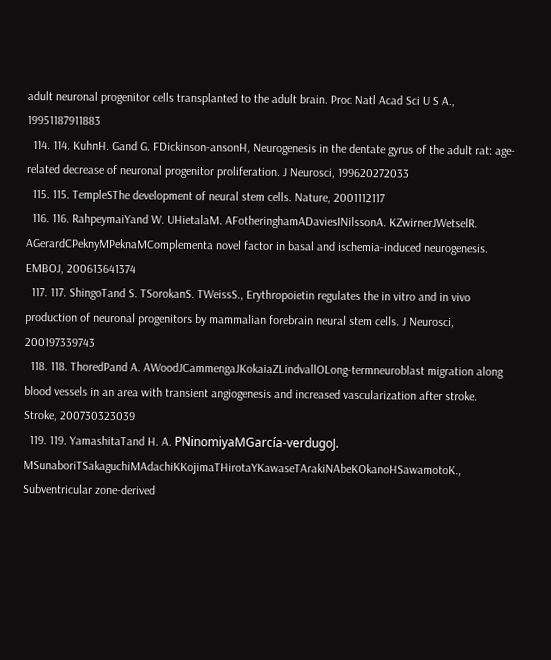adult neuronal progenitor cells transplanted to the adult brain. Proc Natl Acad Sci U S A., 19951187911883
  114. 114. KuhnH. Gand G. FDickinson-ansonH, Neurogenesis in the dentate gyrus of the adult rat: age-related decrease of neuronal progenitor proliferation. J Neurosci, 199620272033
  115. 115. TempleSThe development of neural stem cells. Nature, 2001112117
  116. 116. RahpeymaiYand W. UHietalaM. AFotheringhamADaviesINilssonA. KZwirnerJWetselR. AGerardCPeknyMPeknaMComplementa novel factor in basal and ischemia-induced neurogenesis. EMBOJ, 200613641374
  117. 117. ShingoTand S. TSorokanS. TWeissS., Erythropoietin regulates the in vitro and in vivo production of neuronal progenitors by mammalian forebrain neural stem cells. J Neurosci, 200197339743
  118. 118. ThoredPand A. AWoodJCammengaJKokaiaZLindvallOLong-termneuroblast migration along blood vessels in an area with transient angiogenesis and increased vascularization after stroke. Stroke, 200730323039
  119. 119. YamashitaTand H. A. PNinomiyaMGarcía-verdugoJ. MSunaboriTSakaguchiMAdachiKKojimaTHirotaYKawaseTArakiNAbeKOkanoHSawamotoK., Subventricular zone-derived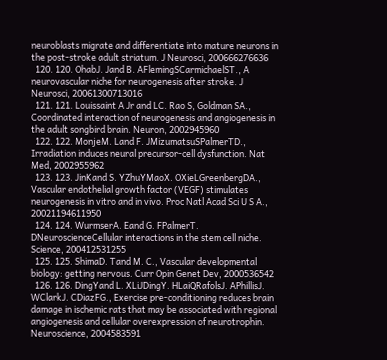neuroblasts migrate and differentiate into mature neurons in the post-stroke adult striatum. J Neurosci, 200666276636
  120. 120. OhabJ. Jand B. AFlemingSCarmichaelST., A neurovascular niche for neurogenesis after stroke. J Neurosci, 20061300713016
  121. 121. Louissaint A Jr and LC. Rao S, Goldman SA., Coordinated interaction of neurogenesis and angiogenesis in the adult songbird brain. Neuron, 2002945960
  122. 122. MonjeM. Land F. JMizumatsuSPalmerTD., Irradiation induces neural precursor-cell dysfunction. Nat Med, 2002955962
  123. 123. JinKand S. YZhuYMaoX. OXieLGreenbergDA., Vascular endothelial growth factor (VEGF) stimulates neurogenesis in vitro and in vivo. Proc Natl Acad Sci U S A., 20021194611950
  124. 124. WurmserA. Eand G. FPalmerT. DNeuroscienceCellular interactions in the stem cell niche. Science, 200412531255
  125. 125. ShimaD. Tand M. C., Vascular developmental biology: getting nervous. Curr Opin Genet Dev, 2000536542
  126. 126. DingYand L. XLiJDingY. HLaiQRafolsJ. APhillisJ. WClarkJ. CDiazFG., Exercise pre-conditioning reduces brain damage in ischemic rats that may be associated with regional angiogenesis and cellular overexpression of neurotrophin. Neuroscience, 2004583591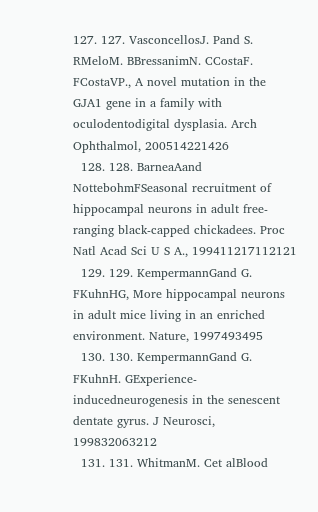127. 127. VasconcellosJ. Pand S. RMeloM. BBressanimN. CCostaF. FCostaVP., A novel mutation in the GJA1 gene in a family with oculodentodigital dysplasia. Arch Ophthalmol, 200514221426
  128. 128. BarneaAand NottebohmFSeasonal recruitment of hippocampal neurons in adult free-ranging black-capped chickadees. Proc Natl Acad Sci U S A., 199411217112121
  129. 129. KempermannGand G. FKuhnHG, More hippocampal neurons in adult mice living in an enriched environment. Nature, 1997493495
  130. 130. KempermannGand G. FKuhnH. GExperience-inducedneurogenesis in the senescent dentate gyrus. J Neurosci, 199832063212
  131. 131. WhitmanM. Cet alBlood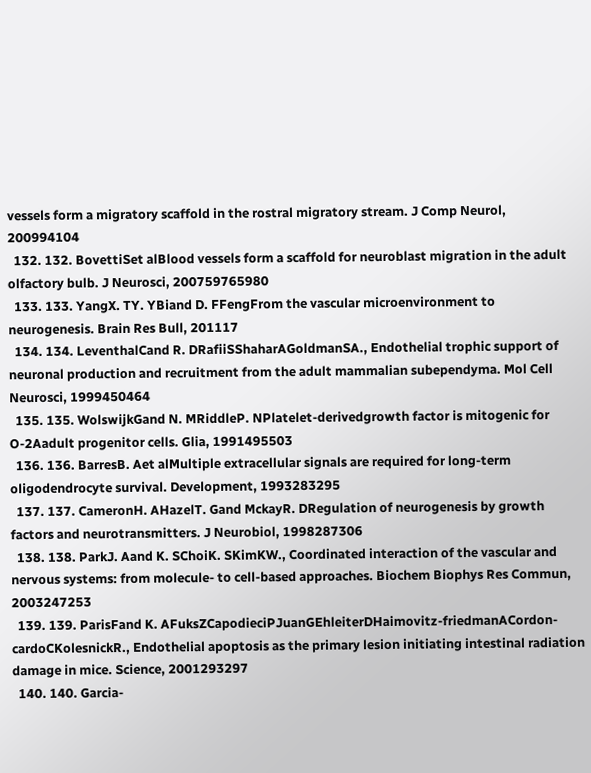vessels form a migratory scaffold in the rostral migratory stream. J Comp Neurol, 200994104
  132. 132. BovettiSet alBlood vessels form a scaffold for neuroblast migration in the adult olfactory bulb. J Neurosci, 200759765980
  133. 133. YangX. TY. YBiand D. FFengFrom the vascular microenvironment to neurogenesis. Brain Res Bull, 201117
  134. 134. LeventhalCand R. DRafiiSShaharAGoldmanSA., Endothelial trophic support of neuronal production and recruitment from the adult mammalian subependyma. Mol Cell Neurosci, 1999450464
  135. 135. WolswijkGand N. MRiddleP. NPlatelet-derivedgrowth factor is mitogenic for O-2Aadult progenitor cells. Glia, 1991495503
  136. 136. BarresB. Aet alMultiple extracellular signals are required for long-term oligodendrocyte survival. Development, 1993283295
  137. 137. CameronH. AHazelT. Gand MckayR. DRegulation of neurogenesis by growth factors and neurotransmitters. J Neurobiol, 1998287306
  138. 138. ParkJ. Aand K. SChoiK. SKimKW., Coordinated interaction of the vascular and nervous systems: from molecule- to cell-based approaches. Biochem Biophys Res Commun, 2003247253
  139. 139. ParisFand K. AFuksZCapodieciPJuanGEhleiterDHaimovitz-friedmanACordon-cardoCKolesnickR., Endothelial apoptosis as the primary lesion initiating intestinal radiation damage in mice. Science, 2001293297
  140. 140. Garcia-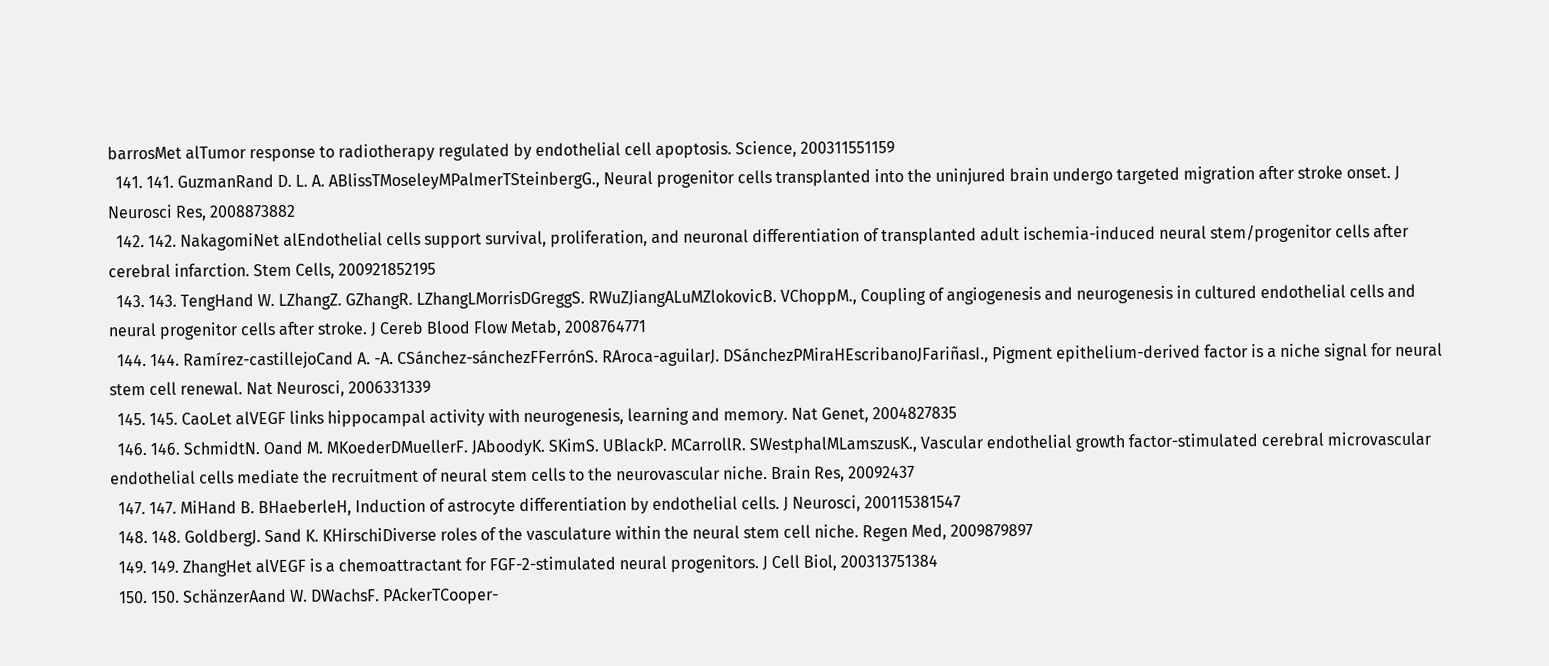barrosMet alTumor response to radiotherapy regulated by endothelial cell apoptosis. Science, 200311551159
  141. 141. GuzmanRand D. L. A. ABlissTMoseleyMPalmerTSteinbergG., Neural progenitor cells transplanted into the uninjured brain undergo targeted migration after stroke onset. J Neurosci Res, 2008873882
  142. 142. NakagomiNet alEndothelial cells support survival, proliferation, and neuronal differentiation of transplanted adult ischemia-induced neural stem/progenitor cells after cerebral infarction. Stem Cells, 200921852195
  143. 143. TengHand W. LZhangZ. GZhangR. LZhangLMorrisDGreggS. RWuZJiangALuMZlokovicB. VChoppM., Coupling of angiogenesis and neurogenesis in cultured endothelial cells and neural progenitor cells after stroke. J Cereb Blood Flow Metab, 2008764771
  144. 144. Ramírez-castillejoCand A. -A. CSánchez-sánchezFFerrónS. RAroca-aguilarJ. DSánchezPMiraHEscribanoJFariñasI., Pigment epithelium-derived factor is a niche signal for neural stem cell renewal. Nat Neurosci, 2006331339
  145. 145. CaoLet alVEGF links hippocampal activity with neurogenesis, learning and memory. Nat Genet, 2004827835
  146. 146. SchmidtN. Oand M. MKoederDMuellerF. JAboodyK. SKimS. UBlackP. MCarrollR. SWestphalMLamszusK., Vascular endothelial growth factor-stimulated cerebral microvascular endothelial cells mediate the recruitment of neural stem cells to the neurovascular niche. Brain Res, 20092437
  147. 147. MiHand B. BHaeberleH, Induction of astrocyte differentiation by endothelial cells. J Neurosci, 200115381547
  148. 148. GoldbergJ. Sand K. KHirschiDiverse roles of the vasculature within the neural stem cell niche. Regen Med, 2009879897
  149. 149. ZhangHet alVEGF is a chemoattractant for FGF-2-stimulated neural progenitors. J Cell Biol, 200313751384
  150. 150. SchänzerAand W. DWachsF. PAckerTCooper-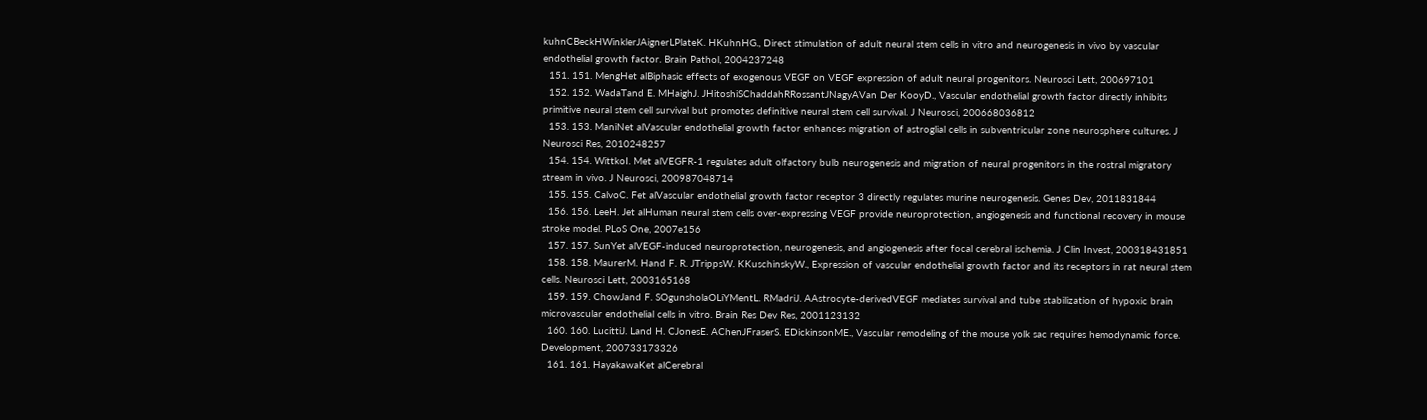kuhnCBeckHWinklerJAignerLPlateK. HKuhnHG., Direct stimulation of adult neural stem cells in vitro and neurogenesis in vivo by vascular endothelial growth factor. Brain Pathol, 2004237248
  151. 151. MengHet alBiphasic effects of exogenous VEGF on VEGF expression of adult neural progenitors. Neurosci Lett, 200697101
  152. 152. WadaTand E. MHaighJ. JHitoshiSChaddahRRossantJNagyAVan Der KooyD., Vascular endothelial growth factor directly inhibits primitive neural stem cell survival but promotes definitive neural stem cell survival. J Neurosci, 200668036812
  153. 153. ManiNet alVascular endothelial growth factor enhances migration of astroglial cells in subventricular zone neurosphere cultures. J Neurosci Res, 2010248257
  154. 154. WittkoI. Met alVEGFR-1 regulates adult olfactory bulb neurogenesis and migration of neural progenitors in the rostral migratory stream in vivo. J Neurosci, 200987048714
  155. 155. CalvoC. Fet alVascular endothelial growth factor receptor 3 directly regulates murine neurogenesis. Genes Dev, 2011831844
  156. 156. LeeH. Jet alHuman neural stem cells over-expressing VEGF provide neuroprotection, angiogenesis and functional recovery in mouse stroke model. PLoS One, 2007e156
  157. 157. SunYet alVEGF-induced neuroprotection, neurogenesis, and angiogenesis after focal cerebral ischemia. J Clin Invest, 200318431851
  158. 158. MaurerM. Hand F. R. JTrippsW. KKuschinskyW., Expression of vascular endothelial growth factor and its receptors in rat neural stem cells. Neurosci Lett, 2003165168
  159. 159. ChowJand F. SOgunsholaOLiYMentL. RMadriJ. AAstrocyte-derivedVEGF mediates survival and tube stabilization of hypoxic brain microvascular endothelial cells in vitro. Brain Res Dev Res, 2001123132
  160. 160. LucittiJ. Land H. CJonesE. AChenJFraserS. EDickinsonME., Vascular remodeling of the mouse yolk sac requires hemodynamic force. Development, 200733173326
  161. 161. HayakawaKet alCerebral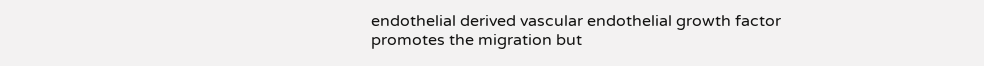endothelial derived vascular endothelial growth factor promotes the migration but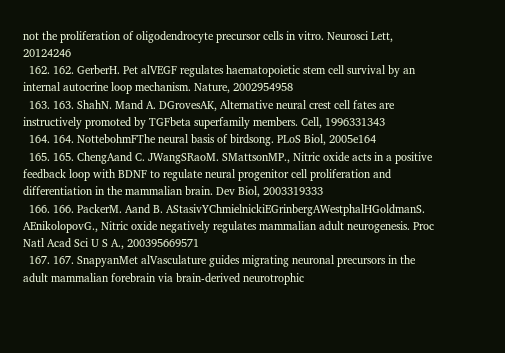not the proliferation of oligodendrocyte precursor cells in vitro. Neurosci Lett, 20124246
  162. 162. GerberH. Pet alVEGF regulates haematopoietic stem cell survival by an internal autocrine loop mechanism. Nature, 2002954958
  163. 163. ShahN. Mand A. DGrovesAK, Alternative neural crest cell fates are instructively promoted by TGFbeta superfamily members. Cell, 1996331343
  164. 164. NottebohmFThe neural basis of birdsong. PLoS Biol, 2005e164
  165. 165. ChengAand C. JWangSRaoM. SMattsonMP., Nitric oxide acts in a positive feedback loop with BDNF to regulate neural progenitor cell proliferation and differentiation in the mammalian brain. Dev Biol, 2003319333
  166. 166. PackerM. Aand B. AStasivYChmielnickiEGrinbergAWestphalHGoldmanS. AEnikolopovG., Nitric oxide negatively regulates mammalian adult neurogenesis. Proc Natl Acad Sci U S A., 200395669571
  167. 167. SnapyanMet alVasculature guides migrating neuronal precursors in the adult mammalian forebrain via brain-derived neurotrophic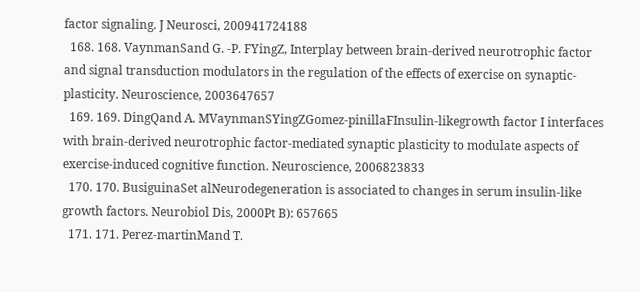factor signaling. J Neurosci, 200941724188
  168. 168. VaynmanSand G. -P. FYingZ, Interplay between brain-derived neurotrophic factor and signal transduction modulators in the regulation of the effects of exercise on synaptic-plasticity. Neuroscience, 2003647657
  169. 169. DingQand A. MVaynmanSYingZGomez-pinillaFInsulin-likegrowth factor I interfaces with brain-derived neurotrophic factor-mediated synaptic plasticity to modulate aspects of exercise-induced cognitive function. Neuroscience, 2006823833
  170. 170. BusiguinaSet alNeurodegeneration is associated to changes in serum insulin-like growth factors. Neurobiol Dis, 2000Pt B): 657665
  171. 171. Perez-martinMand T.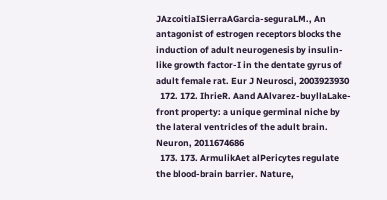JAzcoitiaISierraAGarcia-seguraLM., An antagonist of estrogen receptors blocks the induction of adult neurogenesis by insulin-like growth factor-I in the dentate gyrus of adult female rat. Eur J Neurosci, 2003923930
  172. 172. IhrieR. Aand AAlvarez-buyllaLake-front property: a unique germinal niche by the lateral ventricles of the adult brain. Neuron, 2011674686
  173. 173. ArmulikAet alPericytes regulate the blood-brain barrier. Nature,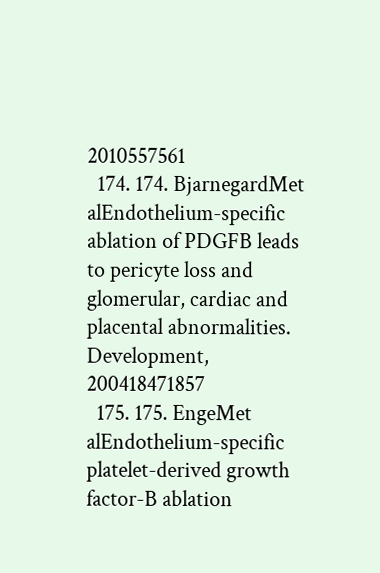2010557561
  174. 174. BjarnegardMet alEndothelium-specific ablation of PDGFB leads to pericyte loss and glomerular, cardiac and placental abnormalities. Development, 200418471857
  175. 175. EngeMet alEndothelium-specific platelet-derived growth factor-B ablation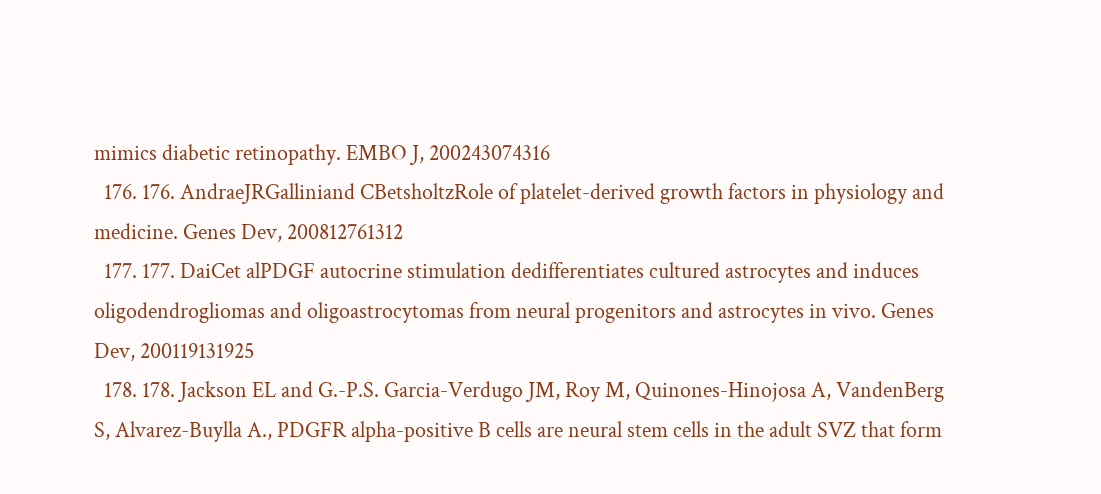mimics diabetic retinopathy. EMBO J, 200243074316
  176. 176. AndraeJRGalliniand CBetsholtzRole of platelet-derived growth factors in physiology and medicine. Genes Dev, 200812761312
  177. 177. DaiCet alPDGF autocrine stimulation dedifferentiates cultured astrocytes and induces oligodendrogliomas and oligoastrocytomas from neural progenitors and astrocytes in vivo. Genes Dev, 200119131925
  178. 178. Jackson EL and G.-P.S. Garcia-Verdugo JM, Roy M, Quinones-Hinojosa A, VandenBerg S, Alvarez-Buylla A., PDGFR alpha-positive B cells are neural stem cells in the adult SVZ that form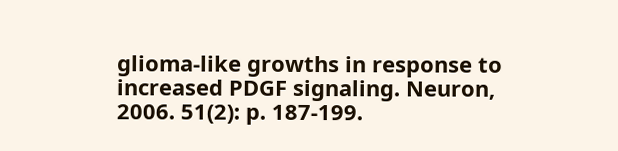glioma-like growths in response to increased PDGF signaling. Neuron, 2006. 51(2): p. 187-199.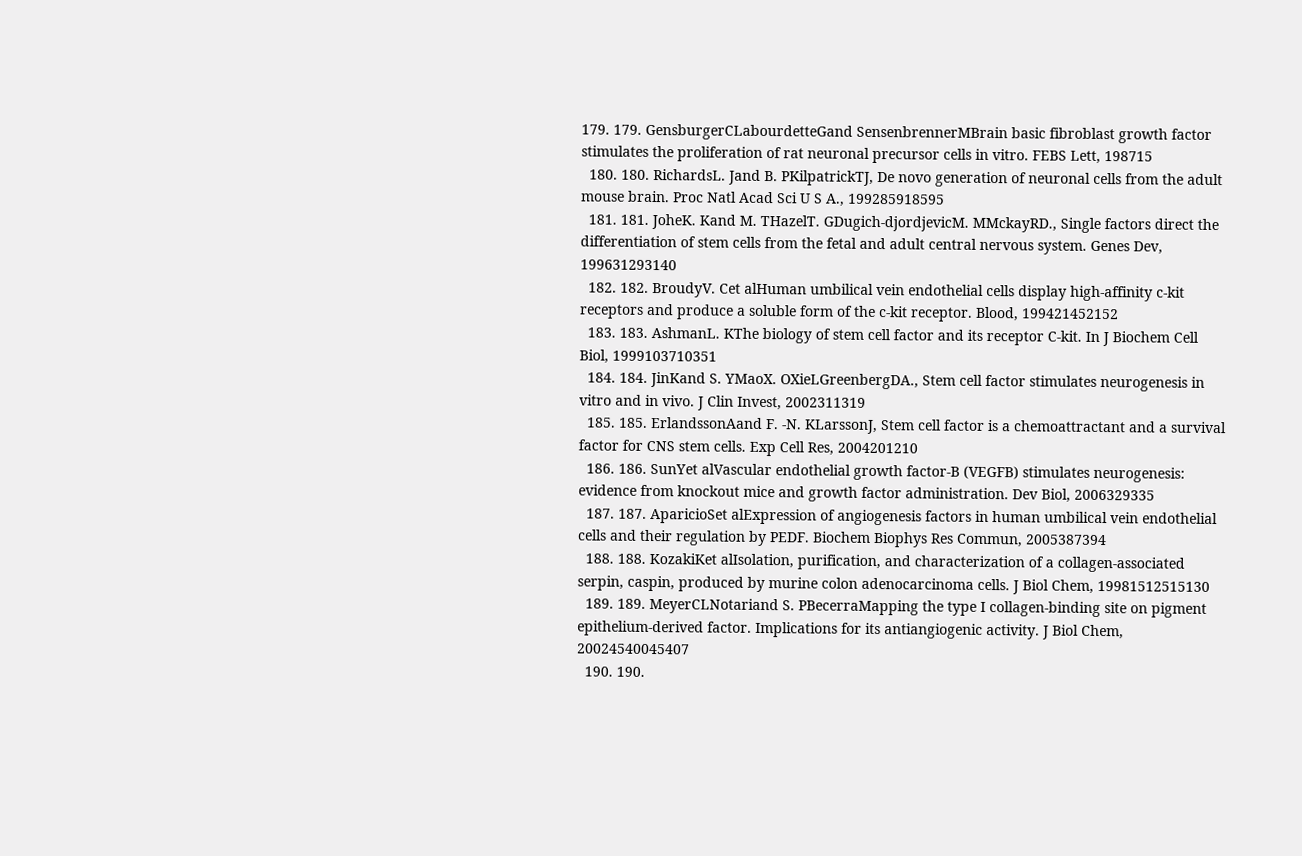179. 179. GensburgerCLabourdetteGand SensenbrennerMBrain basic fibroblast growth factor stimulates the proliferation of rat neuronal precursor cells in vitro. FEBS Lett, 198715
  180. 180. RichardsL. Jand B. PKilpatrickTJ, De novo generation of neuronal cells from the adult mouse brain. Proc Natl Acad Sci U S A., 199285918595
  181. 181. JoheK. Kand M. THazelT. GDugich-djordjevicM. MMckayRD., Single factors direct the differentiation of stem cells from the fetal and adult central nervous system. Genes Dev, 199631293140
  182. 182. BroudyV. Cet alHuman umbilical vein endothelial cells display high-affinity c-kit receptors and produce a soluble form of the c-kit receptor. Blood, 199421452152
  183. 183. AshmanL. KThe biology of stem cell factor and its receptor C-kit. In J Biochem Cell Biol, 1999103710351
  184. 184. JinKand S. YMaoX. OXieLGreenbergDA., Stem cell factor stimulates neurogenesis in vitro and in vivo. J Clin Invest, 2002311319
  185. 185. ErlandssonAand F. -N. KLarssonJ, Stem cell factor is a chemoattractant and a survival factor for CNS stem cells. Exp Cell Res, 2004201210
  186. 186. SunYet alVascular endothelial growth factor-B (VEGFB) stimulates neurogenesis: evidence from knockout mice and growth factor administration. Dev Biol, 2006329335
  187. 187. AparicioSet alExpression of angiogenesis factors in human umbilical vein endothelial cells and their regulation by PEDF. Biochem Biophys Res Commun, 2005387394
  188. 188. KozakiKet alIsolation, purification, and characterization of a collagen-associated serpin, caspin, produced by murine colon adenocarcinoma cells. J Biol Chem, 19981512515130
  189. 189. MeyerCLNotariand S. PBecerraMapping the type I collagen-binding site on pigment epithelium-derived factor. Implications for its antiangiogenic activity. J Biol Chem, 20024540045407
  190. 190.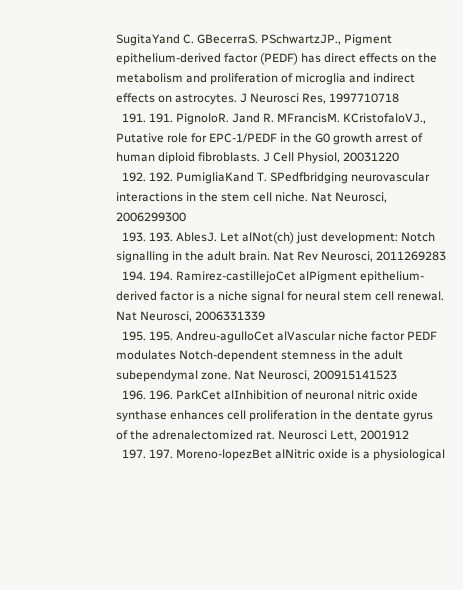SugitaYand C. GBecerraS. PSchwartzJP., Pigment epithelium-derived factor (PEDF) has direct effects on the metabolism and proliferation of microglia and indirect effects on astrocytes. J Neurosci Res, 1997710718
  191. 191. PignoloR. Jand R. MFrancisM. KCristofaloVJ., Putative role for EPC-1/PEDF in the G0 growth arrest of human diploid fibroblasts. J Cell Physiol, 20031220
  192. 192. PumigliaKand T. SPedfbridging neurovascular interactions in the stem cell niche. Nat Neurosci, 2006299300
  193. 193. AblesJ. Let alNot(ch) just development: Notch signalling in the adult brain. Nat Rev Neurosci, 2011269283
  194. 194. Ramirez-castillejoCet alPigment epithelium-derived factor is a niche signal for neural stem cell renewal. Nat Neurosci, 2006331339
  195. 195. Andreu-agulloCet alVascular niche factor PEDF modulates Notch-dependent stemness in the adult subependymal zone. Nat Neurosci, 200915141523
  196. 196. ParkCet alInhibition of neuronal nitric oxide synthase enhances cell proliferation in the dentate gyrus of the adrenalectomized rat. Neurosci Lett, 2001912
  197. 197. Moreno-lopezBet alNitric oxide is a physiological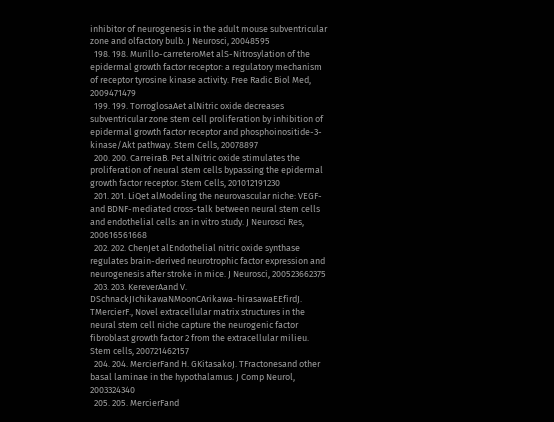inhibitor of neurogenesis in the adult mouse subventricular zone and olfactory bulb. J Neurosci, 20048595
  198. 198. Murillo-carreteroMet alS-Nitrosylation of the epidermal growth factor receptor: a regulatory mechanism of receptor tyrosine kinase activity. Free Radic Biol Med, 2009471479
  199. 199. TorroglosaAet alNitric oxide decreases subventricular zone stem cell proliferation by inhibition of epidermal growth factor receptor and phosphoinositide-3-kinase/Akt pathway. Stem Cells, 20078897
  200. 200. CarreiraB. Pet alNitric oxide stimulates the proliferation of neural stem cells bypassing the epidermal growth factor receptor. Stem Cells, 201012191230
  201. 201. LiQet alModeling the neurovascular niche: VEGF- and BDNF-mediated cross-talk between neural stem cells and endothelial cells: an in vitro study. J Neurosci Res, 200616561668
  202. 202. ChenJet alEndothelial nitric oxide synthase regulates brain-derived neurotrophic factor expression and neurogenesis after stroke in mice. J Neurosci, 200523662375
  203. 203. KereverAand V. DSchnackJIchikawaNMoonCArikawa-hirasawaEEfirdJ. TMercierF., Novel extracellular matrix structures in the neural stem cell niche capture the neurogenic factor fibroblast growth factor 2 from the extracellular milieu. Stem cells, 200721462157
  204. 204. MercierFand H. GKitasakoJ. TFractonesand other basal laminae in the hypothalamus. J Comp Neurol, 2003324340
  205. 205. MercierFand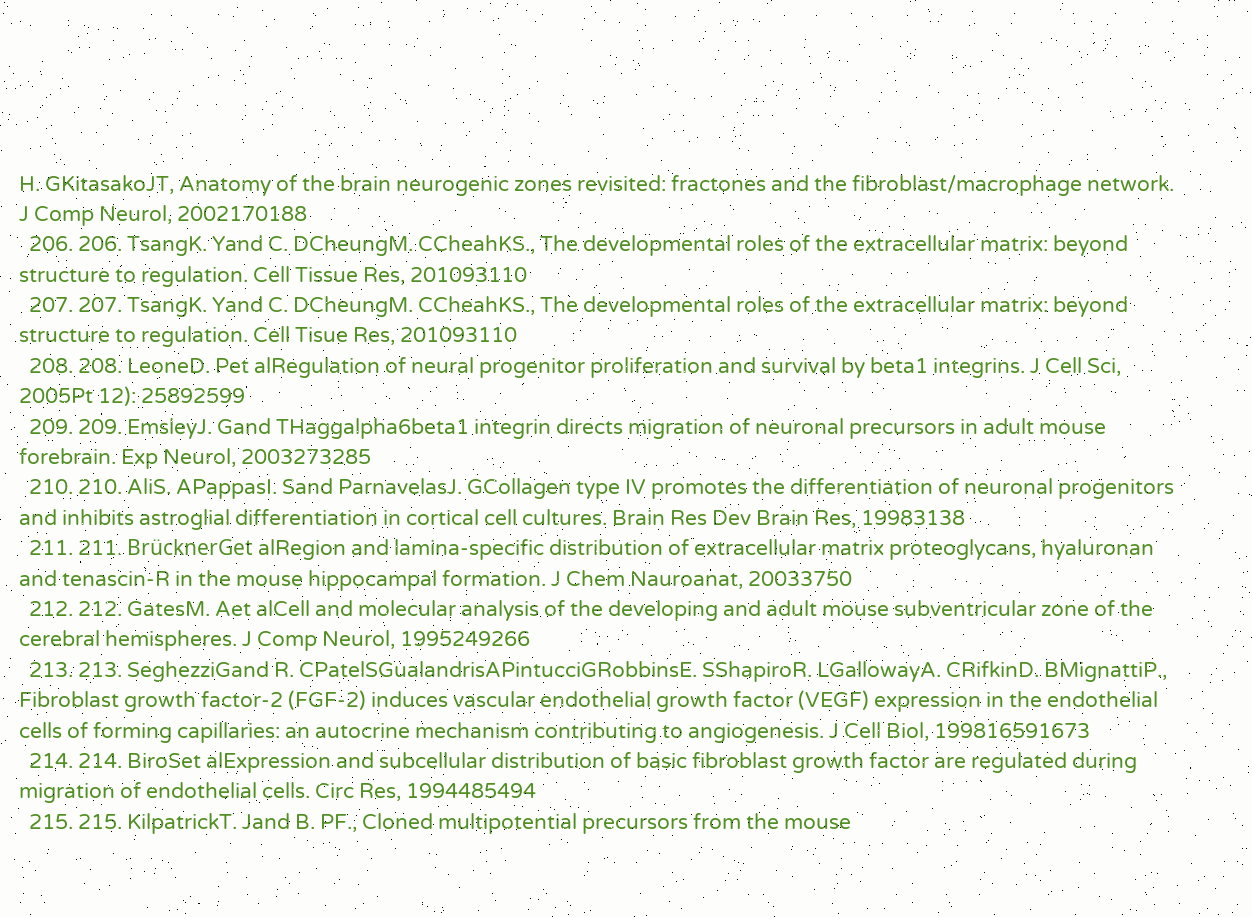H. GKitasakoJT, Anatomy of the brain neurogenic zones revisited: fractones and the fibroblast/macrophage network. J Comp Neurol, 2002170188
  206. 206. TsangK. Yand C. DCheungM. CCheahKS., The developmental roles of the extracellular matrix: beyond structure to regulation. Cell Tissue Res, 201093110
  207. 207. TsangK. Yand C. DCheungM. CCheahKS., The developmental roles of the extracellular matrix: beyond structure to regulation. Cell Tisue Res, 201093110
  208. 208. LeoneD. Pet alRegulation of neural progenitor proliferation and survival by beta1 integrins. J Cell Sci, 2005Pt 12): 25892599
  209. 209. EmsleyJ. Gand THaggalpha6beta1 integrin directs migration of neuronal precursors in adult mouse forebrain. Exp Neurol, 2003273285
  210. 210. AliS. APappasI. Sand ParnavelasJ. GCollagen type IV promotes the differentiation of neuronal progenitors and inhibits astroglial differentiation in cortical cell cultures. Brain Res Dev Brain Res, 19983138
  211. 211. BrücknerGet alRegion and lamina-specific distribution of extracellular matrix proteoglycans, hyaluronan and tenascin-R in the mouse hippocampal formation. J Chem Nauroanat, 20033750
  212. 212. GatesM. Aet alCell and molecular analysis of the developing and adult mouse subventricular zone of the cerebral hemispheres. J Comp Neurol, 1995249266
  213. 213. SeghezziGand R. CPatelSGualandrisAPintucciGRobbinsE. SShapiroR. LGallowayA. CRifkinD. BMignattiP., Fibroblast growth factor-2 (FGF-2) induces vascular endothelial growth factor (VEGF) expression in the endothelial cells of forming capillaries: an autocrine mechanism contributing to angiogenesis. J Cell Biol, 199816591673
  214. 214. BiroSet alExpression and subcellular distribution of basic fibroblast growth factor are regulated during migration of endothelial cells. Circ Res, 1994485494
  215. 215. KilpatrickT. Jand B. PF., Cloned multipotential precursors from the mouse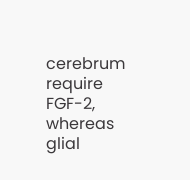cerebrum require FGF-2, whereas glial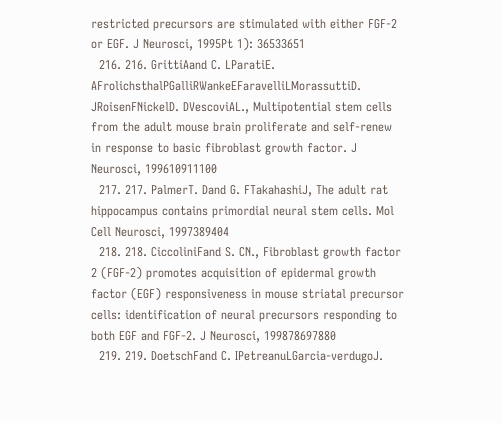restricted precursors are stimulated with either FGF-2 or EGF. J Neurosci, 1995Pt 1): 36533651
  216. 216. GrittiAand C. LParatiE. AFrolichsthalPGalliRWankeEFaravelliLMorassuttiD. JRoisenFNickelD. DVescoviAL., Multipotential stem cells from the adult mouse brain proliferate and self-renew in response to basic fibroblast growth factor. J Neurosci, 199610911100
  217. 217. PalmerT. Dand G. FTakahashiJ, The adult rat hippocampus contains primordial neural stem cells. Mol Cell Neurosci, 1997389404
  218. 218. CiccoliniFand S. CN., Fibroblast growth factor 2 (FGF-2) promotes acquisition of epidermal growth factor (EGF) responsiveness in mouse striatal precursor cells: identification of neural precursors responding to both EGF and FGF-2. J Neurosci, 199878697880
  219. 219. DoetschFand C. IPetreanuLGarcia-verdugoJ.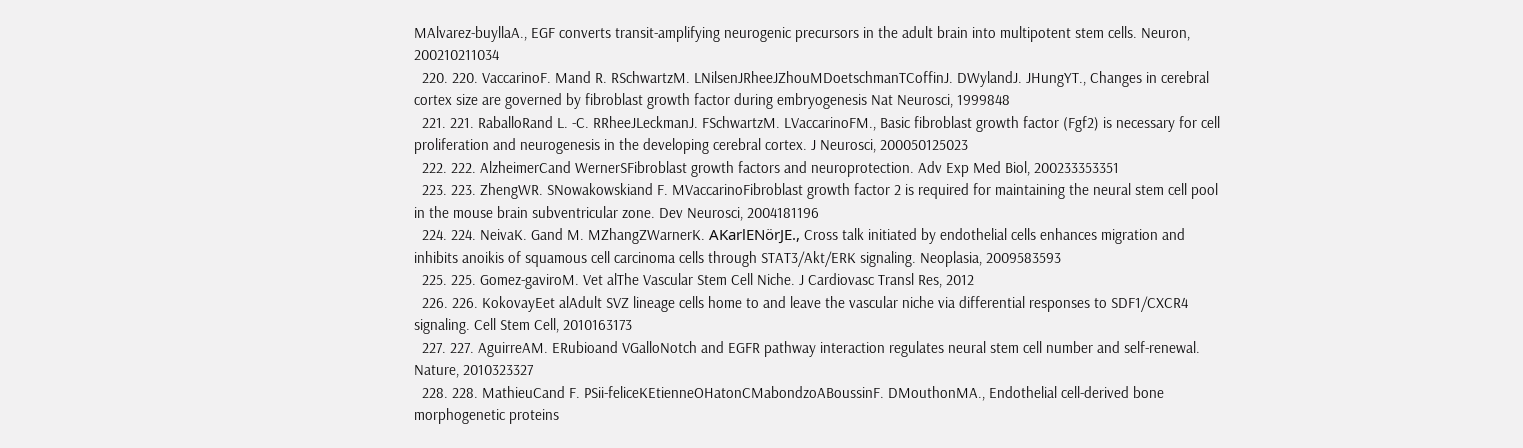MAlvarez-buyllaA., EGF converts transit-amplifying neurogenic precursors in the adult brain into multipotent stem cells. Neuron, 200210211034
  220. 220. VaccarinoF. Mand R. RSchwartzM. LNilsenJRheeJZhouMDoetschmanTCoffinJ. DWylandJ. JHungYT., Changes in cerebral cortex size are governed by fibroblast growth factor during embryogenesis Nat Neurosci, 1999848
  221. 221. RaballoRand L. -C. RRheeJLeckmanJ. FSchwartzM. LVaccarinoFM., Basic fibroblast growth factor (Fgf2) is necessary for cell proliferation and neurogenesis in the developing cerebral cortex. J Neurosci, 200050125023
  222. 222. AlzheimerCand WernerSFibroblast growth factors and neuroprotection. Adv Exp Med Biol, 200233353351
  223. 223. ZhengWR. SNowakowskiand F. MVaccarinoFibroblast growth factor 2 is required for maintaining the neural stem cell pool in the mouse brain subventricular zone. Dev Neurosci, 2004181196
  224. 224. NeivaK. Gand M. MZhangZWarnerK. AKarlENörJE., Cross talk initiated by endothelial cells enhances migration and inhibits anoikis of squamous cell carcinoma cells through STAT3/Akt/ERK signaling. Neoplasia, 2009583593
  225. 225. Gomez-gaviroM. Vet alThe Vascular Stem Cell Niche. J Cardiovasc Transl Res, 2012
  226. 226. KokovayEet alAdult SVZ lineage cells home to and leave the vascular niche via differential responses to SDF1/CXCR4 signaling. Cell Stem Cell, 2010163173
  227. 227. AguirreAM. ERubioand VGalloNotch and EGFR pathway interaction regulates neural stem cell number and self-renewal. Nature, 2010323327
  228. 228. MathieuCand F. PSii-feliceKEtienneOHatonCMabondzoABoussinF. DMouthonMA., Endothelial cell-derived bone morphogenetic proteins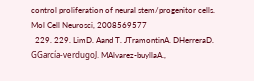control proliferation of neural stem/progenitor cells. Mol Cell Neurosci, 2008569577
  229. 229. LimD. Aand T. JTramontinA. DHerreraD. GGarcía-verdugoJ. MAlvarez-buyllaA.,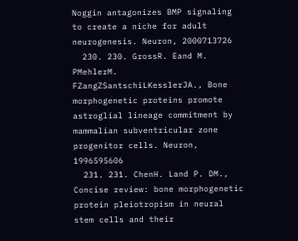Noggin antagonizes BMP signaling to create a niche for adult neurogenesis. Neuron, 2000713726
  230. 230. GrossR. Eand M. PMehlerM. FZangZSantschiLKesslerJA., Bone morphogenetic proteins promote astroglial lineage commitment by mammalian subventricular zone progenitor cells. Neuron, 1996595606
  231. 231. ChenH. Land P. DM., Concise review: bone morphogenetic protein pleiotropism in neural stem cells and their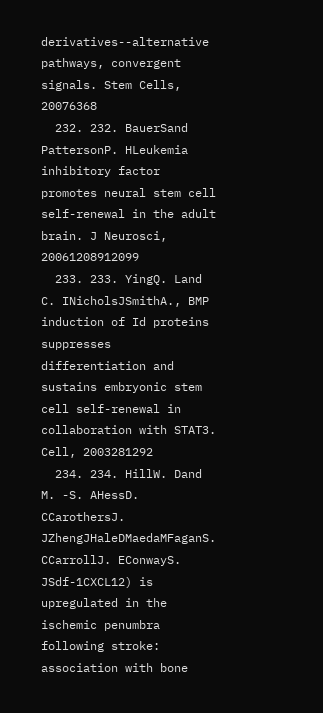derivatives--alternative pathways, convergent signals. Stem Cells, 20076368
  232. 232. BauerSand PattersonP. HLeukemia inhibitory factor promotes neural stem cell self-renewal in the adult brain. J Neurosci, 20061208912099
  233. 233. YingQ. Land C. INicholsJSmithA., BMP induction of Id proteins suppresses differentiation and sustains embryonic stem cell self-renewal in collaboration with STAT3. Cell, 2003281292
  234. 234. HillW. Dand M. -S. AHessD. CCarothersJ. JZhengJHaleDMaedaMFaganS. CCarrollJ. EConwayS. JSdf-1CXCL12) is upregulated in the ischemic penumbra following stroke: association with bone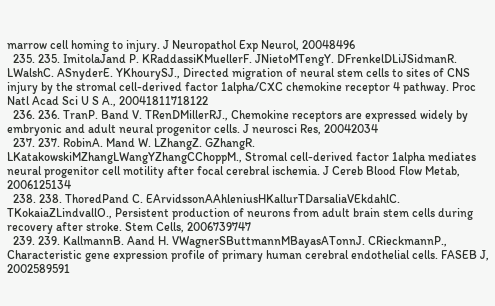marrow cell homing to injury. J Neuropathol Exp Neurol, 20048496
  235. 235. ImitolaJand P. KRaddassiKMuellerF. JNietoMTengY. DFrenkelDLiJSidmanR. LWalshC. ASnyderE. YKhourySJ., Directed migration of neural stem cells to sites of CNS injury by the stromal cell-derived factor 1alpha/CXC chemokine receptor 4 pathway. Proc Natl Acad Sci U S A., 20041811718122
  236. 236. TranP. Band V. TRenDMillerRJ., Chemokine receptors are expressed widely by embryonic and adult neural progenitor cells. J neurosci Res, 20042034
  237. 237. RobinA. Mand W. LZhangZ. GZhangR. LKatakowskiMZhangLWangYZhangCChoppM., Stromal cell-derived factor 1alpha mediates neural progenitor cell motility after focal cerebral ischemia. J Cereb Blood Flow Metab, 2006125134
  238. 238. ThoredPand C. EArvidssonAAhleniusHKallurTDarsaliaVEkdahlC. TKokaiaZLindvallO., Persistent production of neurons from adult brain stem cells during recovery after stroke. Stem Cells, 2006739747
  239. 239. KallmannB. Aand H. VWagnerSButtmannMBayasATonnJ. CRieckmannP., Characteristic gene expression profile of primary human cerebral endothelial cells. FASEB J, 2002589591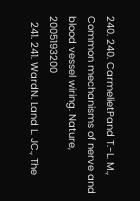240. 240. CarmelietPand T.-L. M., Common mechanisms of nerve and blood vessel wiring. Nature, 2005193200
  241. 241. WardN. Land L. JC., The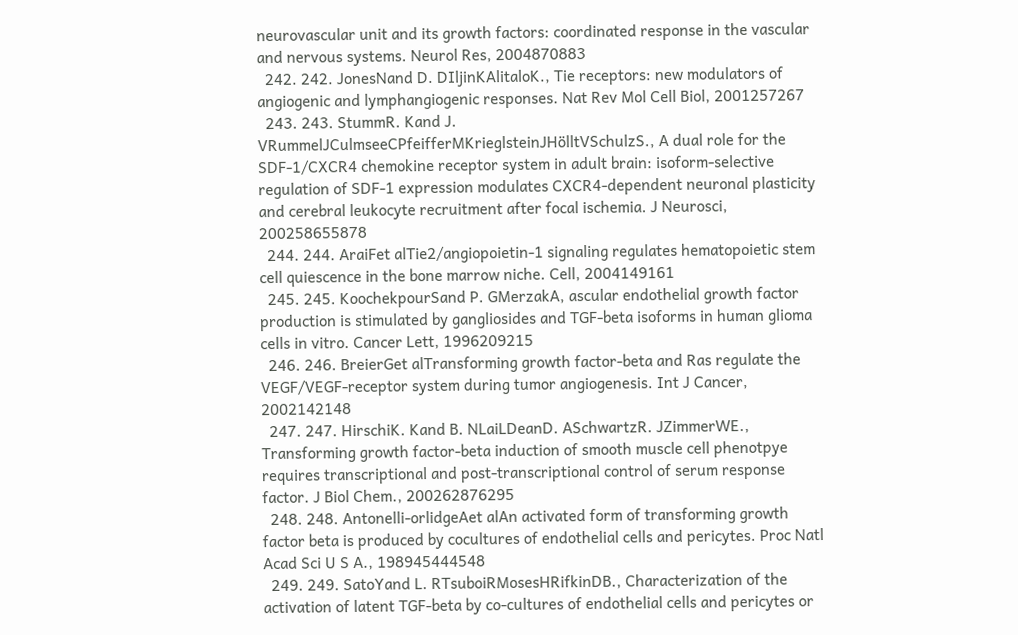neurovascular unit and its growth factors: coordinated response in the vascular and nervous systems. Neurol Res, 2004870883
  242. 242. JonesNand D. DIljinKAlitaloK., Tie receptors: new modulators of angiogenic and lymphangiogenic responses. Nat Rev Mol Cell Biol, 2001257267
  243. 243. StummR. Kand J. VRummelJCulmseeCPfeifferMKrieglsteinJHölltVSchulzS., A dual role for the SDF-1/CXCR4 chemokine receptor system in adult brain: isoform-selective regulation of SDF-1 expression modulates CXCR4-dependent neuronal plasticity and cerebral leukocyte recruitment after focal ischemia. J Neurosci, 200258655878
  244. 244. AraiFet alTie2/angiopoietin-1 signaling regulates hematopoietic stem cell quiescence in the bone marrow niche. Cell, 2004149161
  245. 245. KoochekpourSand P. GMerzakA, ascular endothelial growth factor production is stimulated by gangliosides and TGF-beta isoforms in human glioma cells in vitro. Cancer Lett, 1996209215
  246. 246. BreierGet alTransforming growth factor-beta and Ras regulate the VEGF/VEGF-receptor system during tumor angiogenesis. Int J Cancer, 2002142148
  247. 247. HirschiK. Kand B. NLaiLDeanD. ASchwartzR. JZimmerWE., Transforming growth factor-beta induction of smooth muscle cell phenotpye requires transcriptional and post-transcriptional control of serum response factor. J Biol Chem., 200262876295
  248. 248. Antonelli-orlidgeAet alAn activated form of transforming growth factor beta is produced by cocultures of endothelial cells and pericytes. Proc Natl Acad Sci U S A., 198945444548
  249. 249. SatoYand L. RTsuboiRMosesHRifkinDB., Characterization of the activation of latent TGF-beta by co-cultures of endothelial cells and pericytes or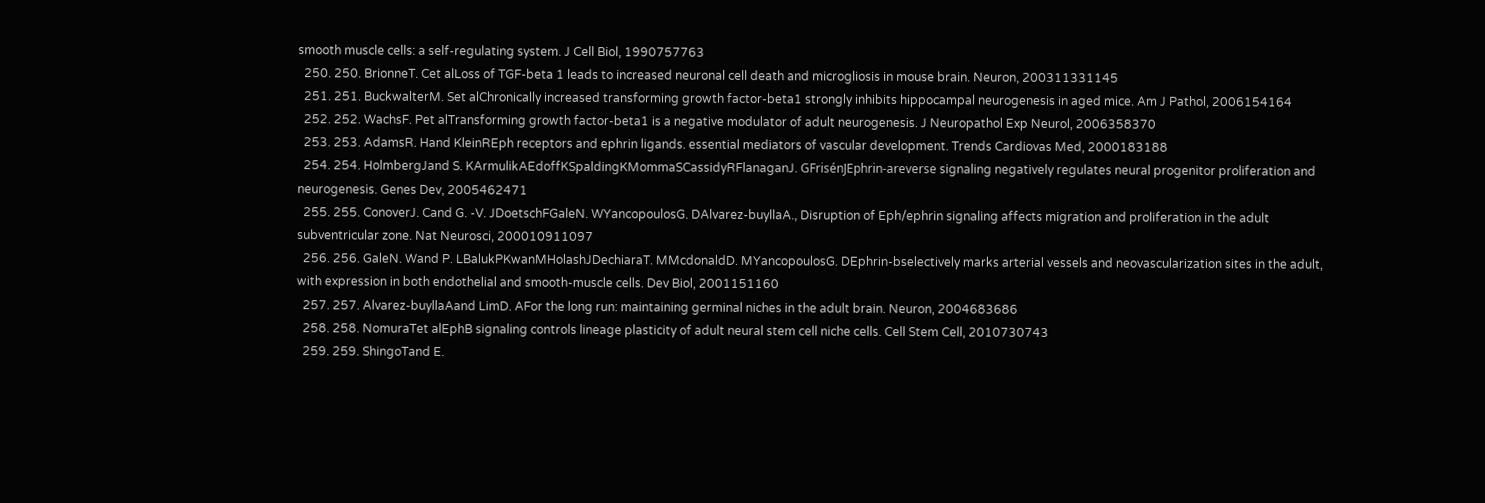smooth muscle cells: a self-regulating system. J Cell Biol, 1990757763
  250. 250. BrionneT. Cet alLoss of TGF-beta 1 leads to increased neuronal cell death and microgliosis in mouse brain. Neuron, 200311331145
  251. 251. BuckwalterM. Set alChronically increased transforming growth factor-beta1 strongly inhibits hippocampal neurogenesis in aged mice. Am J Pathol, 2006154164
  252. 252. WachsF. Pet alTransforming growth factor-beta1 is a negative modulator of adult neurogenesis. J Neuropathol Exp Neurol, 2006358370
  253. 253. AdamsR. Hand KleinREph receptors and ephrin ligands. essential mediators of vascular development. Trends Cardiovas Med, 2000183188
  254. 254. HolmbergJand S. KArmulikAEdoffKSpaldingKMommaSCassidyRFlanaganJ. GFrisénJEphrin-areverse signaling negatively regulates neural progenitor proliferation and neurogenesis. Genes Dev, 2005462471
  255. 255. ConoverJ. Cand G. -V. JDoetschFGaleN. WYancopoulosG. DAlvarez-buyllaA., Disruption of Eph/ephrin signaling affects migration and proliferation in the adult subventricular zone. Nat Neurosci, 200010911097
  256. 256. GaleN. Wand P. LBalukPKwanMHolashJDechiaraT. MMcdonaldD. MYancopoulosG. DEphrin-bselectively marks arterial vessels and neovascularization sites in the adult, with expression in both endothelial and smooth-muscle cells. Dev Biol, 2001151160
  257. 257. Alvarez-buyllaAand LimD. AFor the long run: maintaining germinal niches in the adult brain. Neuron, 2004683686
  258. 258. NomuraTet alEphB signaling controls lineage plasticity of adult neural stem cell niche cells. Cell Stem Cell, 2010730743
  259. 259. ShingoTand E.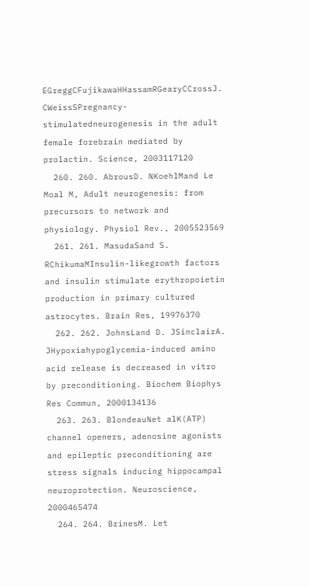EGreggCFujikawaHHassamRGearyCCrossJ. CWeissSPregnancy-stimulatedneurogenesis in the adult female forebrain mediated by prolactin. Science, 2003117120
  260. 260. AbrousD. NKoehlMand Le Moal M, Adult neurogenesis: from precursors to network and physiology. Physiol Rev., 2005523569
  261. 261. MasudaSand S. RChikumaMInsulin-likegrowth factors and insulin stimulate erythropoietin production in primary cultured astrocytes. Brain Res, 19976370
  262. 262. JohnsLand D. JSinclairA. JHypoxiahypoglycemia-induced amino acid release is decreased in vitro by preconditioning. Biochem Biophys Res Commun, 2000134136
  263. 263. BlondeauNet alK(ATP) channel openers, adenosine agonists and epileptic preconditioning are stress signals inducing hippocampal neuroprotection. Neuroscience, 2000465474
  264. 264. BrinesM. Let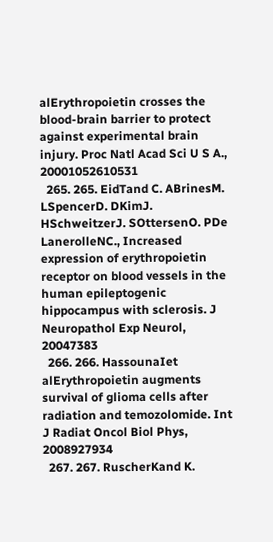alErythropoietin crosses the blood-brain barrier to protect against experimental brain injury. Proc Natl Acad Sci U S A., 20001052610531
  265. 265. EidTand C. ABrinesM. LSpencerD. DKimJ. HSchweitzerJ. SOttersenO. PDe LanerolleNC., Increased expression of erythropoietin receptor on blood vessels in the human epileptogenic hippocampus with sclerosis. J Neuropathol Exp Neurol, 20047383
  266. 266. HassounaIet alErythropoietin augments survival of glioma cells after radiation and temozolomide. Int J Radiat Oncol Biol Phys, 2008927934
  267. 267. RuscherKand K.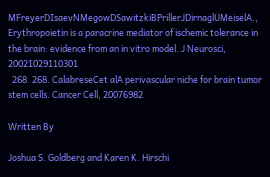MFreyerDIsaevNMegowDSawitzkiBPrillerJDirnaglUMeiselA., Erythropoietin is a paracrine mediator of ischemic tolerance in the brain: evidence from an in vitro model. J Neurosci, 20021029110301
  268. 268. CalabreseCet alA perivascular niche for brain tumor stem cells. Cancer Cell, 20076982

Written By

Joshua S. Goldberg and Karen K. Hirschi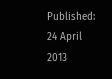Published: 24 April 2013